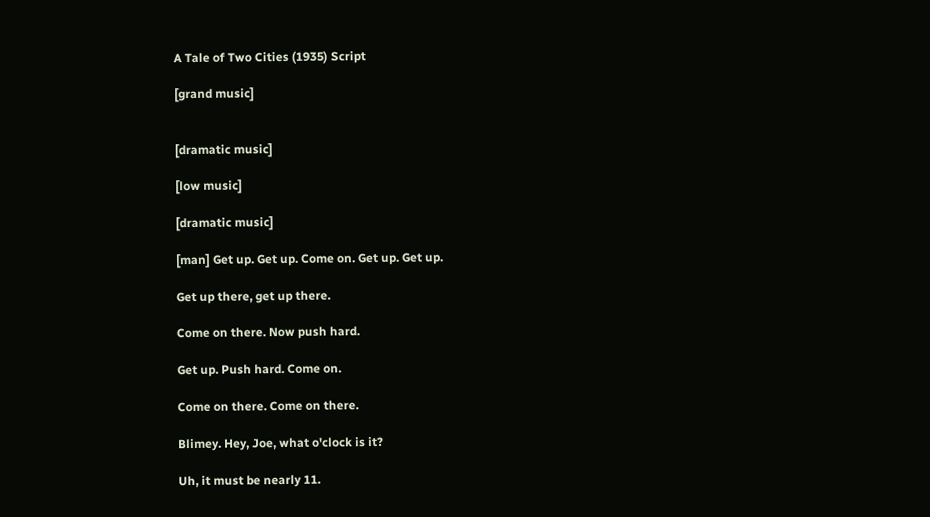A Tale of Two Cities (1935) Script

[grand music]


[dramatic music]

[low music]

[dramatic music]

[man] Get up. Get up. Come on. Get up. Get up.

Get up there, get up there.

Come on there. Now push hard.

Get up. Push hard. Come on.

Come on there. Come on there.

Blimey. Hey, Joe, what o'clock is it?

Uh, it must be nearly 11.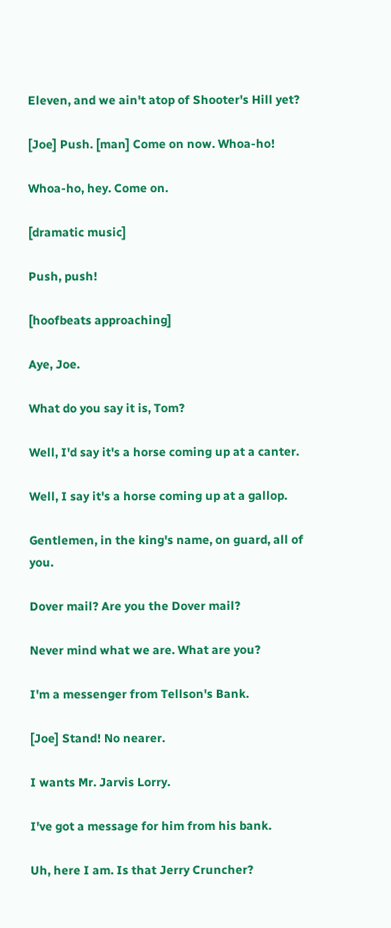Eleven, and we ain't atop of Shooter's Hill yet?

[Joe] Push. [man] Come on now. Whoa-ho!

Whoa-ho, hey. Come on.

[dramatic music]

Push, push!

[hoofbeats approaching]

Aye, Joe.

What do you say it is, Tom?

Well, I'd say it's a horse coming up at a canter.

Well, I say it's a horse coming up at a gallop.

Gentlemen, in the king's name, on guard, all of you.

Dover mail? Are you the Dover mail?

Never mind what we are. What are you?

I'm a messenger from Tellson's Bank.

[Joe] Stand! No nearer.

I wants Mr. Jarvis Lorry.

I've got a message for him from his bank.

Uh, here I am. Is that Jerry Cruncher?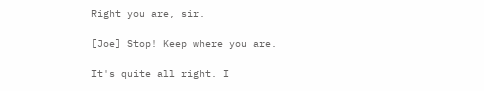Right you are, sir.

[Joe] Stop! Keep where you are.

It's quite all right. I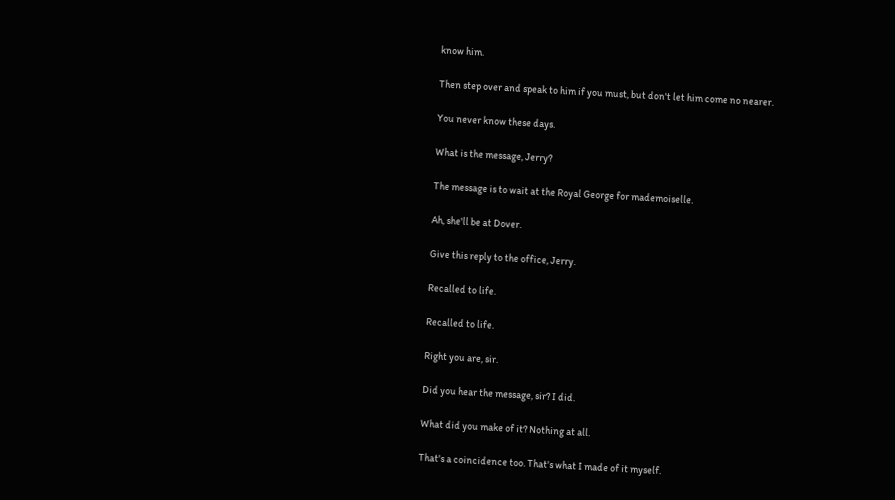know him.

Then step over and speak to him if you must, but don't let him come no nearer.

You never know these days.

What is the message, Jerry?

The message is to wait at the Royal George for mademoiselle.

Ah, she'll be at Dover.

Give this reply to the office, Jerry.

Recalled to life.

Recalled to life.

Right you are, sir.

Did you hear the message, sir? I did.

What did you make of it? Nothing at all.

That's a coincidence too. That's what I made of it myself.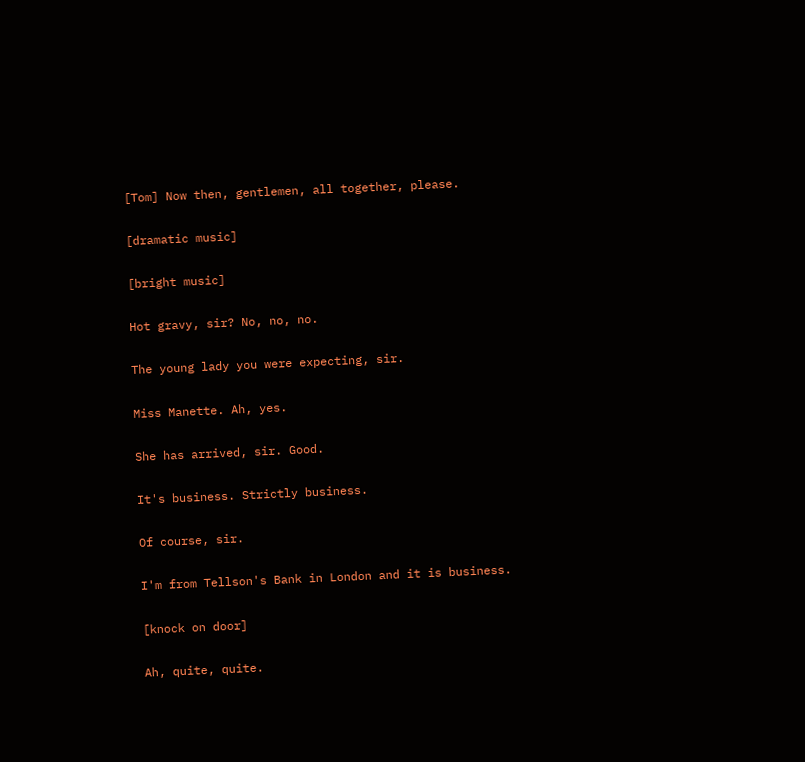[Tom] Now then, gentlemen, all together, please.

[dramatic music]

[bright music]

Hot gravy, sir? No, no, no.

The young lady you were expecting, sir.

Miss Manette. Ah, yes.

She has arrived, sir. Good.

It's business. Strictly business.

Of course, sir.

I'm from Tellson's Bank in London and it is business.

[knock on door]

Ah, quite, quite.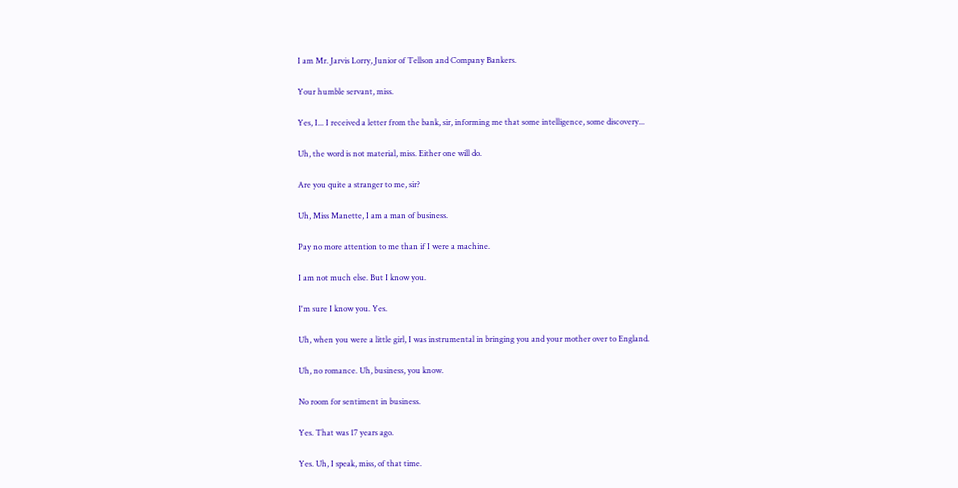I am Mr. Jarvis Lorry, Junior of Tellson and Company Bankers.

Your humble servant, miss.

Yes, I... I received a letter from the bank, sir, informing me that some intelligence, some discovery...

Uh, the word is not material, miss. Either one will do.

Are you quite a stranger to me, sir?

Uh, Miss Manette, I am a man of business.

Pay no more attention to me than if I were a machine.

I am not much else. But I know you.

I'm sure I know you. Yes.

Uh, when you were a little girl, I was instrumental in bringing you and your mother over to England.

Uh, no romance. Uh, business, you know.

No room for sentiment in business.

Yes. That was 17 years ago.

Yes. Uh, I speak, miss, of that time.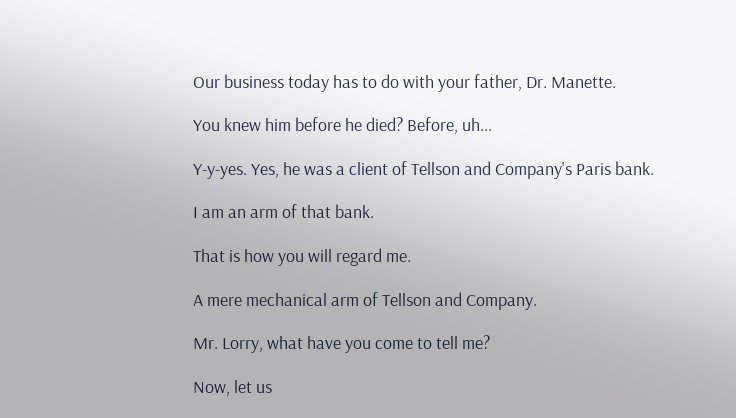Our business today has to do with your father, Dr. Manette.

You knew him before he died? Before, uh...

Y-y-yes. Yes, he was a client of Tellson and Company's Paris bank.

I am an arm of that bank.

That is how you will regard me.

A mere mechanical arm of Tellson and Company.

Mr. Lorry, what have you come to tell me?

Now, let us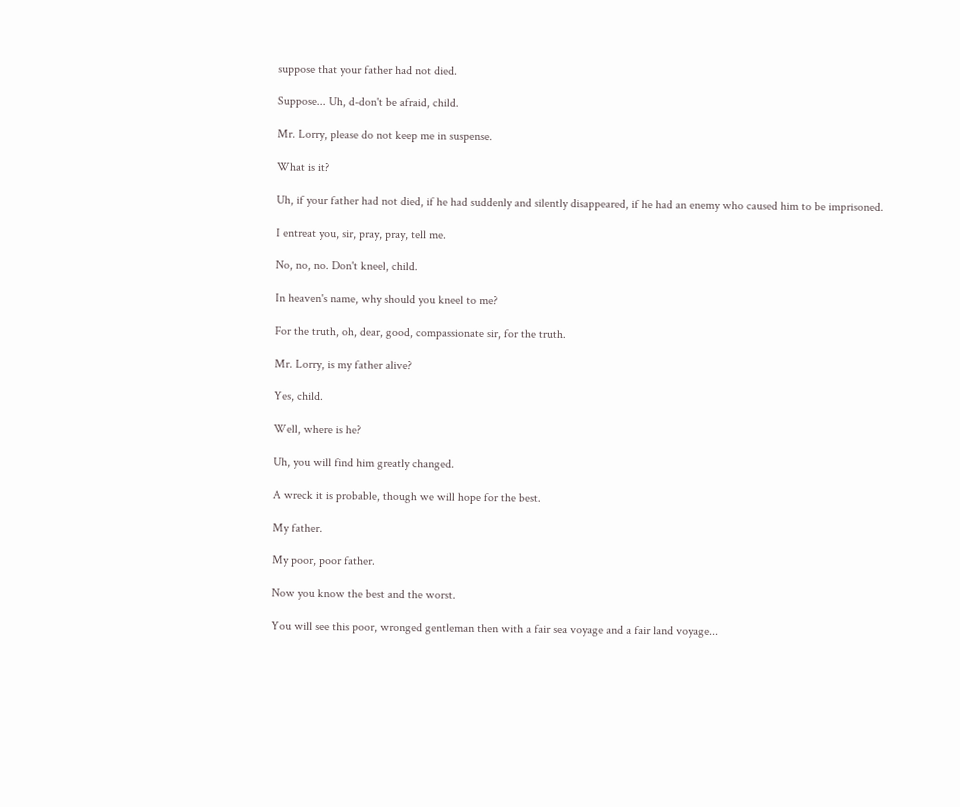suppose that your father had not died.

Suppose... Uh, d-don't be afraid, child.

Mr. Lorry, please do not keep me in suspense.

What is it?

Uh, if your father had not died, if he had suddenly and silently disappeared, if he had an enemy who caused him to be imprisoned.

I entreat you, sir, pray, pray, tell me.

No, no, no. Don't kneel, child.

In heaven's name, why should you kneel to me?

For the truth, oh, dear, good, compassionate sir, for the truth.

Mr. Lorry, is my father alive?

Yes, child.

Well, where is he?

Uh, you will find him greatly changed.

A wreck it is probable, though we will hope for the best.

My father.

My poor, poor father.

Now you know the best and the worst.

You will see this poor, wronged gentleman then with a fair sea voyage and a fair land voyage...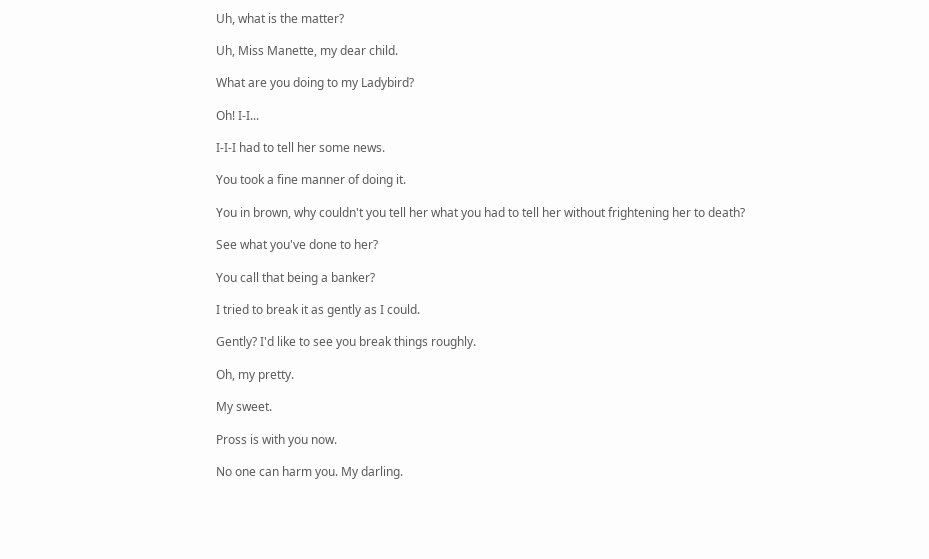Uh, what is the matter?

Uh, Miss Manette, my dear child.

What are you doing to my Ladybird?

Oh! I-I...

I-I-I had to tell her some news.

You took a fine manner of doing it.

You in brown, why couldn't you tell her what you had to tell her without frightening her to death?

See what you've done to her?

You call that being a banker?

I tried to break it as gently as I could.

Gently? I'd like to see you break things roughly.

Oh, my pretty.

My sweet.

Pross is with you now.

No one can harm you. My darling.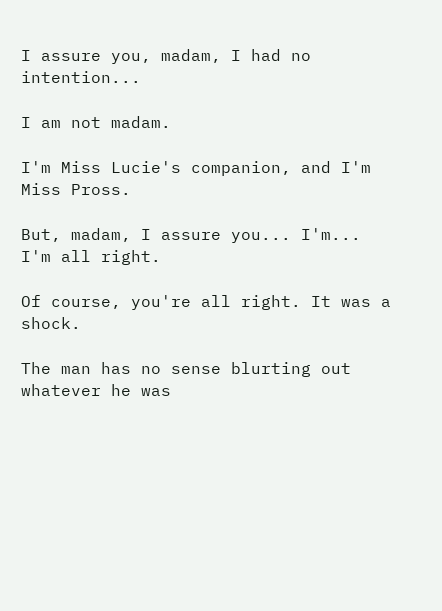I assure you, madam, I had no intention...

I am not madam.

I'm Miss Lucie's companion, and I'm Miss Pross.

But, madam, I assure you... I'm... I'm all right.

Of course, you're all right. It was a shock.

The man has no sense blurting out whatever he was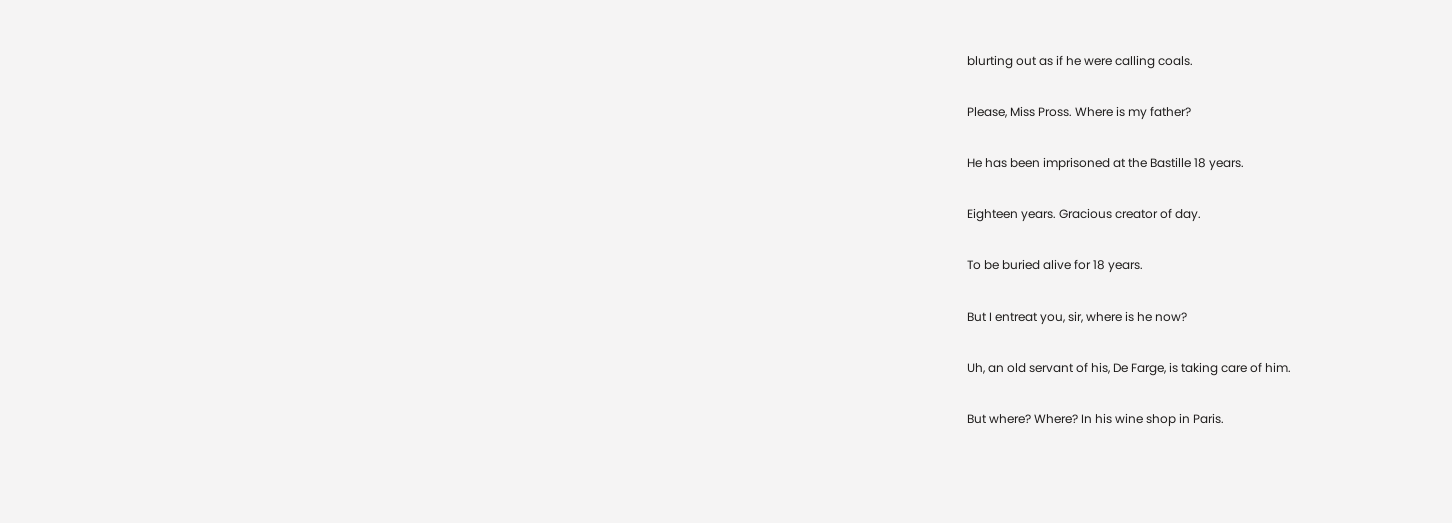blurting out as if he were calling coals.

Please, Miss Pross. Where is my father?

He has been imprisoned at the Bastille 18 years.

Eighteen years. Gracious creator of day.

To be buried alive for 18 years.

But I entreat you, sir, where is he now?

Uh, an old servant of his, De Farge, is taking care of him.

But where? Where? In his wine shop in Paris.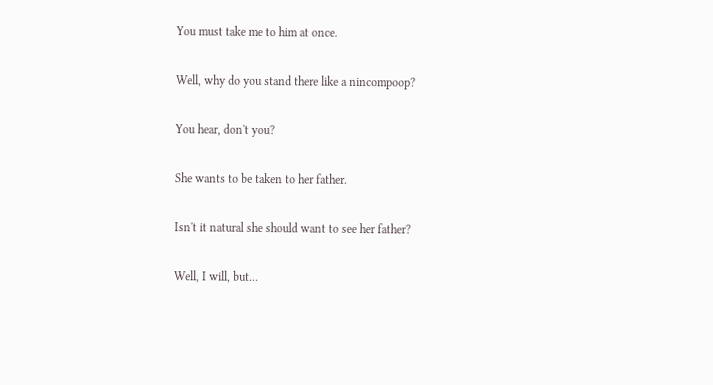You must take me to him at once.

Well, why do you stand there like a nincompoop?

You hear, don't you?

She wants to be taken to her father.

Isn't it natural she should want to see her father?

Well, I will, but...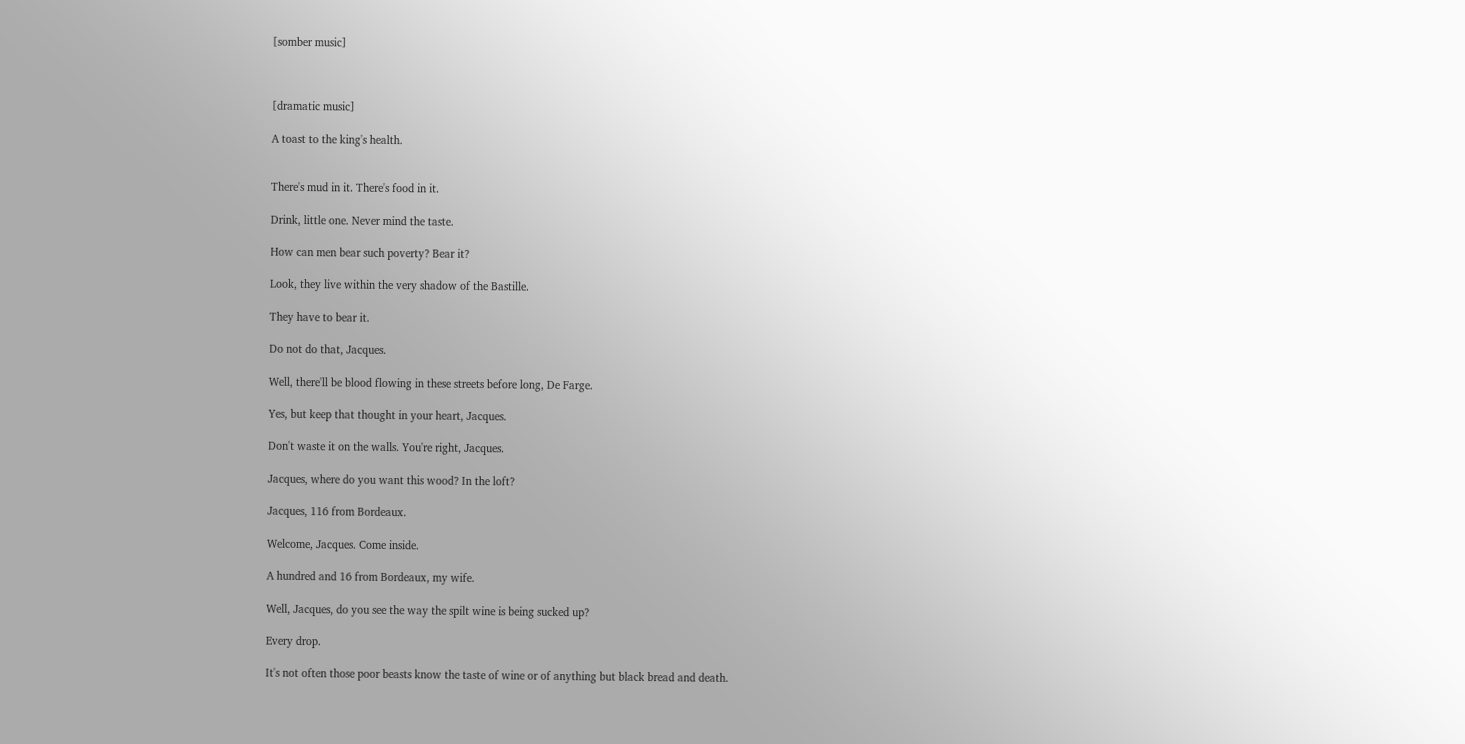[somber music]



[dramatic music]

A toast to the king's health.


There's mud in it. There's food in it.

Drink, little one. Never mind the taste.

How can men bear such poverty? Bear it?

Look, they live within the very shadow of the Bastille.

They have to bear it.

Do not do that, Jacques.

Well, there'll be blood flowing in these streets before long, De Farge.

Yes, but keep that thought in your heart, Jacques.

Don't waste it on the walls. You're right, Jacques.

Jacques, where do you want this wood? In the loft?

Jacques, 116 from Bordeaux.

Welcome, Jacques. Come inside.

A hundred and 16 from Bordeaux, my wife.

Well, Jacques, do you see the way the spilt wine is being sucked up?

Every drop.

It's not often those poor beasts know the taste of wine or of anything but black bread and death.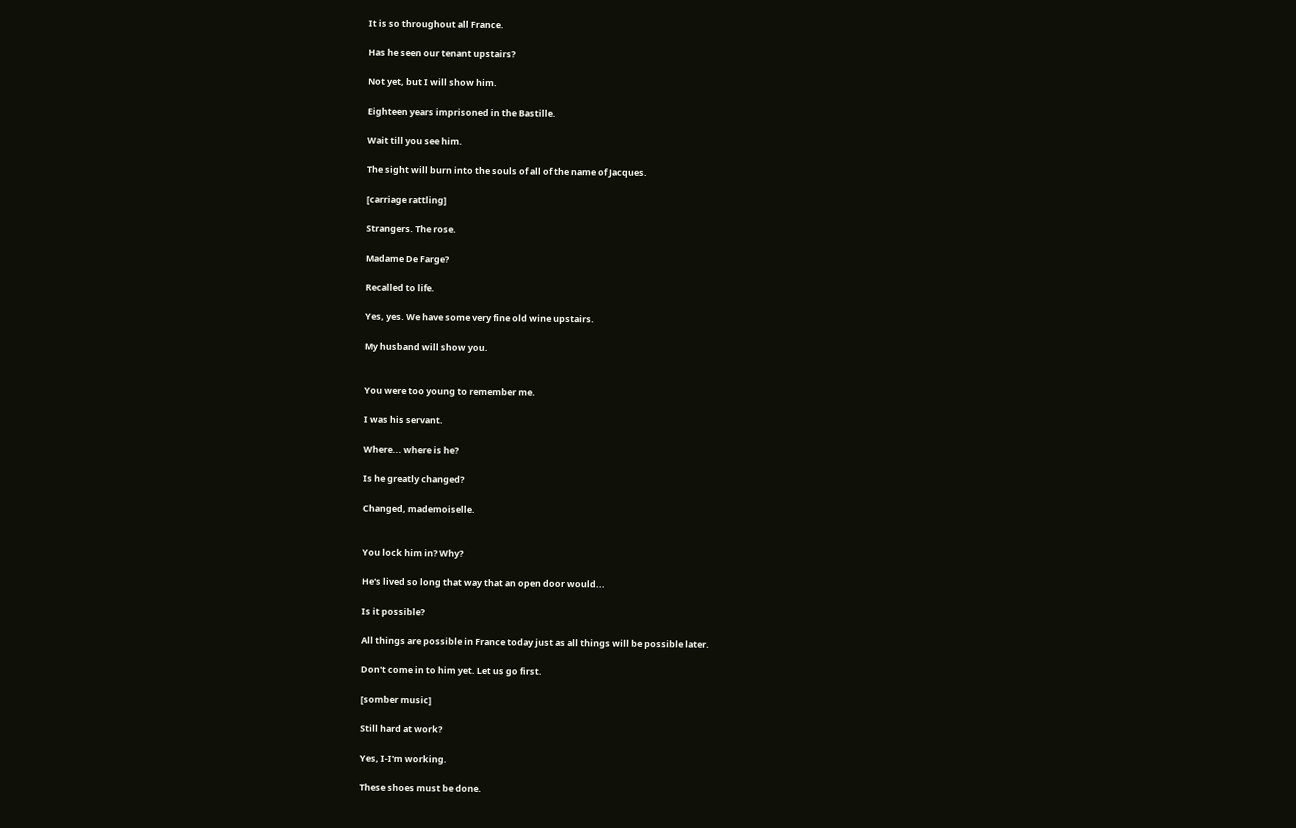It is so throughout all France.

Has he seen our tenant upstairs?

Not yet, but I will show him.

Eighteen years imprisoned in the Bastille.

Wait till you see him.

The sight will burn into the souls of all of the name of Jacques.

[carriage rattling]

Strangers. The rose.

Madame De Farge?

Recalled to life.

Yes, yes. We have some very fine old wine upstairs.

My husband will show you.


You were too young to remember me.

I was his servant.

Where... where is he?

Is he greatly changed?

Changed, mademoiselle.


You lock him in? Why?

He's lived so long that way that an open door would...

Is it possible?

All things are possible in France today just as all things will be possible later.

Don't come in to him yet. Let us go first.

[somber music]

Still hard at work?

Yes, I-I'm working.

These shoes must be done.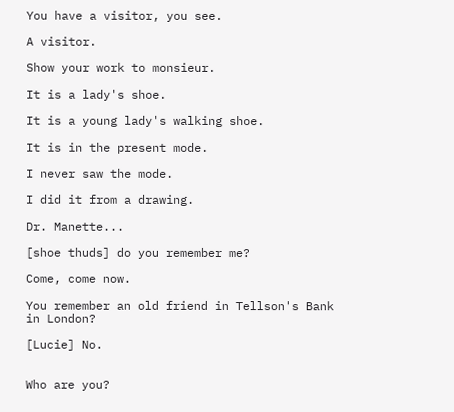You have a visitor, you see.

A visitor.

Show your work to monsieur.

It is a lady's shoe.

It is a young lady's walking shoe.

It is in the present mode.

I never saw the mode.

I did it from a drawing.

Dr. Manette...

[shoe thuds] do you remember me?

Come, come now.

You remember an old friend in Tellson's Bank in London?

[Lucie] No.


Who are you?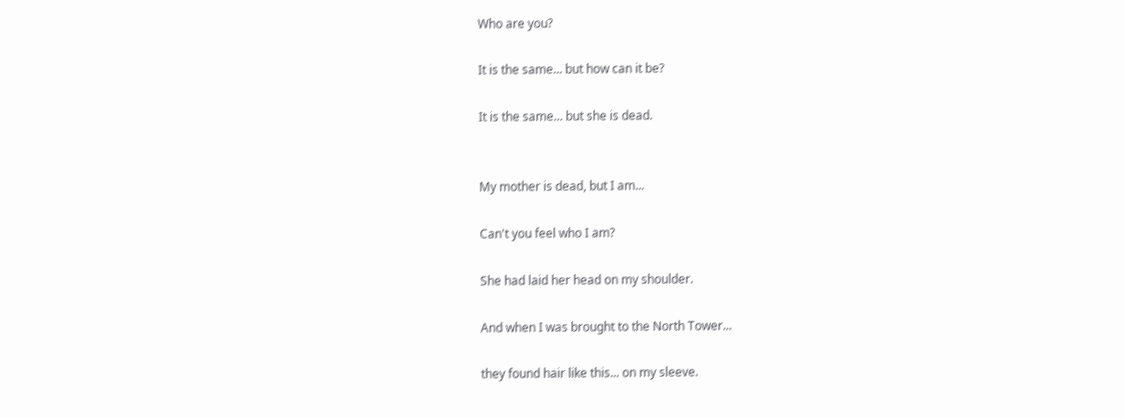Who are you?

It is the same... but how can it be?

It is the same... but she is dead.


My mother is dead, but I am...

Can't you feel who I am?

She had laid her head on my shoulder.

And when I was brought to the North Tower...

they found hair like this... on my sleeve.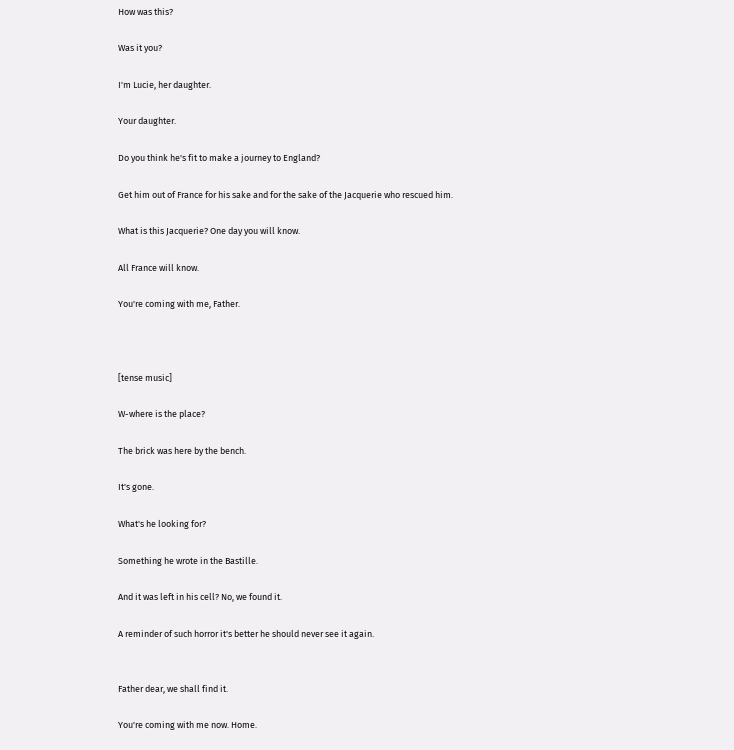How was this?

Was it you?

I'm Lucie, her daughter.

Your daughter.

Do you think he's fit to make a journey to England?

Get him out of France for his sake and for the sake of the Jacquerie who rescued him.

What is this Jacquerie? One day you will know.

All France will know.

You're coming with me, Father.



[tense music]

W-where is the place?

The brick was here by the bench.

It's gone.

What's he looking for?

Something he wrote in the Bastille.

And it was left in his cell? No, we found it.

A reminder of such horror it's better he should never see it again.


Father dear, we shall find it.

You're coming with me now. Home.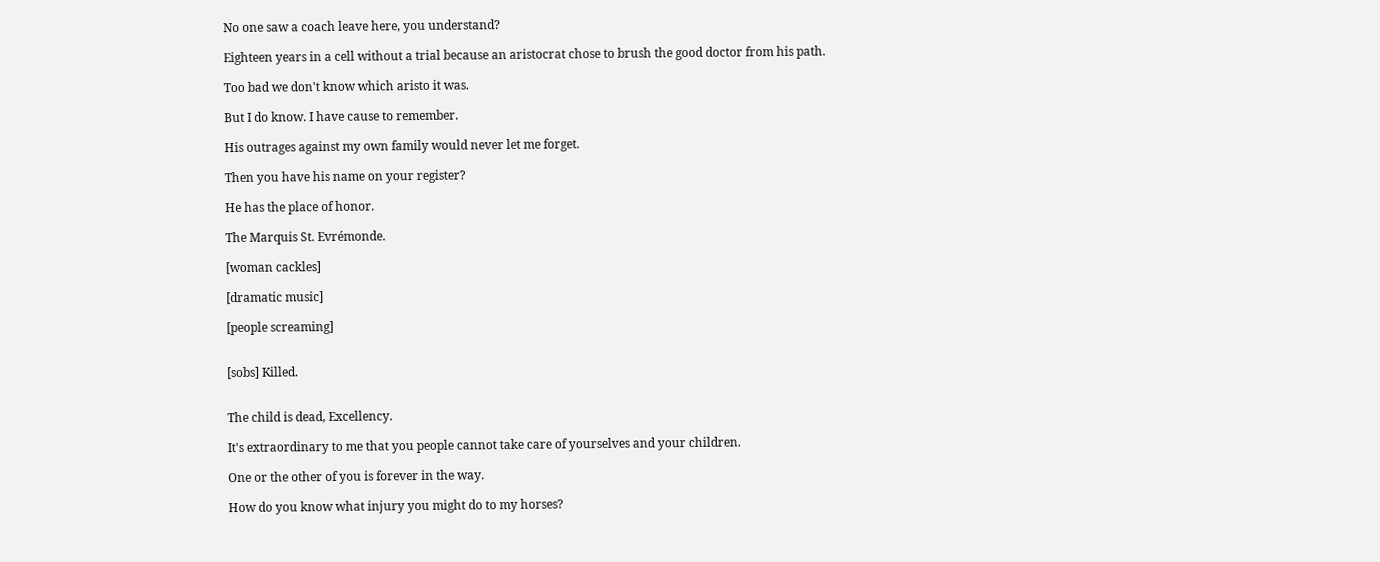No one saw a coach leave here, you understand?

Eighteen years in a cell without a trial because an aristocrat chose to brush the good doctor from his path.

Too bad we don't know which aristo it was.

But I do know. I have cause to remember.

His outrages against my own family would never let me forget.

Then you have his name on your register?

He has the place of honor.

The Marquis St. Evrémonde.

[woman cackles]

[dramatic music]

[people screaming]


[sobs] Killed.


The child is dead, Excellency.

It's extraordinary to me that you people cannot take care of yourselves and your children.

One or the other of you is forever in the way.

How do you know what injury you might do to my horses?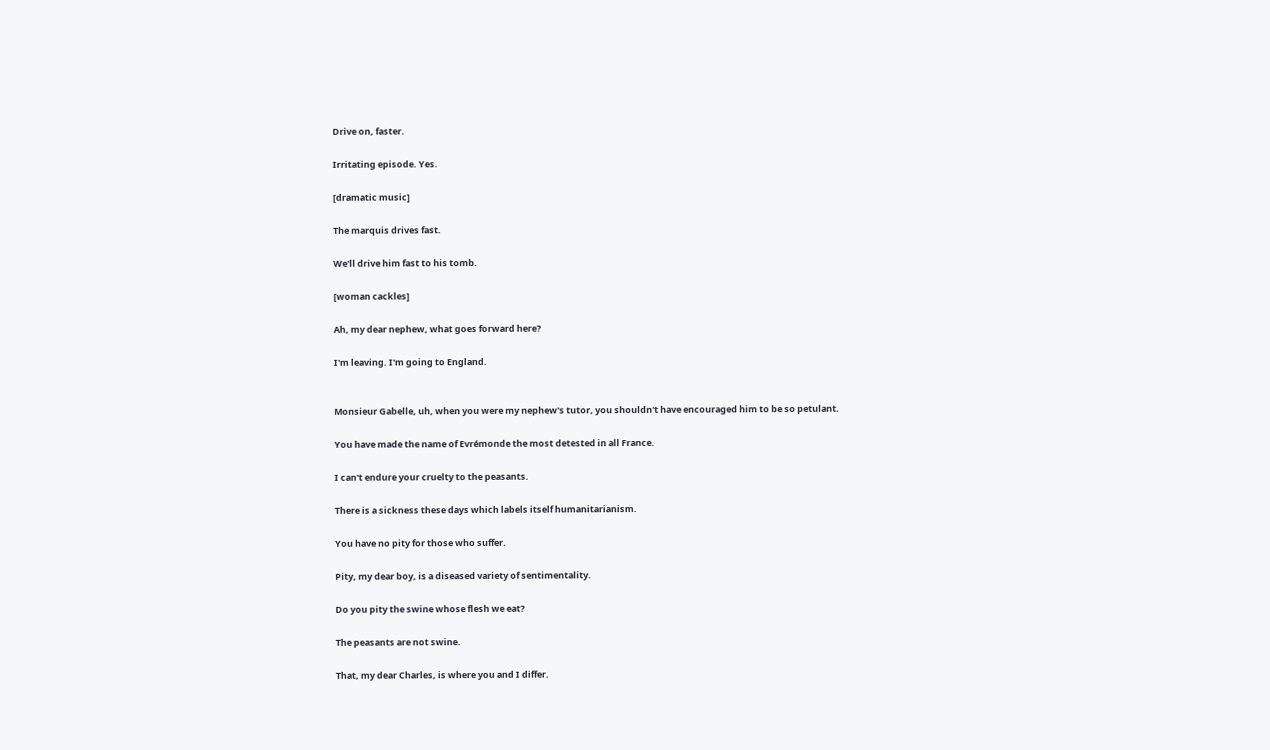Drive on, faster.

Irritating episode. Yes.

[dramatic music]

The marquis drives fast.

We'll drive him fast to his tomb.

[woman cackles]

Ah, my dear nephew, what goes forward here?

I'm leaving. I'm going to England.


Monsieur Gabelle, uh, when you were my nephew's tutor, you shouldn't have encouraged him to be so petulant.

You have made the name of Evrémonde the most detested in all France.

I can't endure your cruelty to the peasants.

There is a sickness these days which labels itself humanitarianism.

You have no pity for those who suffer.

Pity, my dear boy, is a diseased variety of sentimentality.

Do you pity the swine whose flesh we eat?

The peasants are not swine.

That, my dear Charles, is where you and I differ.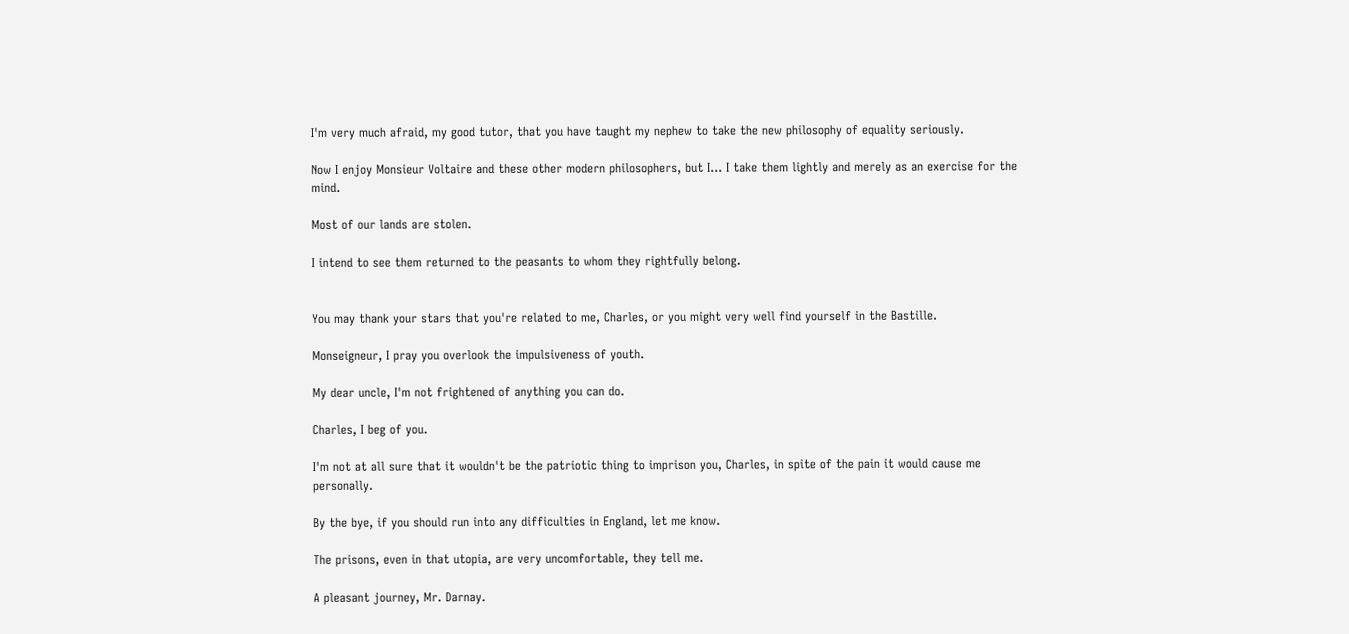I'm very much afraid, my good tutor, that you have taught my nephew to take the new philosophy of equality seriously.

Now I enjoy Monsieur Voltaire and these other modern philosophers, but I... I take them lightly and merely as an exercise for the mind.

Most of our lands are stolen.

I intend to see them returned to the peasants to whom they rightfully belong.


You may thank your stars that you're related to me, Charles, or you might very well find yourself in the Bastille.

Monseigneur, I pray you overlook the impulsiveness of youth.

My dear uncle, I'm not frightened of anything you can do.

Charles, I beg of you.

I'm not at all sure that it wouldn't be the patriotic thing to imprison you, Charles, in spite of the pain it would cause me personally.

By the bye, if you should run into any difficulties in England, let me know.

The prisons, even in that utopia, are very uncomfortable, they tell me.

A pleasant journey, Mr. Darnay.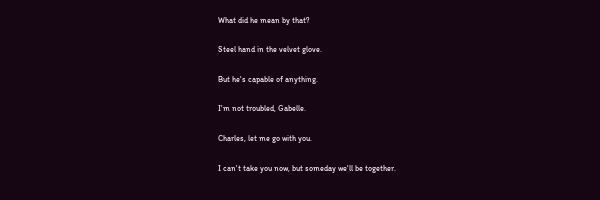What did he mean by that?

Steel hand in the velvet glove.

But he's capable of anything.

I'm not troubled, Gabelle.

Charles, let me go with you.

I can't take you now, but someday we'll be together.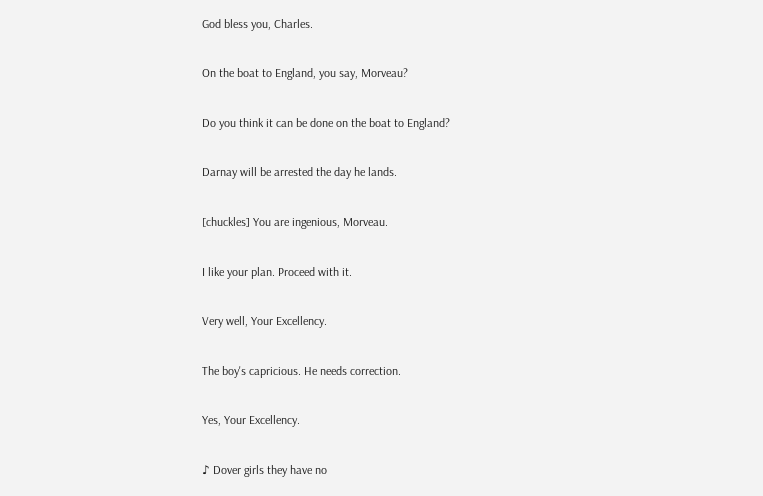God bless you, Charles.

On the boat to England, you say, Morveau?

Do you think it can be done on the boat to England?

Darnay will be arrested the day he lands.

[chuckles] You are ingenious, Morveau.

I like your plan. Proceed with it.

Very well, Your Excellency.

The boy's capricious. He needs correction.

Yes, Your Excellency.

♪ Dover girls they have no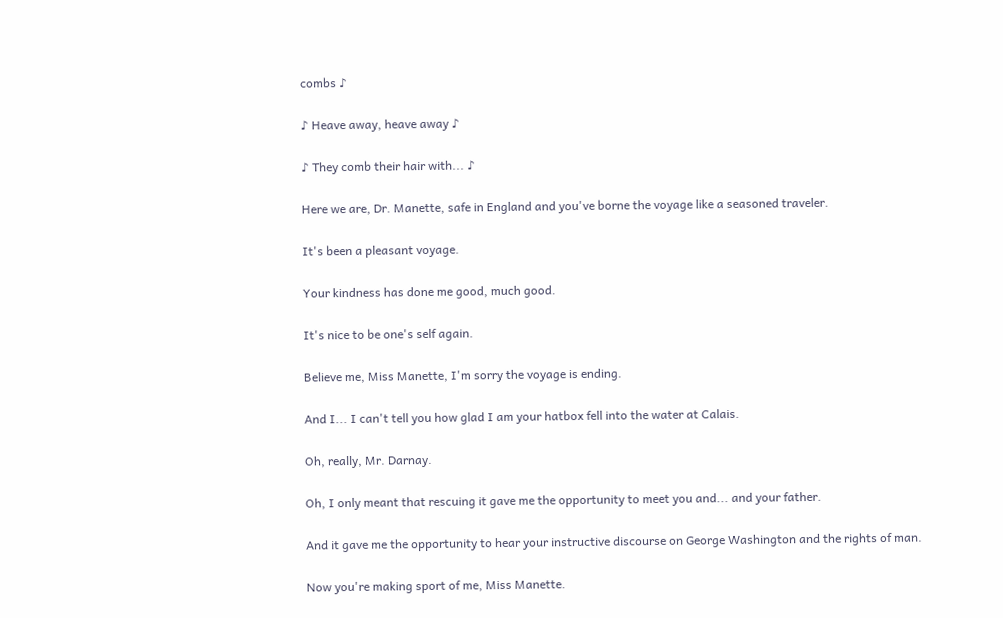combs ♪

♪ Heave away, heave away ♪

♪ They comb their hair with... ♪

Here we are, Dr. Manette, safe in England and you've borne the voyage like a seasoned traveler.

It's been a pleasant voyage.

Your kindness has done me good, much good.

It's nice to be one's self again.

Believe me, Miss Manette, I'm sorry the voyage is ending.

And I... I can't tell you how glad I am your hatbox fell into the water at Calais.

Oh, really, Mr. Darnay.

Oh, I only meant that rescuing it gave me the opportunity to meet you and... and your father.

And it gave me the opportunity to hear your instructive discourse on George Washington and the rights of man.

Now you're making sport of me, Miss Manette.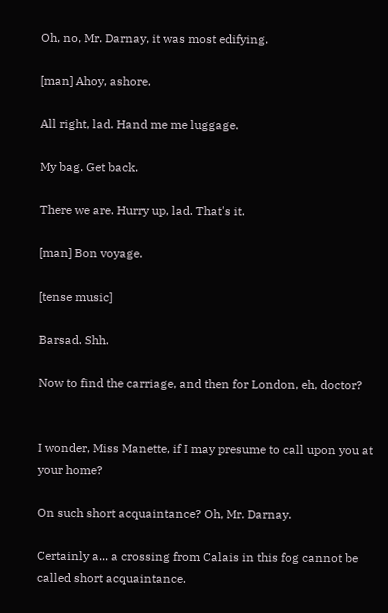Oh, no, Mr. Darnay, it was most edifying.

[man] Ahoy, ashore.

All right, lad. Hand me me luggage.

My bag. Get back.

There we are. Hurry up, lad. That's it.

[man] Bon voyage.

[tense music]

Barsad. Shh.

Now to find the carriage, and then for London, eh, doctor?


I wonder, Miss Manette, if I may presume to call upon you at your home?

On such short acquaintance? Oh, Mr. Darnay.

Certainly a... a crossing from Calais in this fog cannot be called short acquaintance.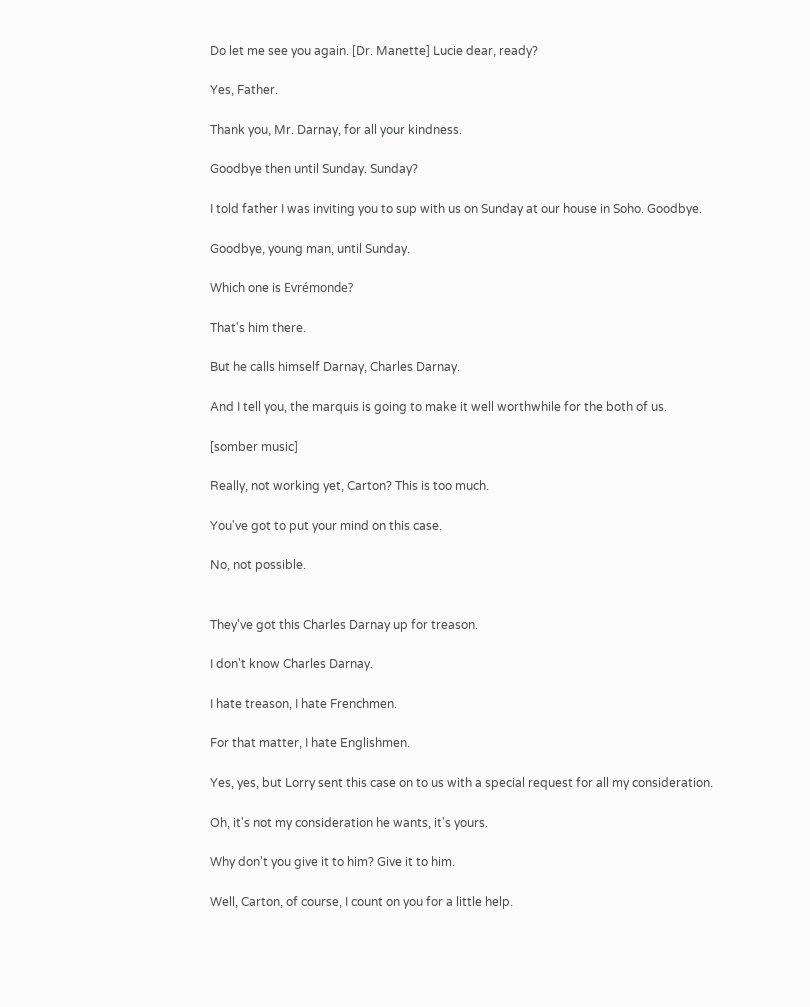Do let me see you again. [Dr. Manette] Lucie dear, ready?

Yes, Father.

Thank you, Mr. Darnay, for all your kindness.

Goodbye then until Sunday. Sunday?

I told father I was inviting you to sup with us on Sunday at our house in Soho. Goodbye.

Goodbye, young man, until Sunday.

Which one is Evrémonde?

That's him there.

But he calls himself Darnay, Charles Darnay.

And I tell you, the marquis is going to make it well worthwhile for the both of us.

[somber music]

Really, not working yet, Carton? This is too much.

You've got to put your mind on this case.

No, not possible.


They've got this Charles Darnay up for treason.

I don't know Charles Darnay.

I hate treason, I hate Frenchmen.

For that matter, I hate Englishmen.

Yes, yes, but Lorry sent this case on to us with a special request for all my consideration.

Oh, it's not my consideration he wants, it's yours.

Why don't you give it to him? Give it to him.

Well, Carton, of course, I count on you for a little help.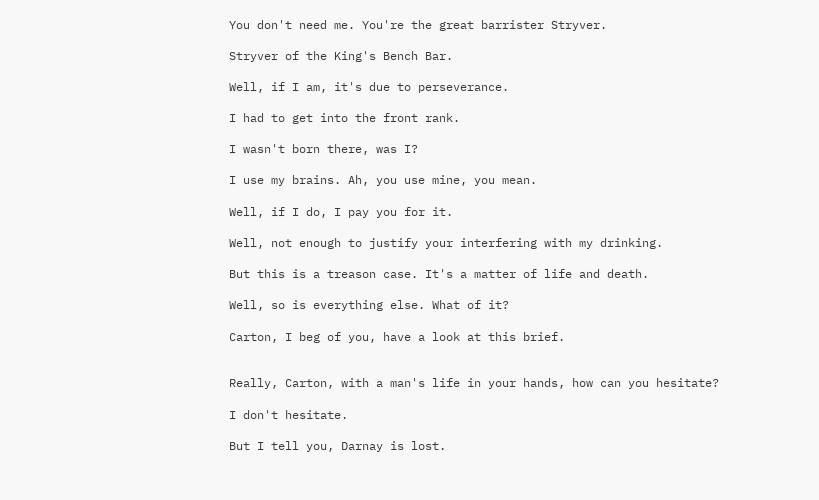You don't need me. You're the great barrister Stryver.

Stryver of the King's Bench Bar.

Well, if I am, it's due to perseverance.

I had to get into the front rank.

I wasn't born there, was I?

I use my brains. Ah, you use mine, you mean.

Well, if I do, I pay you for it.

Well, not enough to justify your interfering with my drinking.

But this is a treason case. It's a matter of life and death.

Well, so is everything else. What of it?

Carton, I beg of you, have a look at this brief.


Really, Carton, with a man's life in your hands, how can you hesitate?

I don't hesitate.

But I tell you, Darnay is lost.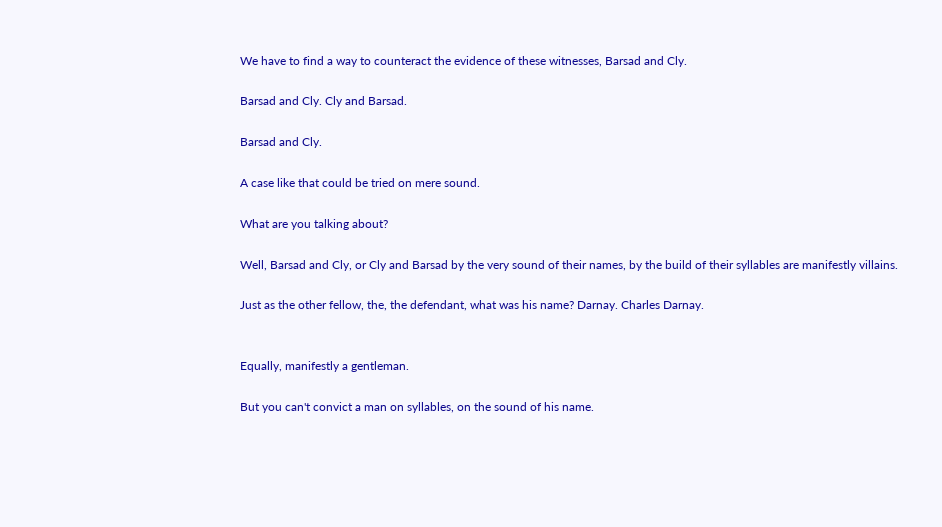We have to find a way to counteract the evidence of these witnesses, Barsad and Cly.

Barsad and Cly. Cly and Barsad.

Barsad and Cly.

A case like that could be tried on mere sound.

What are you talking about?

Well, Barsad and Cly, or Cly and Barsad by the very sound of their names, by the build of their syllables are manifestly villains.

Just as the other fellow, the, the defendant, what was his name? Darnay. Charles Darnay.


Equally, manifestly a gentleman.

But you can't convict a man on syllables, on the sound of his name.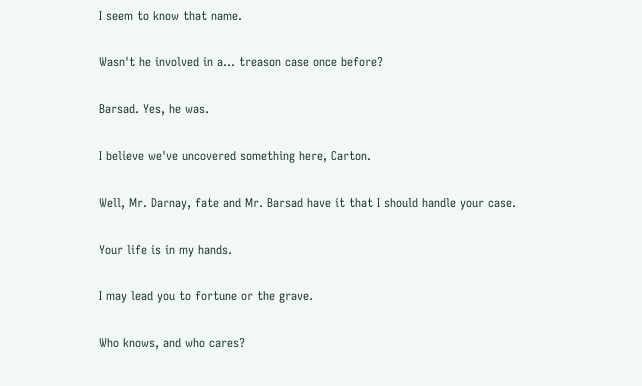I seem to know that name.

Wasn't he involved in a... treason case once before?

Barsad. Yes, he was.

I believe we've uncovered something here, Carton.

Well, Mr. Darnay, fate and Mr. Barsad have it that I should handle your case.

Your life is in my hands.

I may lead you to fortune or the grave.

Who knows, and who cares?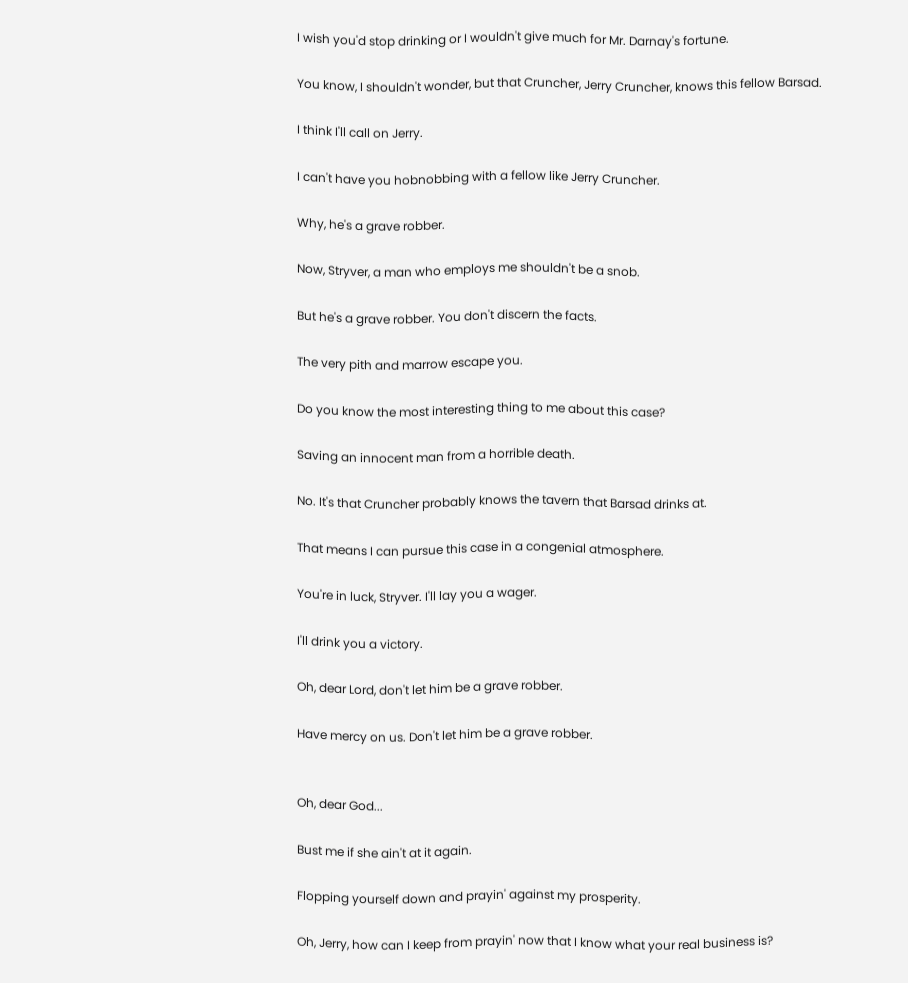I wish you'd stop drinking or I wouldn't give much for Mr. Darnay's fortune.

You know, I shouldn't wonder, but that Cruncher, Jerry Cruncher, knows this fellow Barsad.

I think I'll call on Jerry.

I can't have you hobnobbing with a fellow like Jerry Cruncher.

Why, he's a grave robber.

Now, Stryver, a man who employs me shouldn't be a snob.

But he's a grave robber. You don't discern the facts.

The very pith and marrow escape you.

Do you know the most interesting thing to me about this case?

Saving an innocent man from a horrible death.

No. It's that Cruncher probably knows the tavern that Barsad drinks at.

That means I can pursue this case in a congenial atmosphere.

You're in luck, Stryver. I'll lay you a wager.

I'll drink you a victory.

Oh, dear Lord, don't let him be a grave robber.

Have mercy on us. Don't let him be a grave robber.


Oh, dear God...

Bust me if she ain't at it again.

Flopping yourself down and prayin' against my prosperity.

Oh, Jerry, how can I keep from prayin' now that I know what your real business is?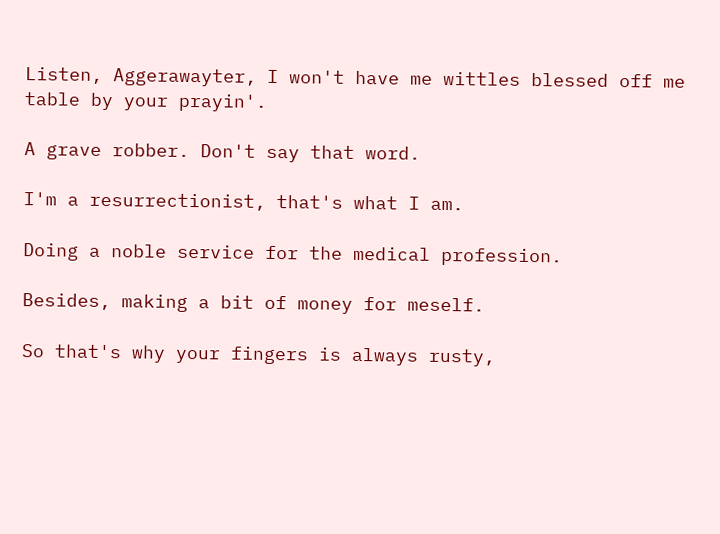Listen, Aggerawayter, I won't have me wittles blessed off me table by your prayin'.

A grave robber. Don't say that word.

I'm a resurrectionist, that's what I am.

Doing a noble service for the medical profession.

Besides, making a bit of money for meself.

So that's why your fingers is always rusty,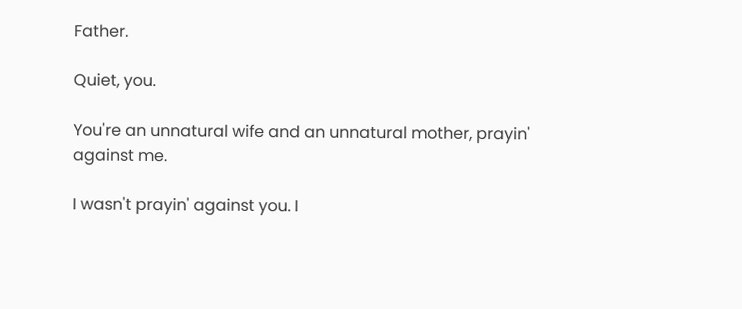Father.

Quiet, you.

You're an unnatural wife and an unnatural mother, prayin' against me.

I wasn't prayin' against you. I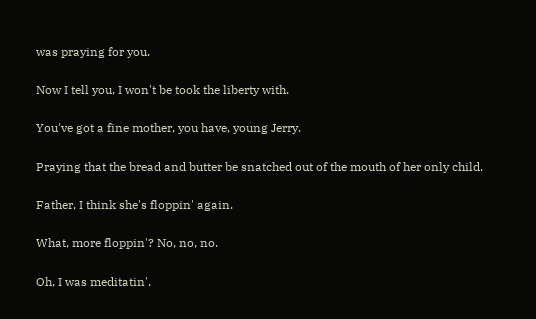was praying for you.

Now I tell you, I won't be took the liberty with.

You've got a fine mother, you have, young Jerry.

Praying that the bread and butter be snatched out of the mouth of her only child.

Father, I think she's floppin' again.

What, more floppin'? No, no, no.

Oh, I was meditatin'.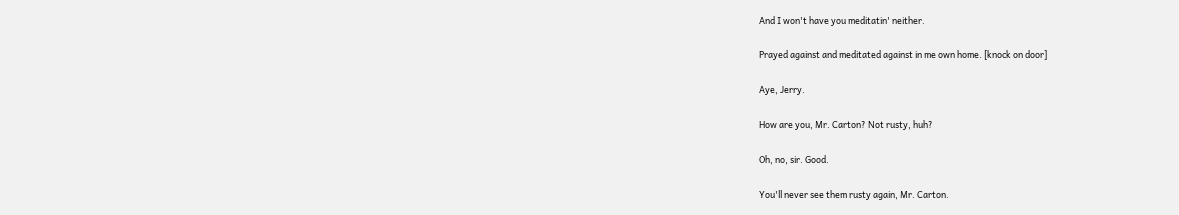And I won't have you meditatin' neither.

Prayed against and meditated against in me own home. [knock on door]

Aye, Jerry.

How are you, Mr. Carton? Not rusty, huh?

Oh, no, sir. Good.

You'll never see them rusty again, Mr. Carton.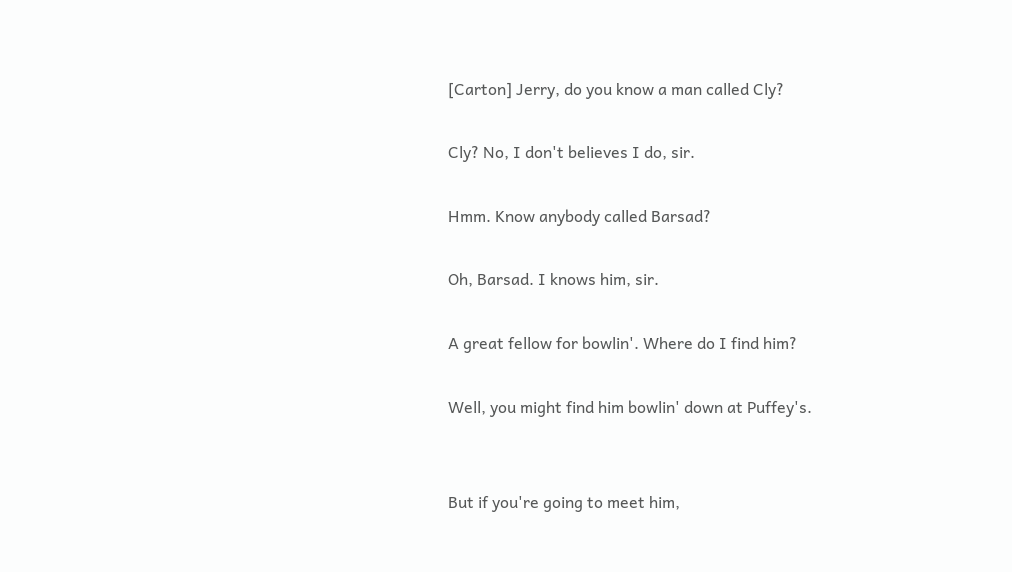[Carton] Jerry, do you know a man called Cly?

Cly? No, I don't believes I do, sir.

Hmm. Know anybody called Barsad?

Oh, Barsad. I knows him, sir.

A great fellow for bowlin'. Where do I find him?

Well, you might find him bowlin' down at Puffey's.


But if you're going to meet him,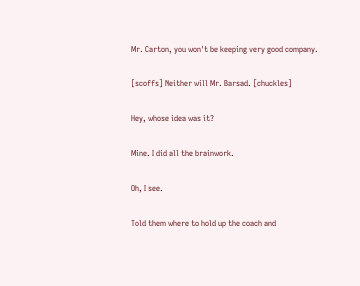Mr. Carton, you won't be keeping very good company.

[scoffs] Neither will Mr. Barsad. [chuckles]

Hey, whose idea was it?

Mine. I did all the brainwork.

Oh, I see.

Told them where to hold up the coach and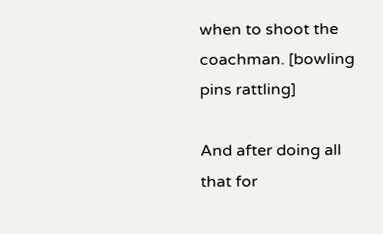when to shoot the coachman. [bowling pins rattling]

And after doing all that for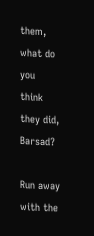them, what do you think they did, Barsad?

Run away with the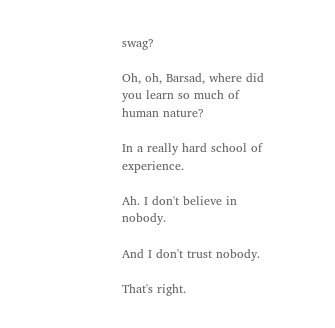swag?

Oh, oh, Barsad, where did you learn so much of human nature?

In a really hard school of experience.

Ah. I don't believe in nobody.

And I don't trust nobody.

That's right.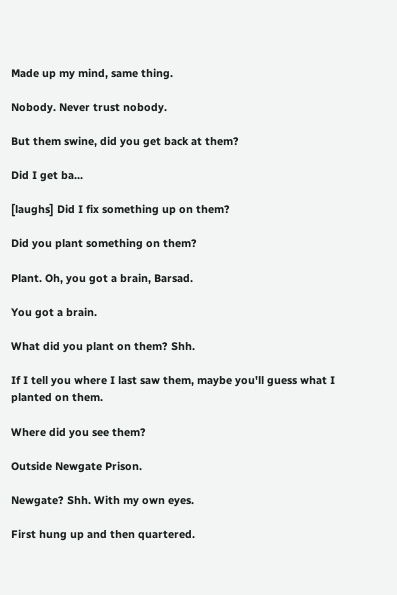Made up my mind, same thing.

Nobody. Never trust nobody.

But them swine, did you get back at them?

Did I get ba...

[laughs] Did I fix something up on them?

Did you plant something on them?

Plant. Oh, you got a brain, Barsad.

You got a brain.

What did you plant on them? Shh.

If I tell you where I last saw them, maybe you'll guess what I planted on them.

Where did you see them?

Outside Newgate Prison.

Newgate? Shh. With my own eyes.

First hung up and then quartered.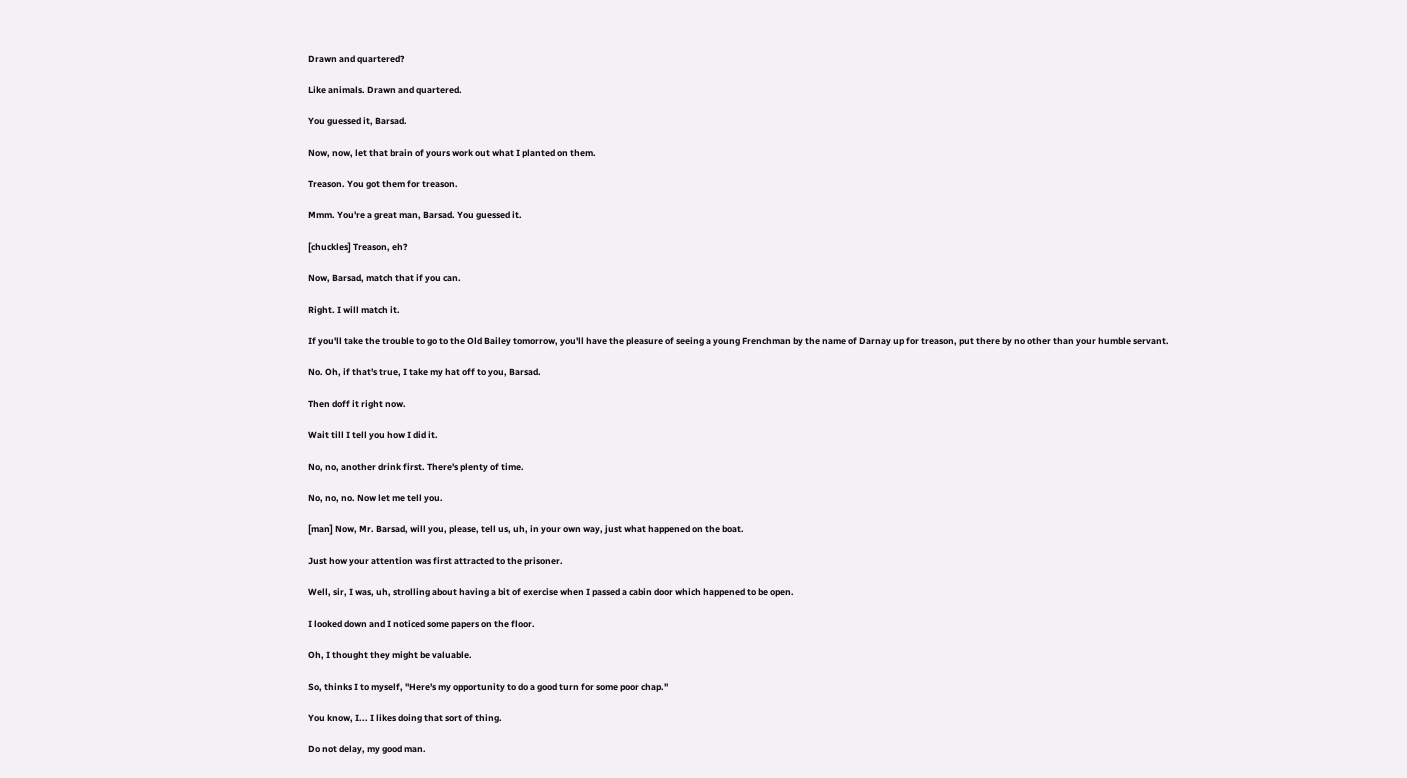Drawn and quartered?

Like animals. Drawn and quartered.

You guessed it, Barsad.

Now, now, let that brain of yours work out what I planted on them.

Treason. You got them for treason.

Mmm. You're a great man, Barsad. You guessed it.

[chuckles] Treason, eh?

Now, Barsad, match that if you can.

Right. I will match it.

If you'll take the trouble to go to the Old Bailey tomorrow, you'll have the pleasure of seeing a young Frenchman by the name of Darnay up for treason, put there by no other than your humble servant.

No. Oh, if that's true, I take my hat off to you, Barsad.

Then doff it right now.

Wait till I tell you how I did it.

No, no, another drink first. There's plenty of time.

No, no, no. Now let me tell you.

[man] Now, Mr. Barsad, will you, please, tell us, uh, in your own way, just what happened on the boat.

Just how your attention was first attracted to the prisoner.

Well, sir, I was, uh, strolling about having a bit of exercise when I passed a cabin door which happened to be open.

I looked down and I noticed some papers on the floor.

Oh, I thought they might be valuable.

So, thinks I to myself, "Here's my opportunity to do a good turn for some poor chap."

You know, I... I likes doing that sort of thing.

Do not delay, my good man.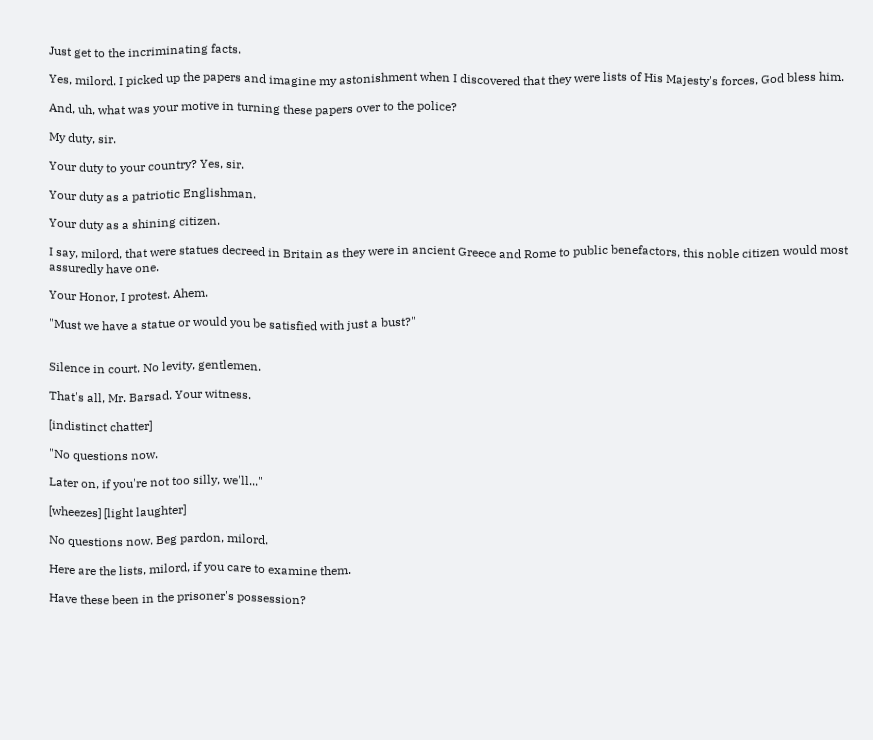Just get to the incriminating facts.

Yes, milord. I picked up the papers and imagine my astonishment when I discovered that they were lists of His Majesty's forces, God bless him.

And, uh, what was your motive in turning these papers over to the police?

My duty, sir.

Your duty to your country? Yes, sir.

Your duty as a patriotic Englishman.

Your duty as a shining citizen.

I say, milord, that were statues decreed in Britain as they were in ancient Greece and Rome to public benefactors, this noble citizen would most assuredly have one.

Your Honor, I protest. Ahem.

"Must we have a statue or would you be satisfied with just a bust?"


Silence in court. No levity, gentlemen.

That's all, Mr. Barsad. Your witness.

[indistinct chatter]

"No questions now.

Later on, if you're not too silly, we'll..."

[wheezes] [light laughter]

No questions now. Beg pardon, milord.

Here are the lists, milord, if you care to examine them.

Have these been in the prisoner's possession?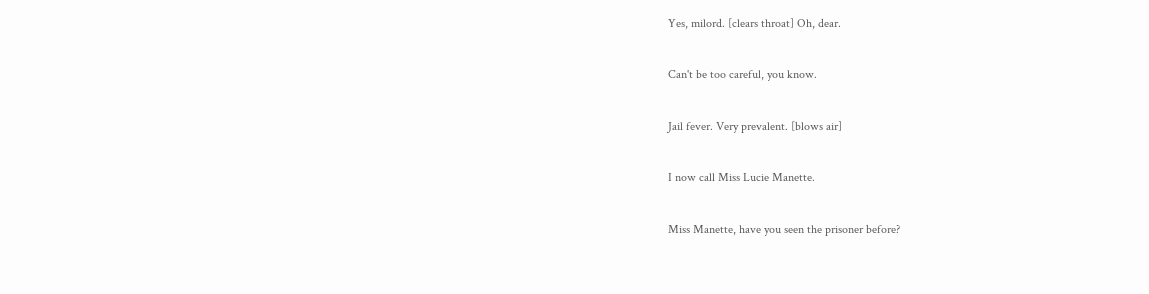Yes, milord. [clears throat] Oh, dear.

Can't be too careful, you know.

Jail fever. Very prevalent. [blows air]

I now call Miss Lucie Manette.

Miss Manette, have you seen the prisoner before?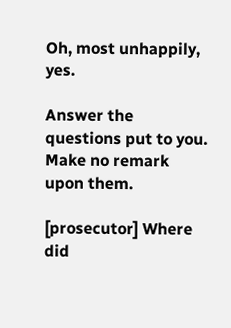Oh, most unhappily, yes.

Answer the questions put to you. Make no remark upon them.

[prosecutor] Where did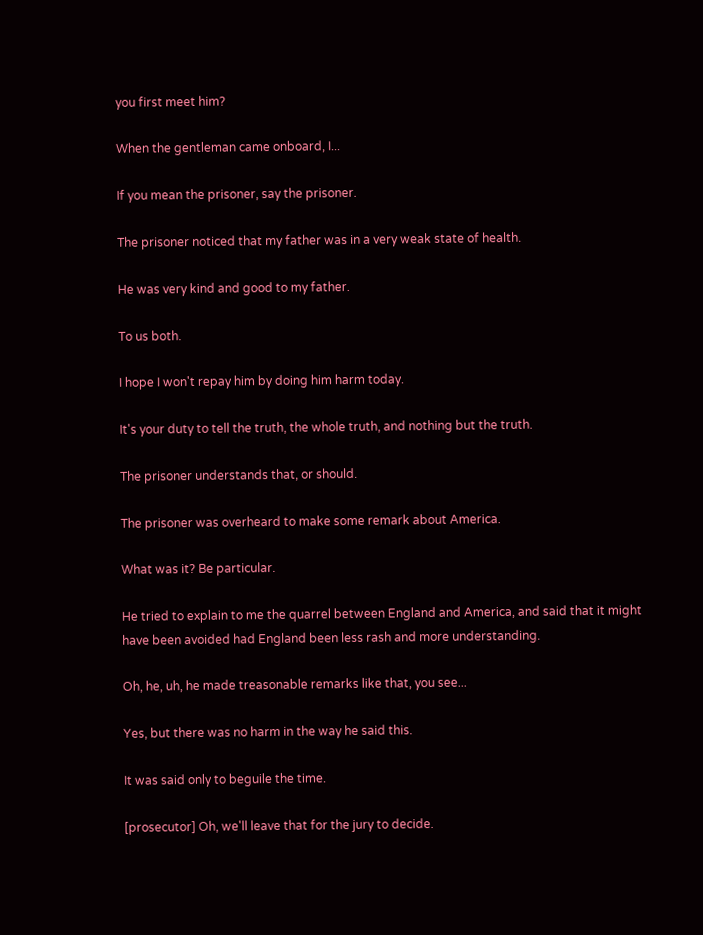you first meet him?

When the gentleman came onboard, I...

If you mean the prisoner, say the prisoner.

The prisoner noticed that my father was in a very weak state of health.

He was very kind and good to my father.

To us both.

I hope I won't repay him by doing him harm today.

It's your duty to tell the truth, the whole truth, and nothing but the truth.

The prisoner understands that, or should.

The prisoner was overheard to make some remark about America.

What was it? Be particular.

He tried to explain to me the quarrel between England and America, and said that it might have been avoided had England been less rash and more understanding.

Oh, he, uh, he made treasonable remarks like that, you see...

Yes, but there was no harm in the way he said this.

It was said only to beguile the time.

[prosecutor] Oh, we'll leave that for the jury to decide.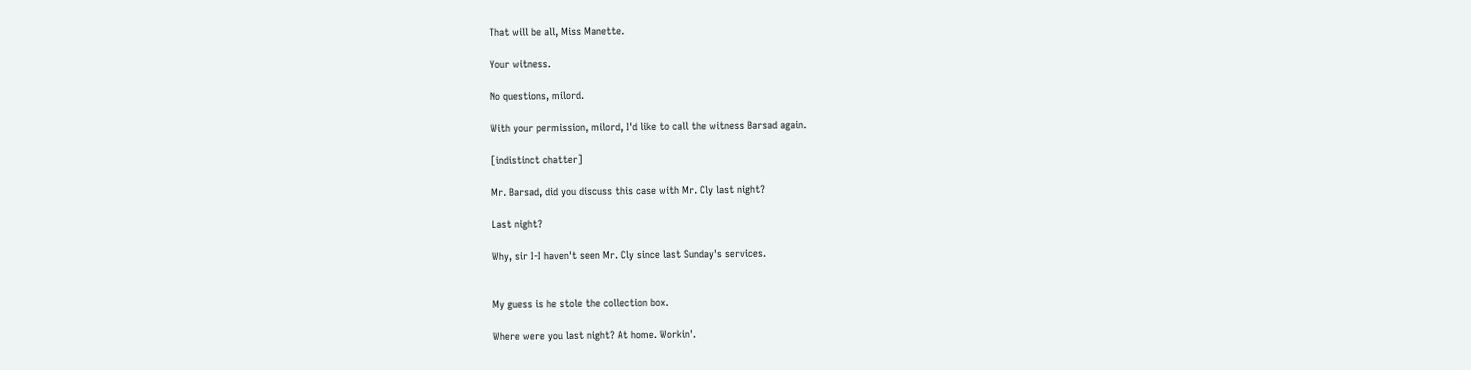That will be all, Miss Manette.

Your witness.

No questions, milord.

With your permission, milord, I'd like to call the witness Barsad again.

[indistinct chatter]

Mr. Barsad, did you discuss this case with Mr. Cly last night?

Last night?

Why, sir I-I haven't seen Mr. Cly since last Sunday's services.


My guess is he stole the collection box.

Where were you last night? At home. Workin'.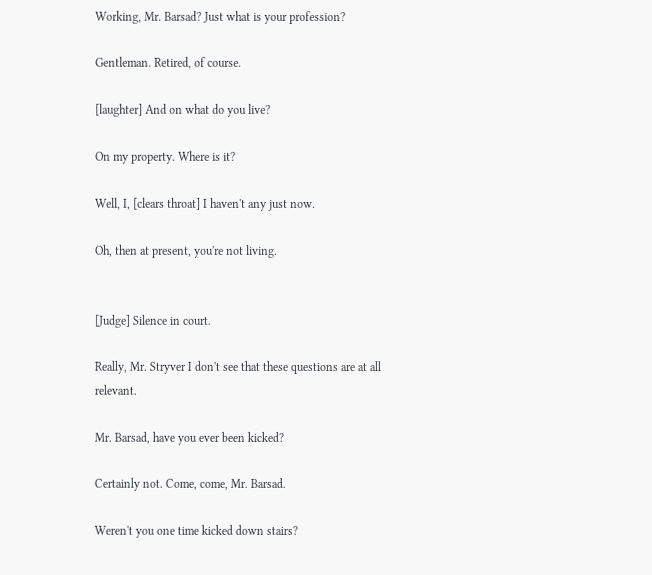Working, Mr. Barsad? Just what is your profession?

Gentleman. Retired, of course.

[laughter] And on what do you live?

On my property. Where is it?

Well, I, [clears throat] I haven't any just now.

Oh, then at present, you're not living.


[Judge] Silence in court.

Really, Mr. Stryver I don't see that these questions are at all relevant.

Mr. Barsad, have you ever been kicked?

Certainly not. Come, come, Mr. Barsad.

Weren't you one time kicked down stairs?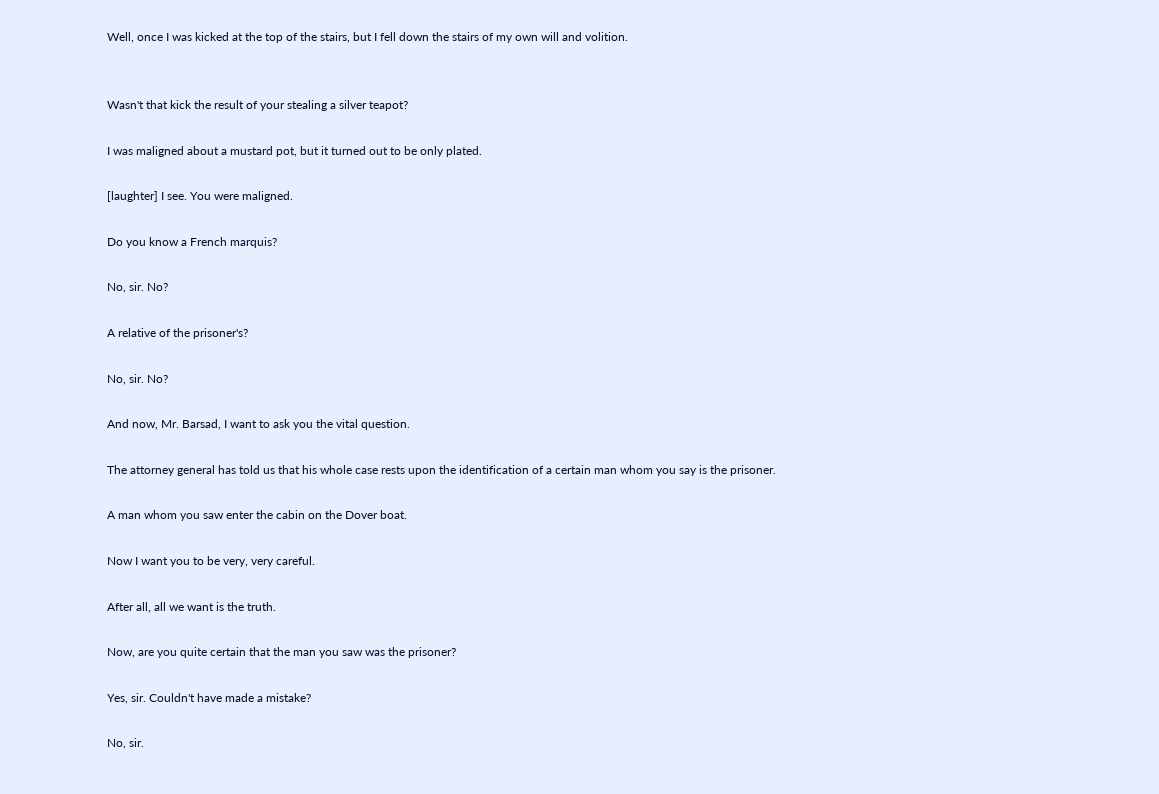Well, once I was kicked at the top of the stairs, but I fell down the stairs of my own will and volition.


Wasn't that kick the result of your stealing a silver teapot?

I was maligned about a mustard pot, but it turned out to be only plated.

[laughter] I see. You were maligned.

Do you know a French marquis?

No, sir. No?

A relative of the prisoner's?

No, sir. No?

And now, Mr. Barsad, I want to ask you the vital question.

The attorney general has told us that his whole case rests upon the identification of a certain man whom you say is the prisoner.

A man whom you saw enter the cabin on the Dover boat.

Now I want you to be very, very careful.

After all, all we want is the truth.

Now, are you quite certain that the man you saw was the prisoner?

Yes, sir. Couldn't have made a mistake?

No, sir.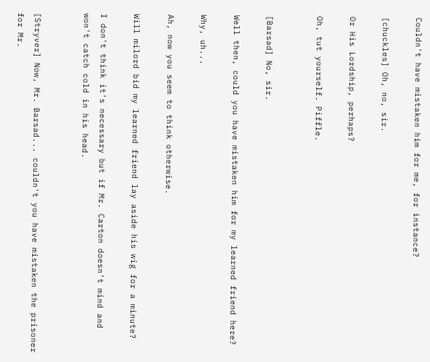Couldn't have mistaken him for me, for instance?

[chuckles] Oh, no, sir.

Or His Lordship, perhaps?

Oh, tut yourself. Piffle.


[Barsad] No, sir.

Well then, could you have mistaken him for my learned friend here?

Why, uh...

Ah, now you seem to think otherwise.

Will milord bid my learned friend lay aside his wig for a minute?

I don't think it's necessary but if Mr. Carton doesn't mind and won't catch cold in his head.


[Stryver] Now, Mr. Barsad... couldn't you have mistaken the prisoner for Mr.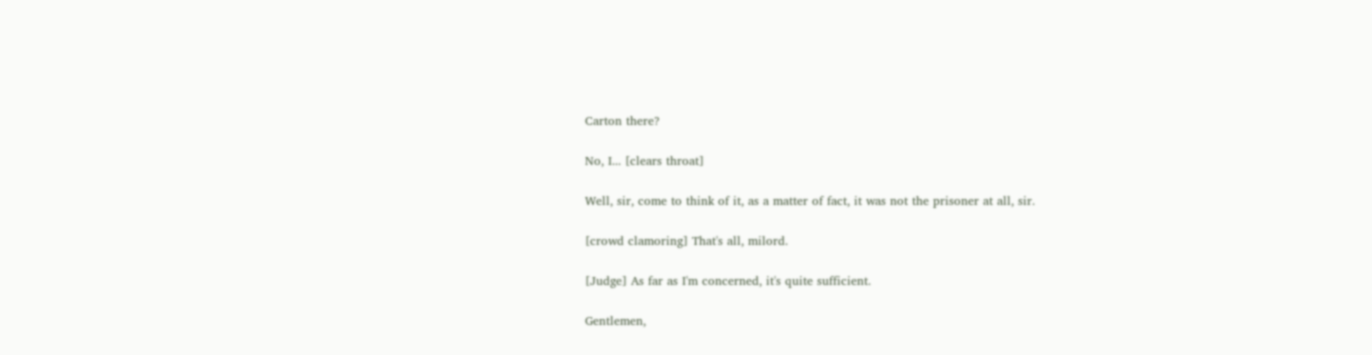Carton there?

No, I... [clears throat]

Well, sir, come to think of it, as a matter of fact, it was not the prisoner at all, sir.

[crowd clamoring] That's all, milord.

[Judge] As far as I'm concerned, it's quite sufficient.

Gentlemen,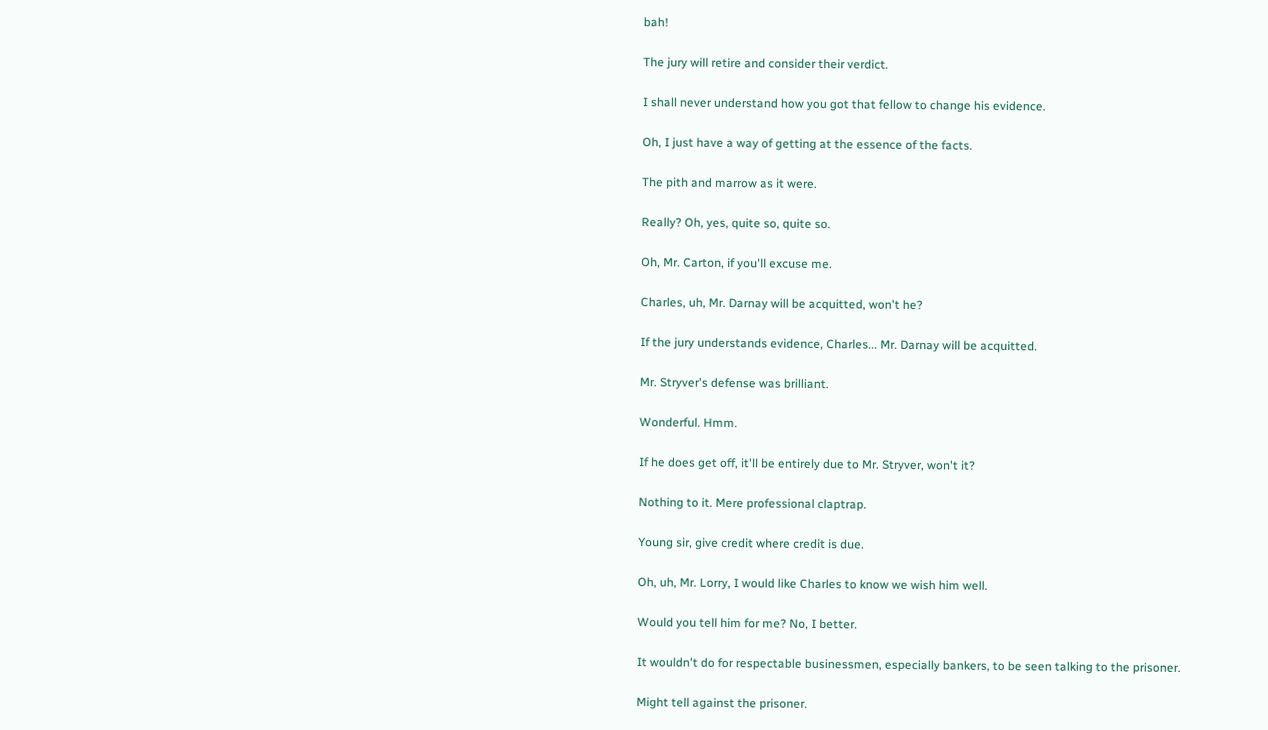bah!

The jury will retire and consider their verdict.

I shall never understand how you got that fellow to change his evidence.

Oh, I just have a way of getting at the essence of the facts.

The pith and marrow as it were.

Really? Oh, yes, quite so, quite so.

Oh, Mr. Carton, if you'll excuse me.

Charles, uh, Mr. Darnay will be acquitted, won't he?

If the jury understands evidence, Charles... Mr. Darnay will be acquitted.

Mr. Stryver's defense was brilliant.

Wonderful. Hmm.

If he does get off, it'll be entirely due to Mr. Stryver, won't it?

Nothing to it. Mere professional claptrap.

Young sir, give credit where credit is due.

Oh, uh, Mr. Lorry, I would like Charles to know we wish him well.

Would you tell him for me? No, I better.

It wouldn't do for respectable businessmen, especially bankers, to be seen talking to the prisoner.

Might tell against the prisoner.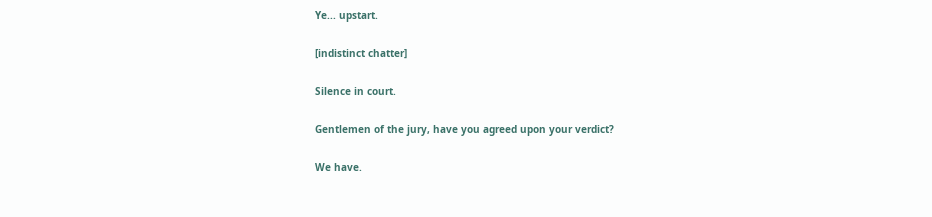Ye... upstart.

[indistinct chatter]

Silence in court.

Gentlemen of the jury, have you agreed upon your verdict?

We have.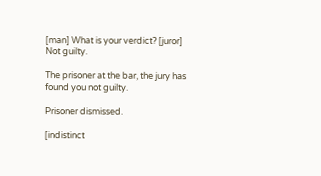[man] What is your verdict? [juror] Not guilty.

The prisoner at the bar, the jury has found you not guilty.

Prisoner dismissed.

[indistinct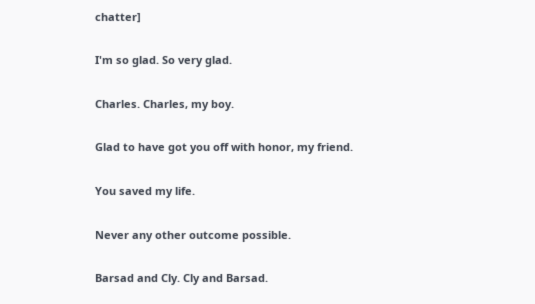chatter]

I'm so glad. So very glad.

Charles. Charles, my boy.

Glad to have got you off with honor, my friend.

You saved my life.

Never any other outcome possible.

Barsad and Cly. Cly and Barsad.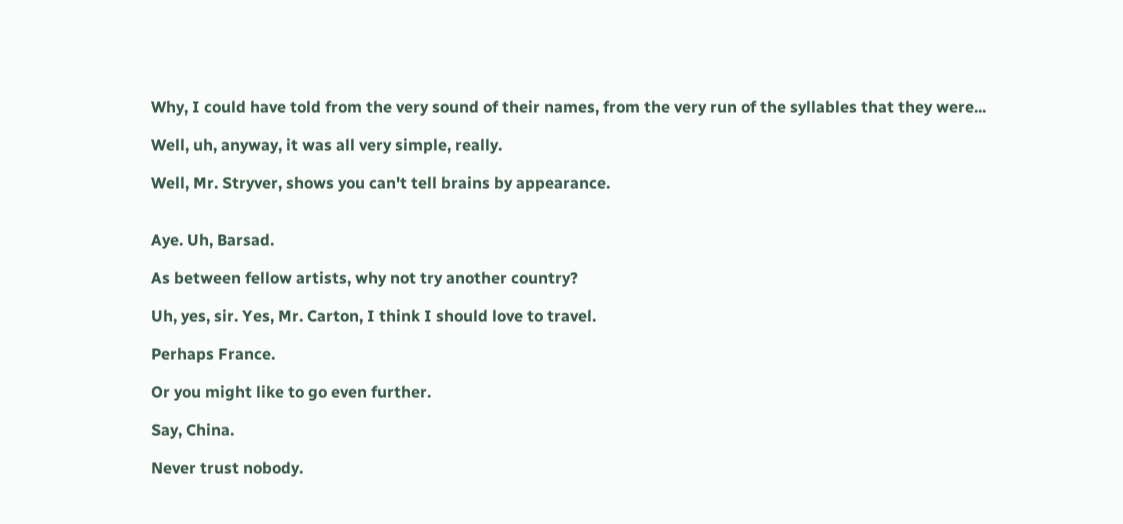Why, I could have told from the very sound of their names, from the very run of the syllables that they were...

Well, uh, anyway, it was all very simple, really.

Well, Mr. Stryver, shows you can't tell brains by appearance.


Aye. Uh, Barsad.

As between fellow artists, why not try another country?

Uh, yes, sir. Yes, Mr. Carton, I think I should love to travel.

Perhaps France.

Or you might like to go even further.

Say, China.

Never trust nobody.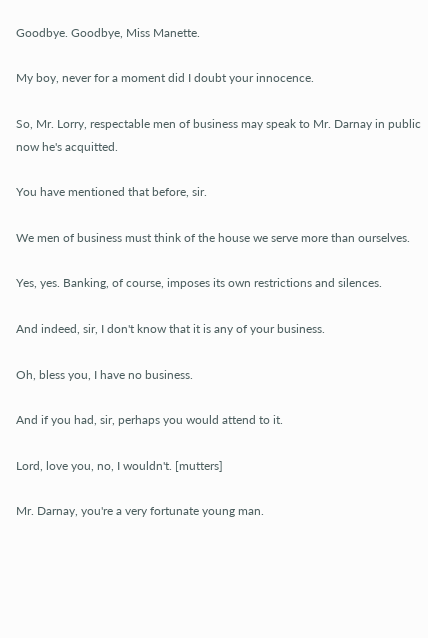Goodbye. Goodbye, Miss Manette.

My boy, never for a moment did I doubt your innocence.

So, Mr. Lorry, respectable men of business may speak to Mr. Darnay in public now he's acquitted.

You have mentioned that before, sir.

We men of business must think of the house we serve more than ourselves.

Yes, yes. Banking, of course, imposes its own restrictions and silences.

And indeed, sir, I don't know that it is any of your business.

Oh, bless you, I have no business.

And if you had, sir, perhaps you would attend to it.

Lord, love you, no, I wouldn't. [mutters]

Mr. Darnay, you're a very fortunate young man.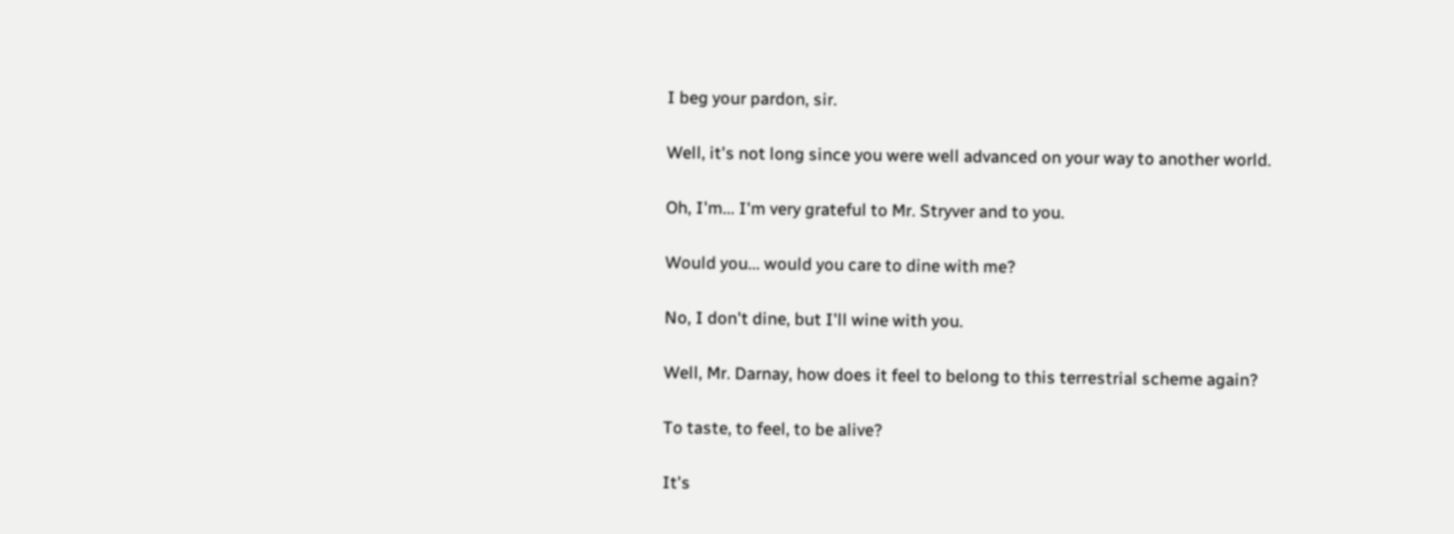I beg your pardon, sir.

Well, it's not long since you were well advanced on your way to another world.

Oh, I'm... I'm very grateful to Mr. Stryver and to you.

Would you... would you care to dine with me?

No, I don't dine, but I'll wine with you.

Well, Mr. Darnay, how does it feel to belong to this terrestrial scheme again?

To taste, to feel, to be alive?

It's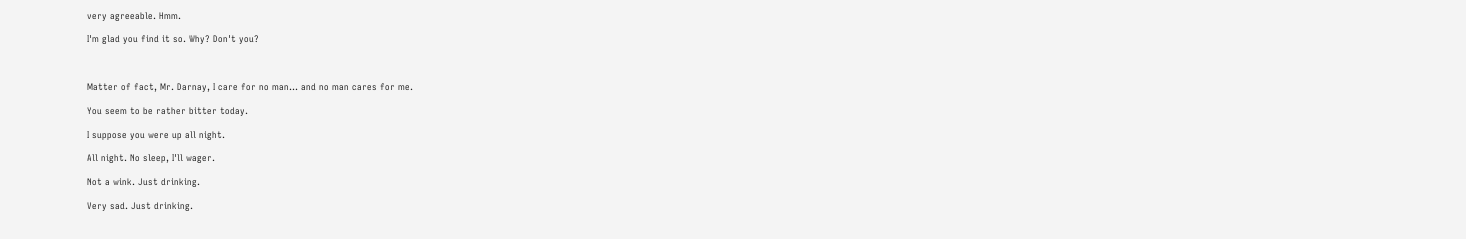very agreeable. Hmm.

I'm glad you find it so. Why? Don't you?



Matter of fact, Mr. Darnay, I care for no man... and no man cares for me.

You seem to be rather bitter today.

I suppose you were up all night.

All night. No sleep, I'll wager.

Not a wink. Just drinking.

Very sad. Just drinking.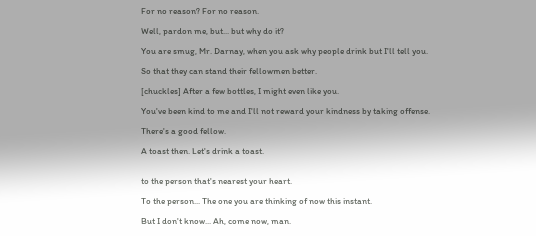For no reason? For no reason.

Well, pardon me, but... but why do it?

You are smug, Mr. Darnay, when you ask why people drink but I'll tell you.

So that they can stand their fellowmen better.

[chuckles] After a few bottles, I might even like you.

You've been kind to me and I'll not reward your kindness by taking offense.

There's a good fellow.

A toast then. Let's drink a toast.


to the person that's nearest your heart.

To the person... The one you are thinking of now this instant.

But I don't know... Ah, come now, man.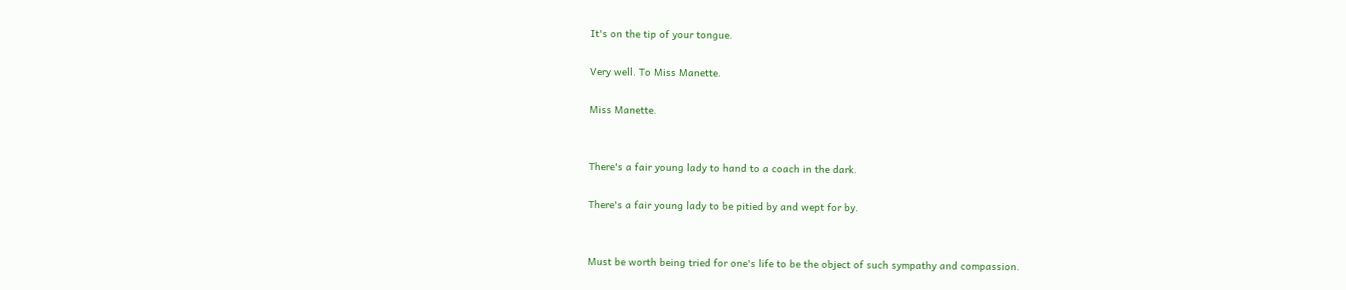It's on the tip of your tongue.

Very well. To Miss Manette.

Miss Manette.


There's a fair young lady to hand to a coach in the dark.

There's a fair young lady to be pitied by and wept for by.


Must be worth being tried for one's life to be the object of such sympathy and compassion.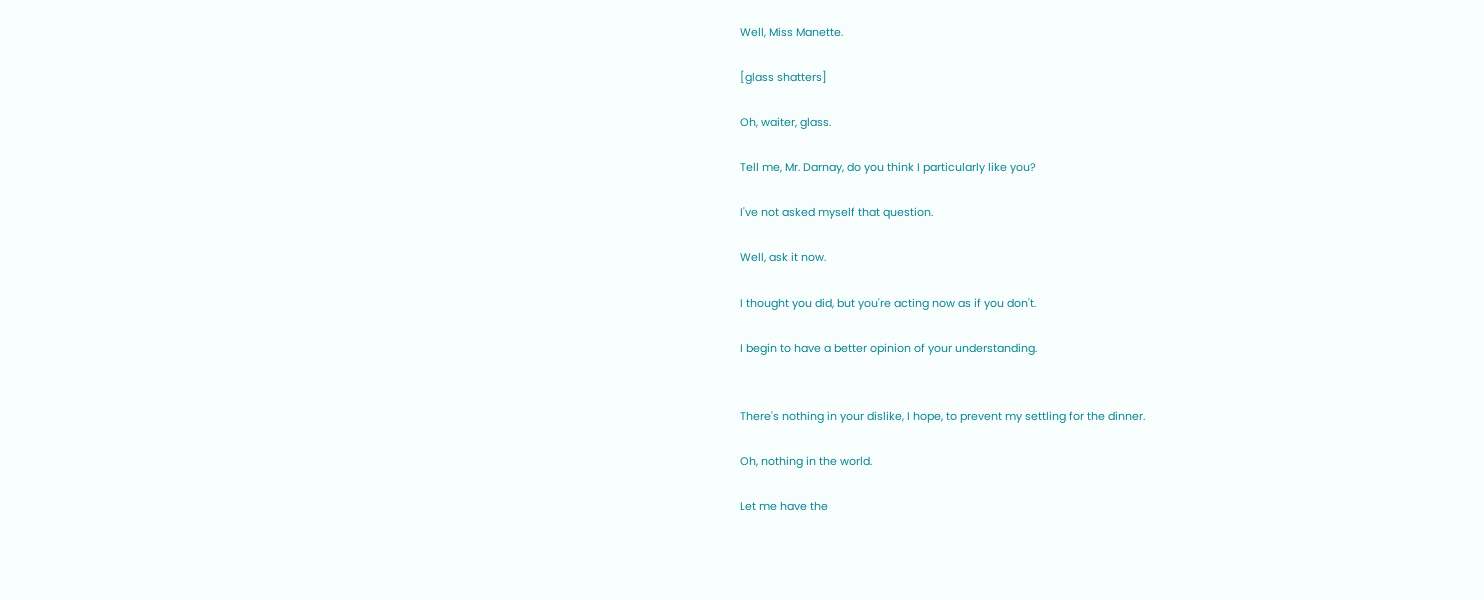Well, Miss Manette.

[glass shatters]

Oh, waiter, glass.

Tell me, Mr. Darnay, do you think I particularly like you?

I've not asked myself that question.

Well, ask it now.

I thought you did, but you're acting now as if you don't.

I begin to have a better opinion of your understanding.


There's nothing in your dislike, I hope, to prevent my settling for the dinner.

Oh, nothing in the world.

Let me have the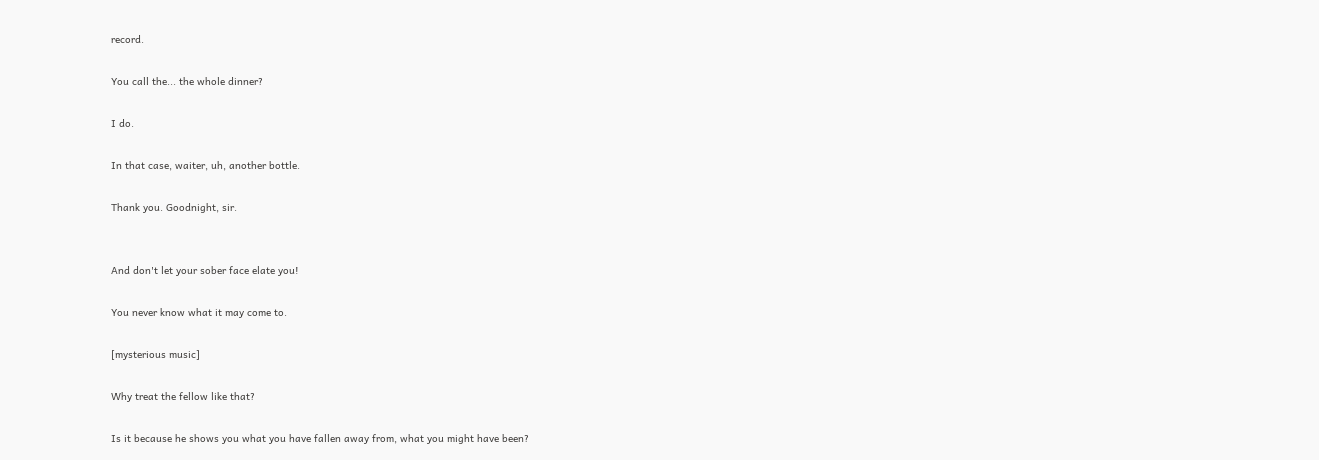record.

You call the... the whole dinner?

I do.

In that case, waiter, uh, another bottle.

Thank you. Goodnight, sir.


And don't let your sober face elate you!

You never know what it may come to.

[mysterious music]

Why treat the fellow like that?

Is it because he shows you what you have fallen away from, what you might have been?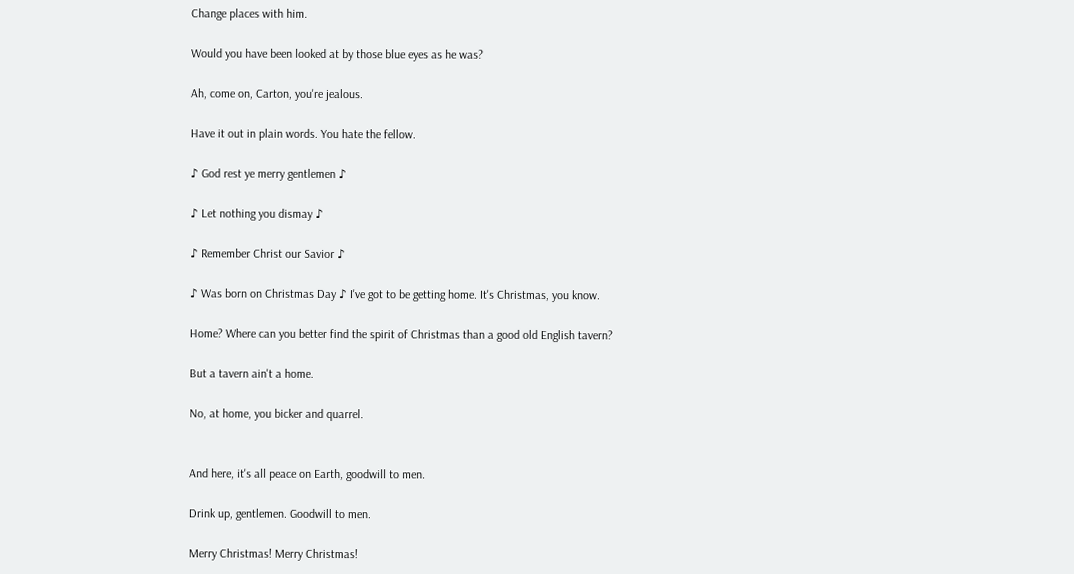Change places with him.

Would you have been looked at by those blue eyes as he was?

Ah, come on, Carton, you're jealous.

Have it out in plain words. You hate the fellow.

♪ God rest ye merry gentlemen ♪

♪ Let nothing you dismay ♪

♪ Remember Christ our Savior ♪

♪ Was born on Christmas Day ♪ I've got to be getting home. It's Christmas, you know.

Home? Where can you better find the spirit of Christmas than a good old English tavern?

But a tavern ain't a home.

No, at home, you bicker and quarrel.


And here, it's all peace on Earth, goodwill to men.

Drink up, gentlemen. Goodwill to men.

Merry Christmas! Merry Christmas!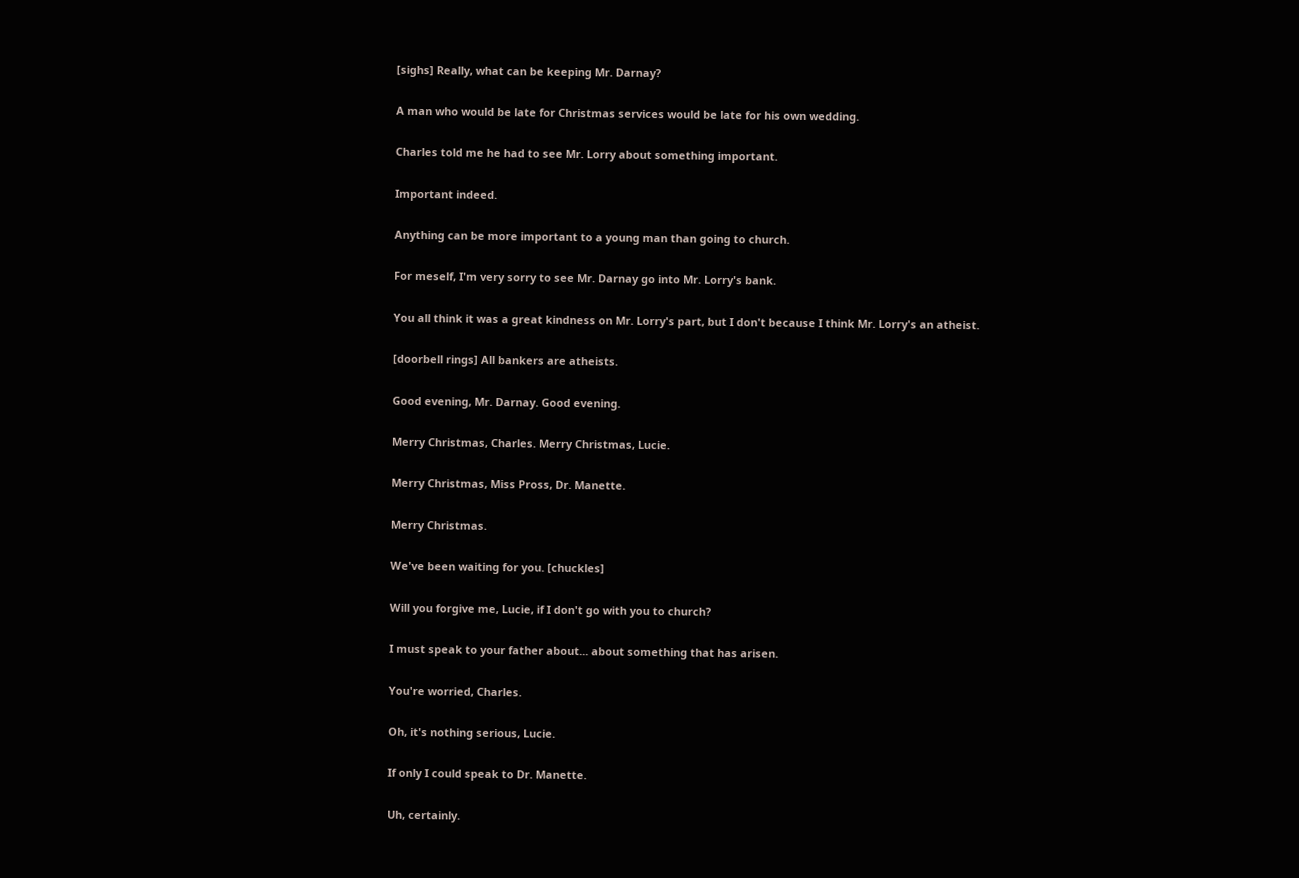[sighs] Really, what can be keeping Mr. Darnay?

A man who would be late for Christmas services would be late for his own wedding.

Charles told me he had to see Mr. Lorry about something important.

Important indeed.

Anything can be more important to a young man than going to church.

For meself, I'm very sorry to see Mr. Darnay go into Mr. Lorry's bank.

You all think it was a great kindness on Mr. Lorry's part, but I don't because I think Mr. Lorry's an atheist.

[doorbell rings] All bankers are atheists.

Good evening, Mr. Darnay. Good evening.

Merry Christmas, Charles. Merry Christmas, Lucie.

Merry Christmas, Miss Pross, Dr. Manette.

Merry Christmas.

We've been waiting for you. [chuckles]

Will you forgive me, Lucie, if I don't go with you to church?

I must speak to your father about... about something that has arisen.

You're worried, Charles.

Oh, it's nothing serious, Lucie.

If only I could speak to Dr. Manette.

Uh, certainly.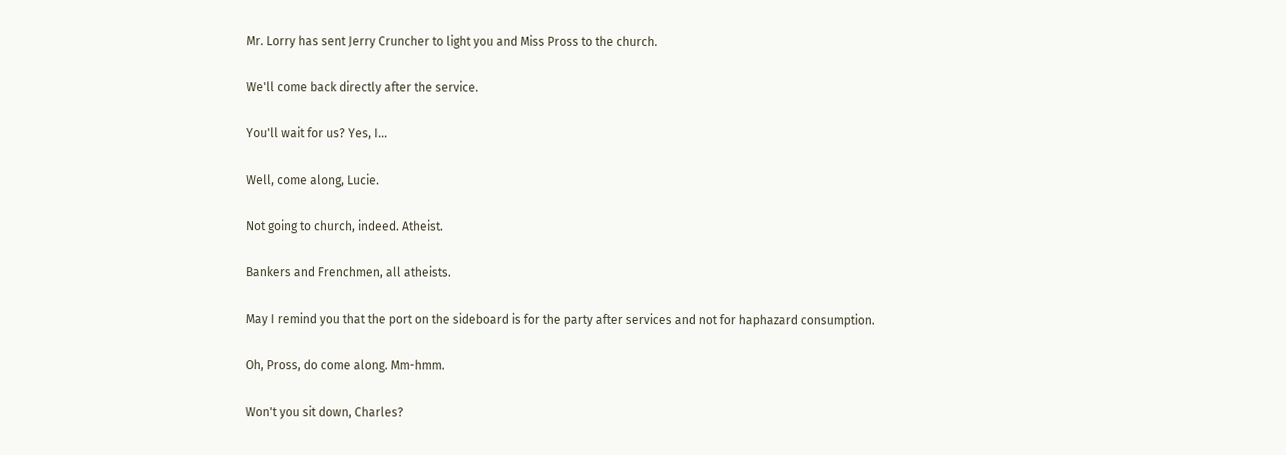Mr. Lorry has sent Jerry Cruncher to light you and Miss Pross to the church.

We'll come back directly after the service.

You'll wait for us? Yes, I...

Well, come along, Lucie.

Not going to church, indeed. Atheist.

Bankers and Frenchmen, all atheists.

May I remind you that the port on the sideboard is for the party after services and not for haphazard consumption.

Oh, Pross, do come along. Mm-hmm.

Won't you sit down, Charles?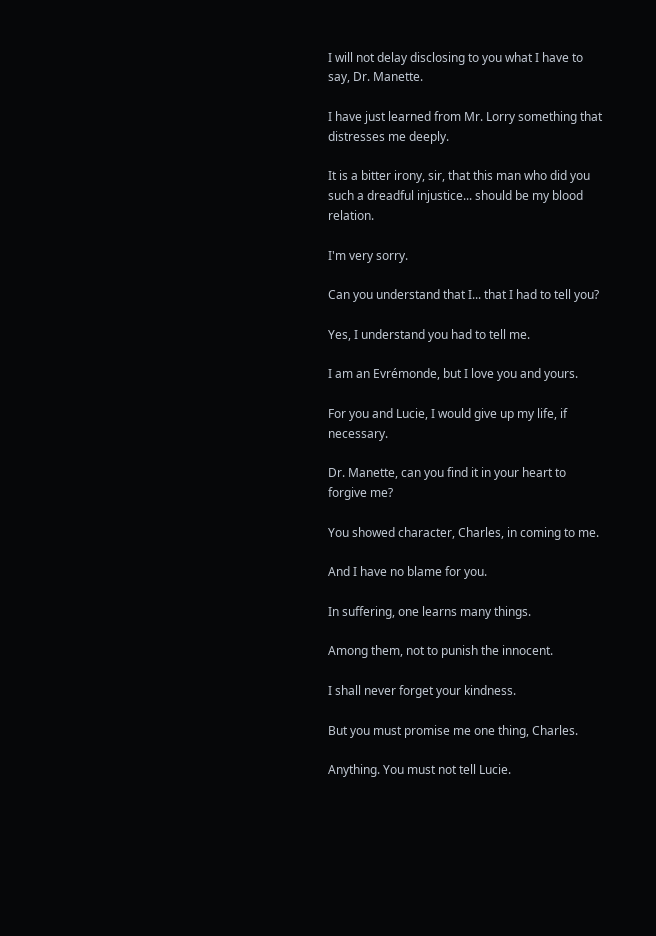I will not delay disclosing to you what I have to say, Dr. Manette.

I have just learned from Mr. Lorry something that distresses me deeply.

It is a bitter irony, sir, that this man who did you such a dreadful injustice... should be my blood relation.

I'm very sorry.

Can you understand that I... that I had to tell you?

Yes, I understand you had to tell me.

I am an Evrémonde, but I love you and yours.

For you and Lucie, I would give up my life, if necessary.

Dr. Manette, can you find it in your heart to forgive me?

You showed character, Charles, in coming to me.

And I have no blame for you.

In suffering, one learns many things.

Among them, not to punish the innocent.

I shall never forget your kindness.

But you must promise me one thing, Charles.

Anything. You must not tell Lucie.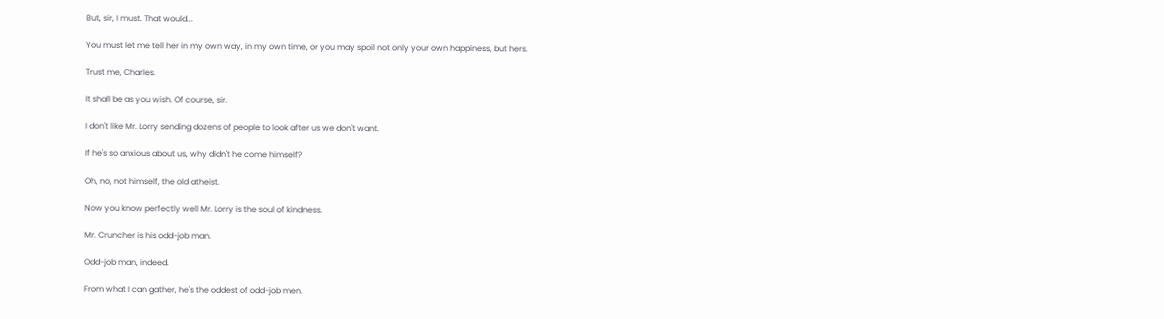But, sir, I must. That would...

You must let me tell her in my own way, in my own time, or you may spoil not only your own happiness, but hers.

Trust me, Charles.

It shall be as you wish. Of course, sir.

I don't like Mr. Lorry sending dozens of people to look after us we don't want.

If he's so anxious about us, why didn't he come himself?

Oh, no, not himself, the old atheist.

Now you know perfectly well Mr. Lorry is the soul of kindness.

Mr. Cruncher is his odd-job man.

Odd-job man, indeed.

From what I can gather, he's the oddest of odd-job men.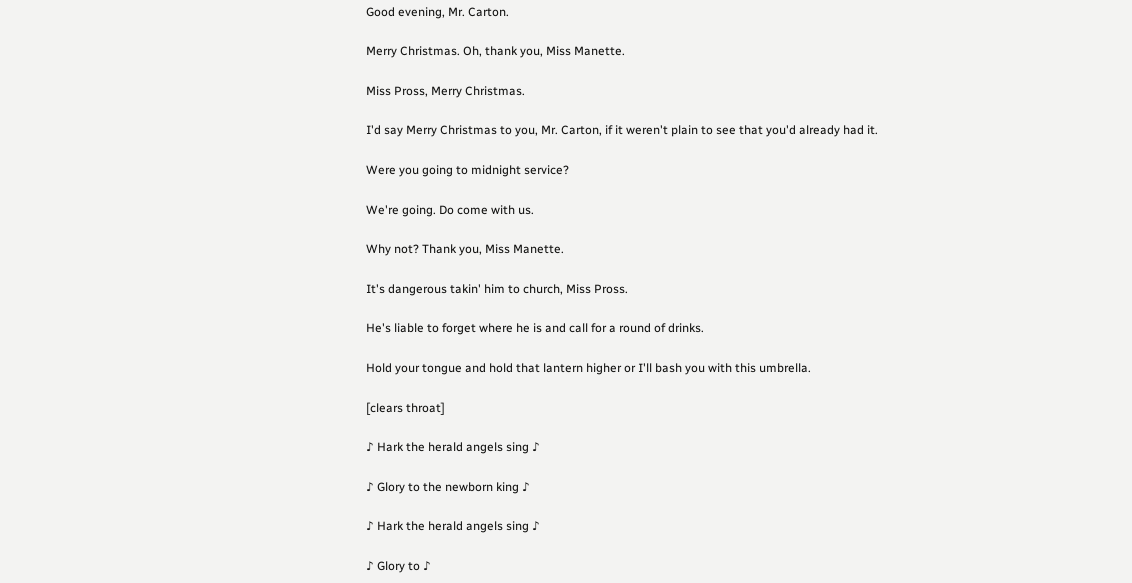Good evening, Mr. Carton.

Merry Christmas. Oh, thank you, Miss Manette.

Miss Pross, Merry Christmas.

I'd say Merry Christmas to you, Mr. Carton, if it weren't plain to see that you'd already had it.

Were you going to midnight service?

We're going. Do come with us.

Why not? Thank you, Miss Manette.

It's dangerous takin' him to church, Miss Pross.

He's liable to forget where he is and call for a round of drinks.

Hold your tongue and hold that lantern higher or I'll bash you with this umbrella.

[clears throat]

♪ Hark the herald angels sing ♪

♪ Glory to the newborn king ♪

♪ Hark the herald angels sing ♪

♪ Glory to ♪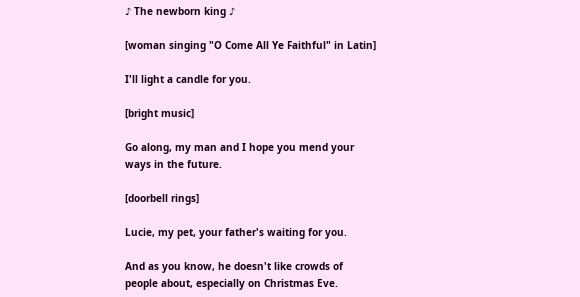♪ The newborn king ♪

[woman singing "O Come All Ye Faithful" in Latin]

I'll light a candle for you.

[bright music]

Go along, my man and I hope you mend your ways in the future.

[doorbell rings]

Lucie, my pet, your father's waiting for you.

And as you know, he doesn't like crowds of people about, especially on Christmas Eve.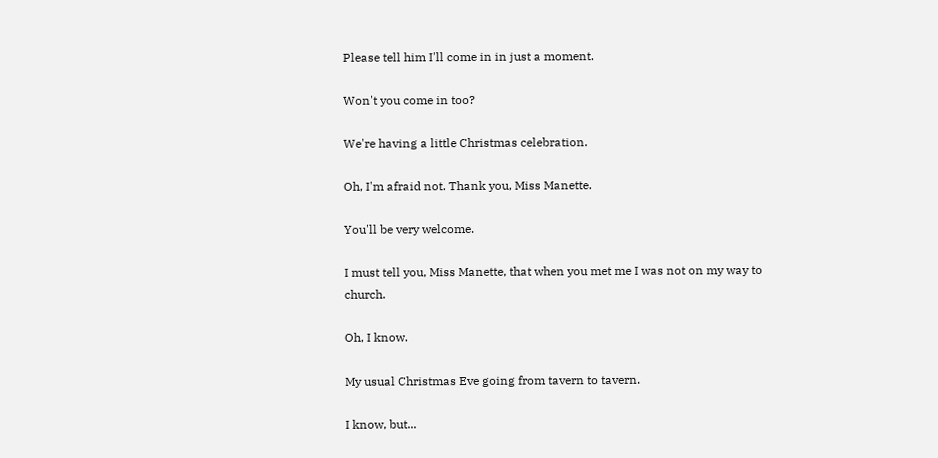Please tell him I'll come in in just a moment.

Won't you come in too?

We're having a little Christmas celebration.

Oh, I'm afraid not. Thank you, Miss Manette.

You'll be very welcome.

I must tell you, Miss Manette, that when you met me I was not on my way to church.

Oh, I know.

My usual Christmas Eve going from tavern to tavern.

I know, but...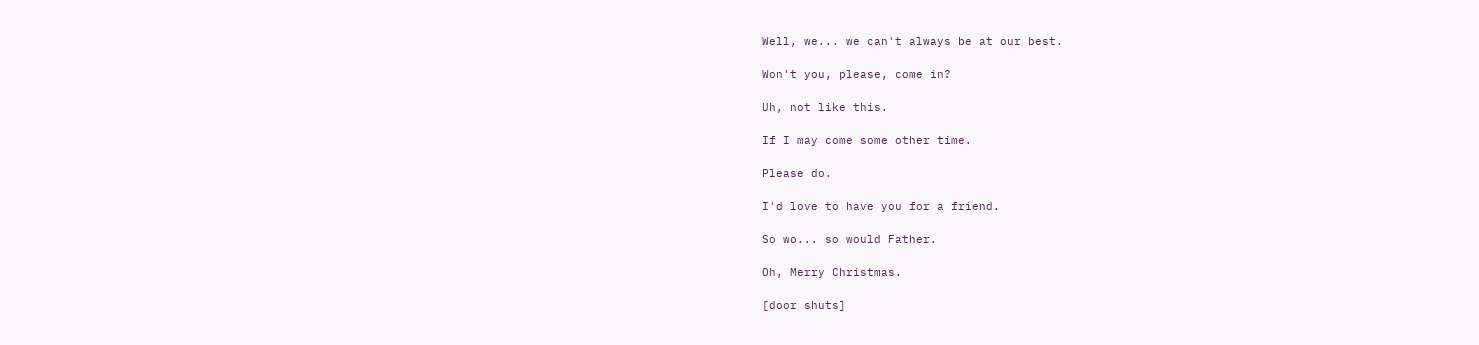Well, we... we can't always be at our best.

Won't you, please, come in?

Uh, not like this.

If I may come some other time.

Please do.

I'd love to have you for a friend.

So wo... so would Father.

Oh, Merry Christmas.

[door shuts]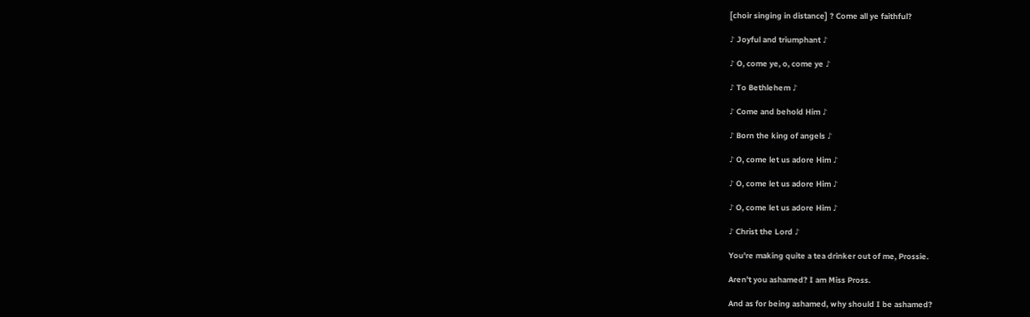[choir singing in distance] ? Come all ye faithful?

♪ Joyful and triumphant ♪

♪ O, come ye, o, come ye ♪

♪ To Bethlehem ♪

♪ Come and behold Him ♪

♪ Born the king of angels ♪

♪ O, come let us adore Him ♪

♪ O, come let us adore Him ♪

♪ O, come let us adore Him ♪

♪ Christ the Lord ♪

You're making quite a tea drinker out of me, Prossie.

Aren't you ashamed? I am Miss Pross.

And as for being ashamed, why should I be ashamed?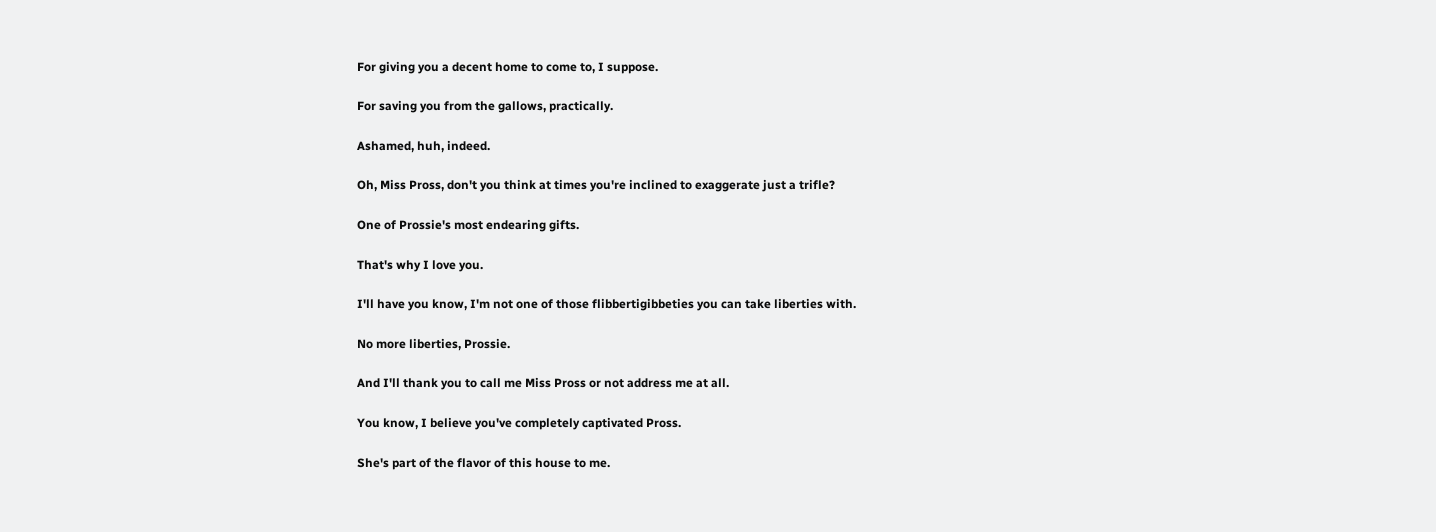For giving you a decent home to come to, I suppose.

For saving you from the gallows, practically.

Ashamed, huh, indeed.

Oh, Miss Pross, don't you think at times you're inclined to exaggerate just a trifle?

One of Prossie's most endearing gifts.

That's why I love you.

I'll have you know, I'm not one of those flibbertigibbeties you can take liberties with.

No more liberties, Prossie.

And I'll thank you to call me Miss Pross or not address me at all.

You know, I believe you've completely captivated Pross.

She's part of the flavor of this house to me.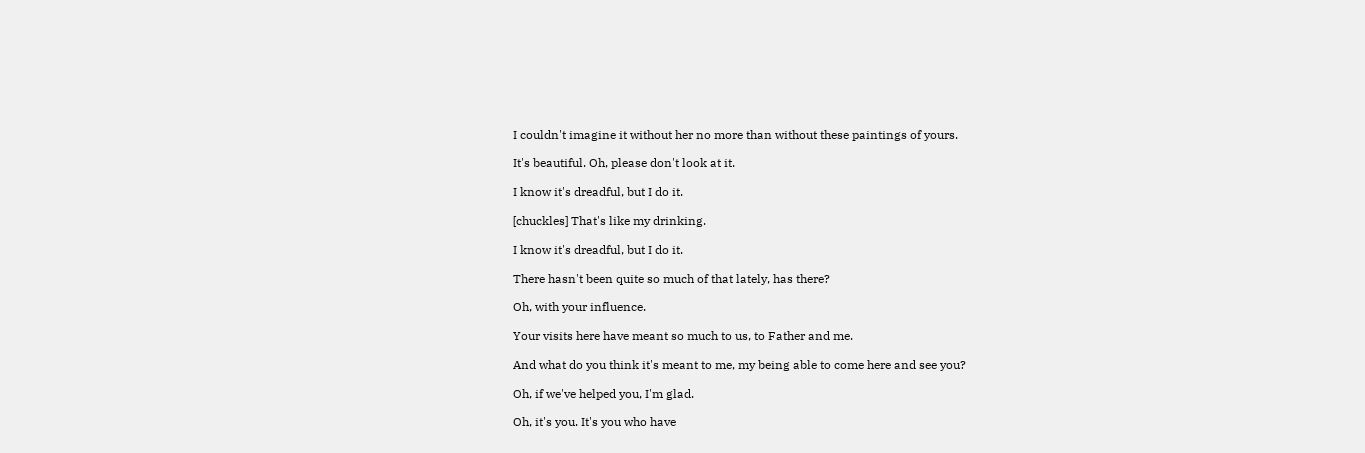I couldn't imagine it without her no more than without these paintings of yours.

It's beautiful. Oh, please don't look at it.

I know it's dreadful, but I do it.

[chuckles] That's like my drinking.

I know it's dreadful, but I do it.

There hasn't been quite so much of that lately, has there?

Oh, with your influence.

Your visits here have meant so much to us, to Father and me.

And what do you think it's meant to me, my being able to come here and see you?

Oh, if we've helped you, I'm glad.

Oh, it's you. It's you who have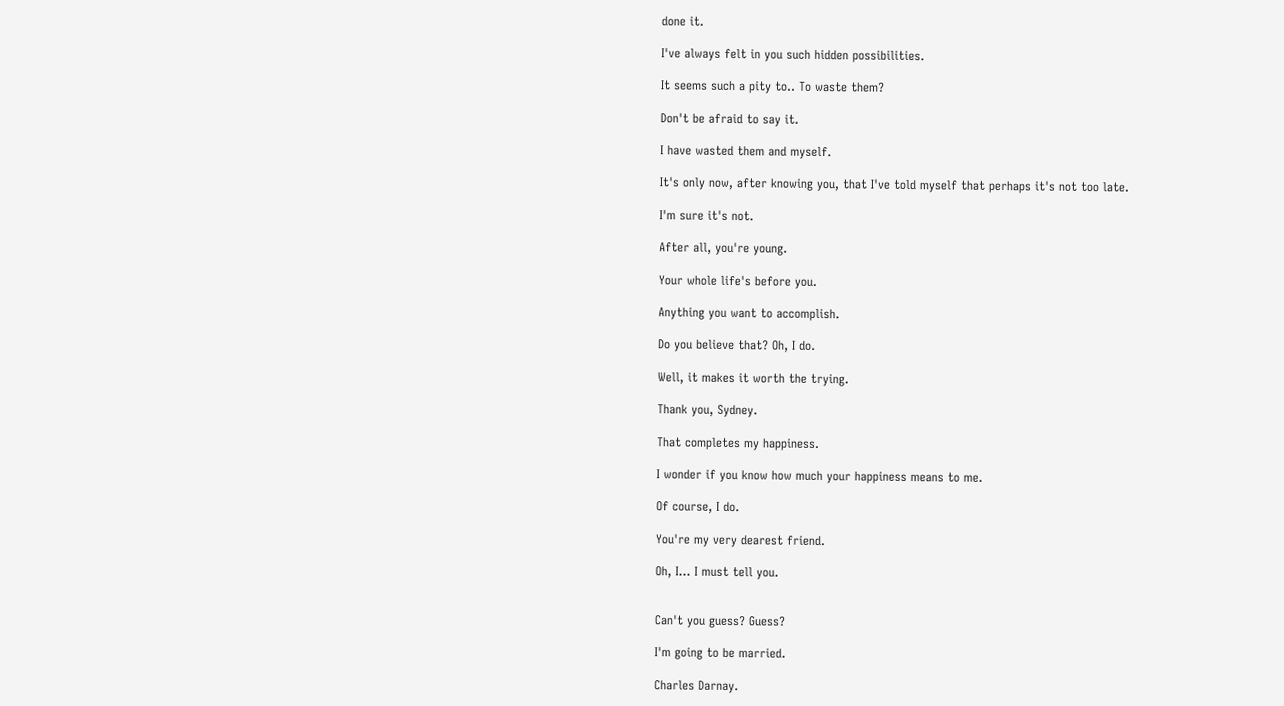done it.

I've always felt in you such hidden possibilities.

It seems such a pity to.. To waste them?

Don't be afraid to say it.

I have wasted them and myself.

It's only now, after knowing you, that I've told myself that perhaps it's not too late.

I'm sure it's not.

After all, you're young.

Your whole life's before you.

Anything you want to accomplish.

Do you believe that? Oh, I do.

Well, it makes it worth the trying.

Thank you, Sydney.

That completes my happiness.

I wonder if you know how much your happiness means to me.

Of course, I do.

You're my very dearest friend.

Oh, I... I must tell you.


Can't you guess? Guess?

I'm going to be married.

Charles Darnay.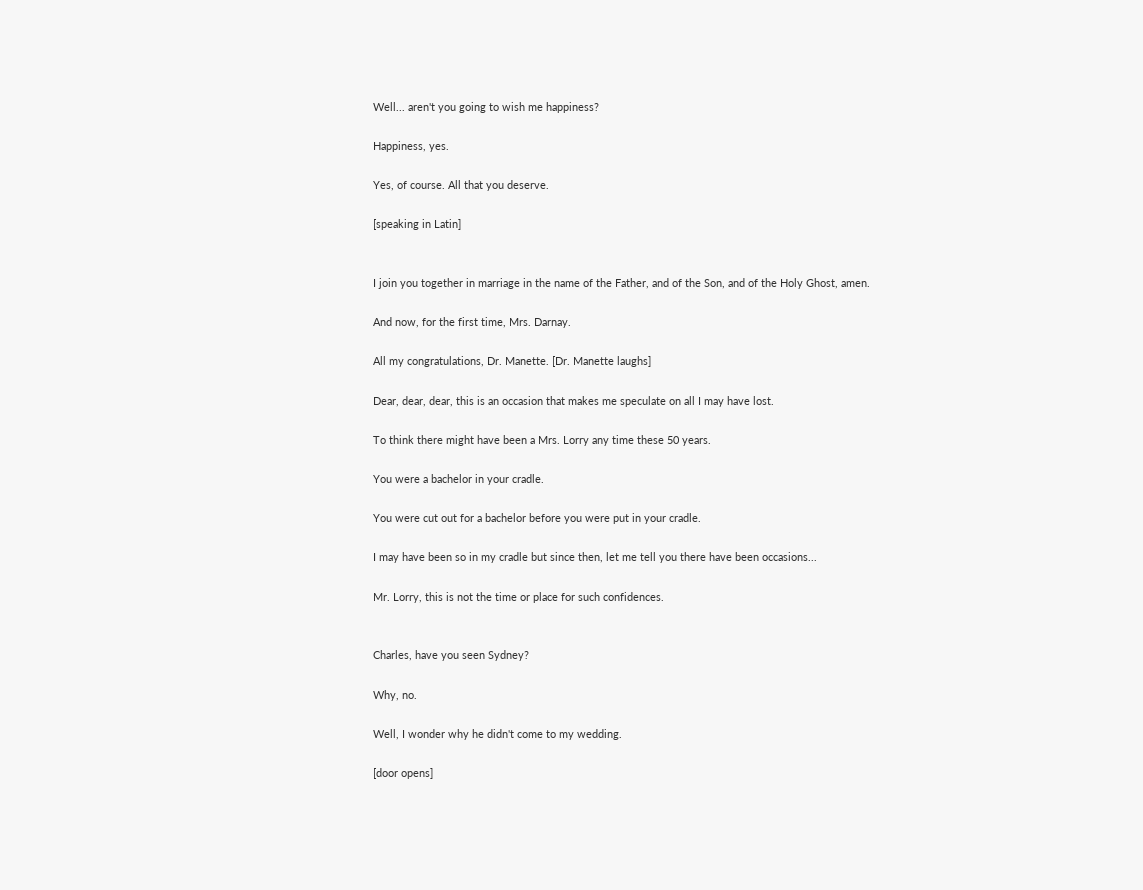Well... aren't you going to wish me happiness?

Happiness, yes.

Yes, of course. All that you deserve.

[speaking in Latin]


I join you together in marriage in the name of the Father, and of the Son, and of the Holy Ghost, amen.

And now, for the first time, Mrs. Darnay.

All my congratulations, Dr. Manette. [Dr. Manette laughs]

Dear, dear, dear, this is an occasion that makes me speculate on all I may have lost.

To think there might have been a Mrs. Lorry any time these 50 years.

You were a bachelor in your cradle.

You were cut out for a bachelor before you were put in your cradle.

I may have been so in my cradle but since then, let me tell you there have been occasions...

Mr. Lorry, this is not the time or place for such confidences.


Charles, have you seen Sydney?

Why, no.

Well, I wonder why he didn't come to my wedding.

[door opens]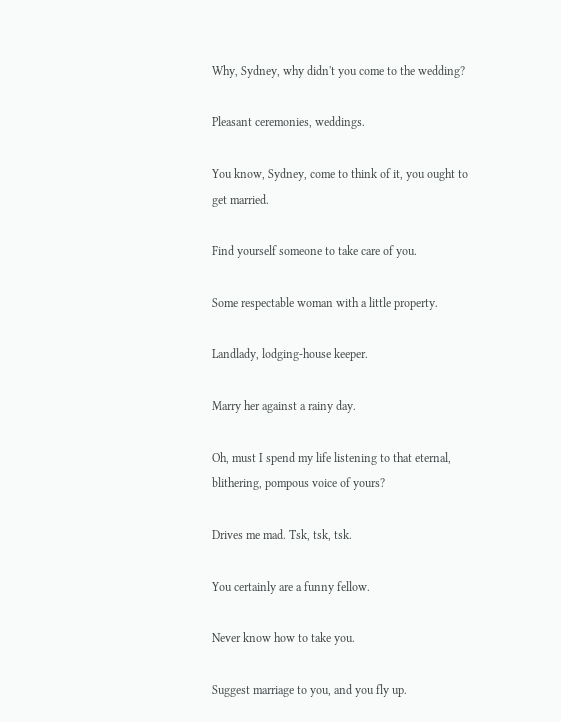Why, Sydney, why didn't you come to the wedding?

Pleasant ceremonies, weddings.

You know, Sydney, come to think of it, you ought to get married.

Find yourself someone to take care of you.

Some respectable woman with a little property.

Landlady, lodging-house keeper.

Marry her against a rainy day.

Oh, must I spend my life listening to that eternal, blithering, pompous voice of yours?

Drives me mad. Tsk, tsk, tsk.

You certainly are a funny fellow.

Never know how to take you.

Suggest marriage to you, and you fly up.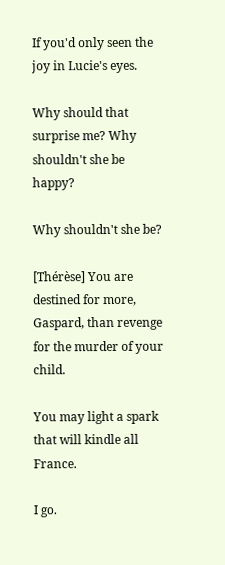If you'd only seen the joy in Lucie's eyes.

Why should that surprise me? Why shouldn't she be happy?

Why shouldn't she be?

[Thérèse] You are destined for more, Gaspard, than revenge for the murder of your child.

You may light a spark that will kindle all France.

I go.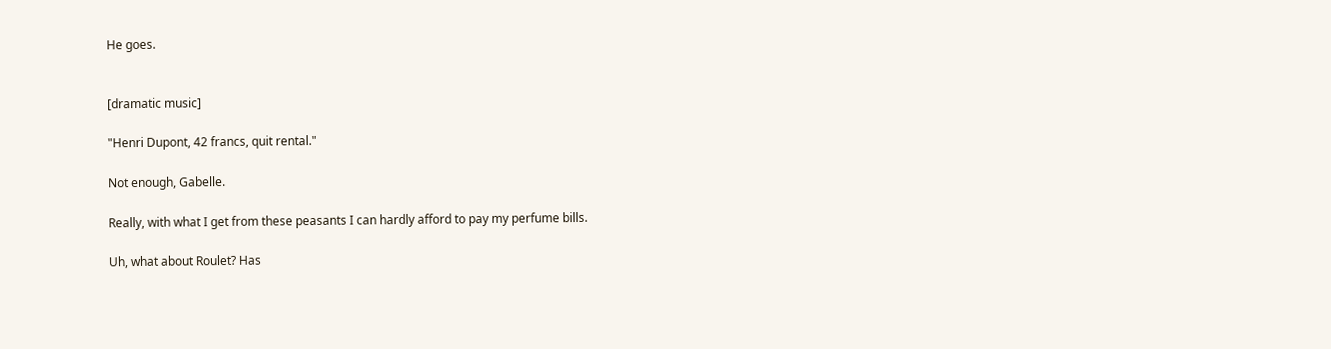He goes.


[dramatic music]

"Henri Dupont, 42 francs, quit rental."

Not enough, Gabelle.

Really, with what I get from these peasants I can hardly afford to pay my perfume bills.

Uh, what about Roulet? Has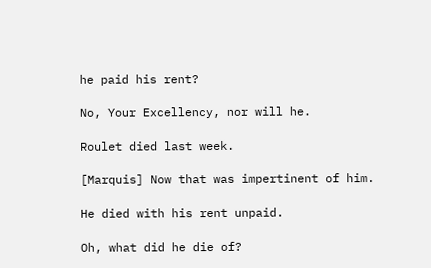he paid his rent?

No, Your Excellency, nor will he.

Roulet died last week.

[Marquis] Now that was impertinent of him.

He died with his rent unpaid.

Oh, what did he die of?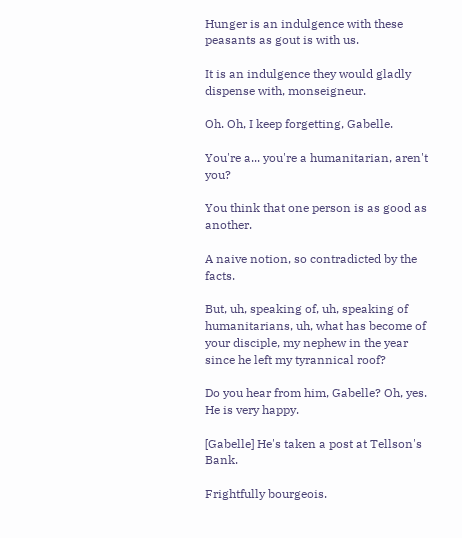Hunger is an indulgence with these peasants as gout is with us.

It is an indulgence they would gladly dispense with, monseigneur.

Oh. Oh, I keep forgetting, Gabelle.

You're a... you're a humanitarian, aren't you?

You think that one person is as good as another.

A naive notion, so contradicted by the facts.

But, uh, speaking of, uh, speaking of humanitarians, uh, what has become of your disciple, my nephew in the year since he left my tyrannical roof?

Do you hear from him, Gabelle? Oh, yes. He is very happy.

[Gabelle] He's taken a post at Tellson's Bank.

Frightfully bourgeois.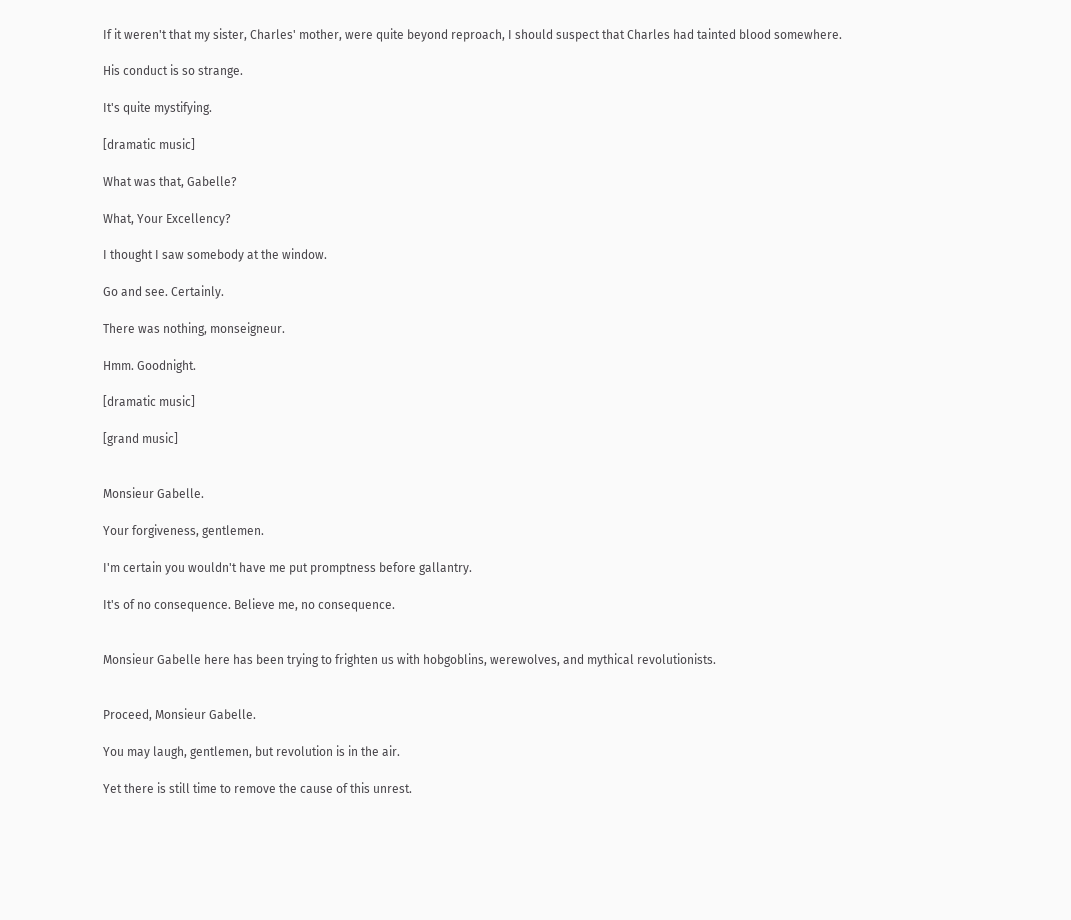If it weren't that my sister, Charles' mother, were quite beyond reproach, I should suspect that Charles had tainted blood somewhere.

His conduct is so strange.

It's quite mystifying.

[dramatic music]

What was that, Gabelle?

What, Your Excellency?

I thought I saw somebody at the window.

Go and see. Certainly.

There was nothing, monseigneur.

Hmm. Goodnight.

[dramatic music]

[grand music]


Monsieur Gabelle.

Your forgiveness, gentlemen.

I'm certain you wouldn't have me put promptness before gallantry.

It's of no consequence. Believe me, no consequence.


Monsieur Gabelle here has been trying to frighten us with hobgoblins, werewolves, and mythical revolutionists.


Proceed, Monsieur Gabelle.

You may laugh, gentlemen, but revolution is in the air.

Yet there is still time to remove the cause of this unrest.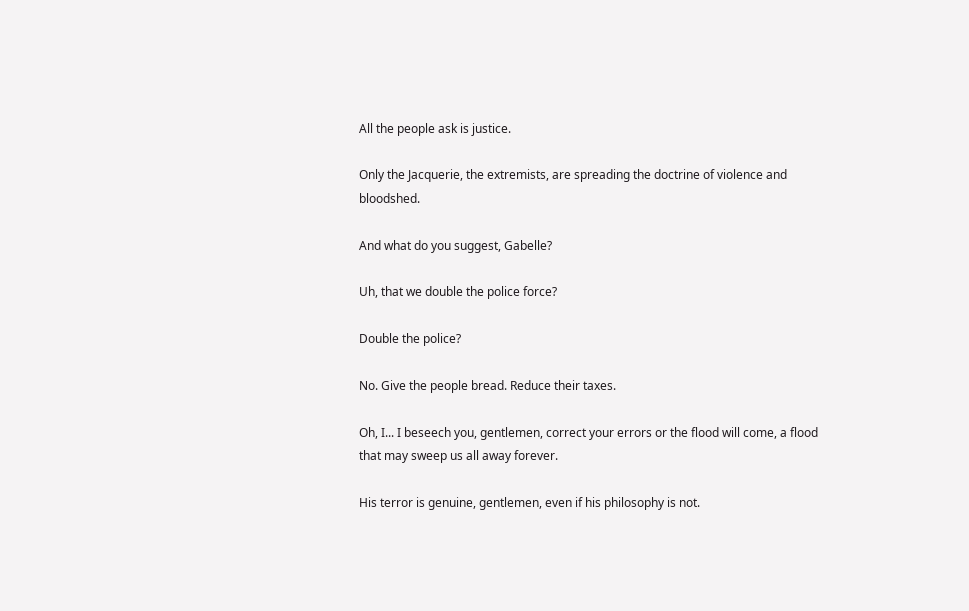All the people ask is justice.

Only the Jacquerie, the extremists, are spreading the doctrine of violence and bloodshed.

And what do you suggest, Gabelle?

Uh, that we double the police force?

Double the police?

No. Give the people bread. Reduce their taxes.

Oh, I... I beseech you, gentlemen, correct your errors or the flood will come, a flood that may sweep us all away forever.

His terror is genuine, gentlemen, even if his philosophy is not.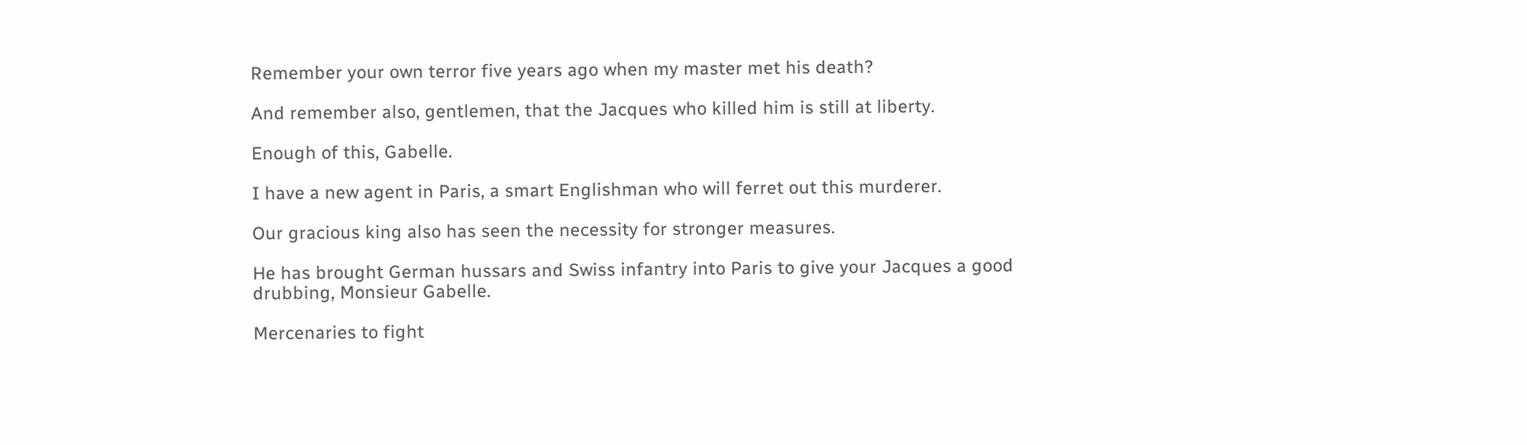Remember your own terror five years ago when my master met his death?

And remember also, gentlemen, that the Jacques who killed him is still at liberty.

Enough of this, Gabelle.

I have a new agent in Paris, a smart Englishman who will ferret out this murderer.

Our gracious king also has seen the necessity for stronger measures.

He has brought German hussars and Swiss infantry into Paris to give your Jacques a good drubbing, Monsieur Gabelle.

Mercenaries to fight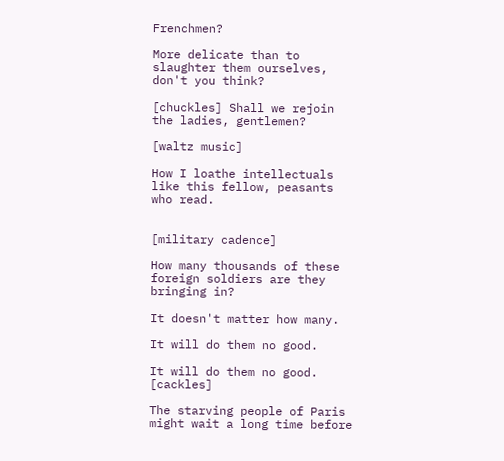Frenchmen?

More delicate than to slaughter them ourselves, don't you think?

[chuckles] Shall we rejoin the ladies, gentlemen?

[waltz music]

How I loathe intellectuals like this fellow, peasants who read.


[military cadence]

How many thousands of these foreign soldiers are they bringing in?

It doesn't matter how many.

It will do them no good.

It will do them no good. [cackles]

The starving people of Paris might wait a long time before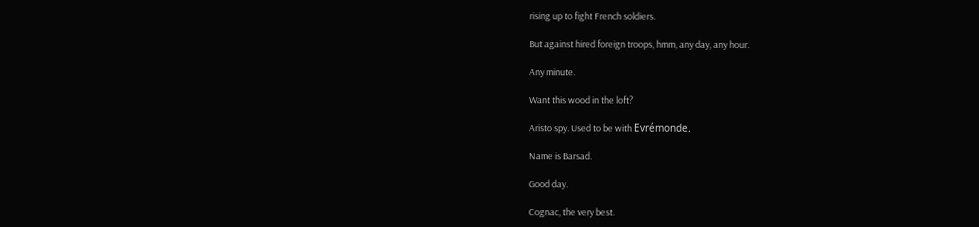rising up to fight French soldiers.

But against hired foreign troops, hmm, any day, any hour.

Any minute.

Want this wood in the loft?

Aristo spy. Used to be with Evrémonde.

Name is Barsad.

Good day.

Cognac, the very best.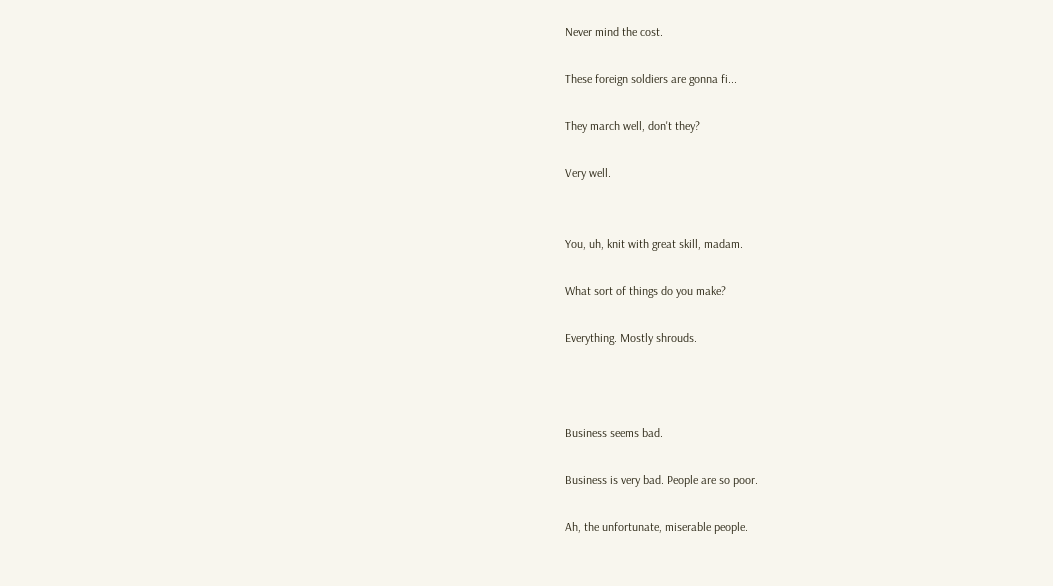Never mind the cost.

These foreign soldiers are gonna fi...

They march well, don't they?

Very well.


You, uh, knit with great skill, madam.

What sort of things do you make?

Everything. Mostly shrouds.



Business seems bad.

Business is very bad. People are so poor.

Ah, the unfortunate, miserable people.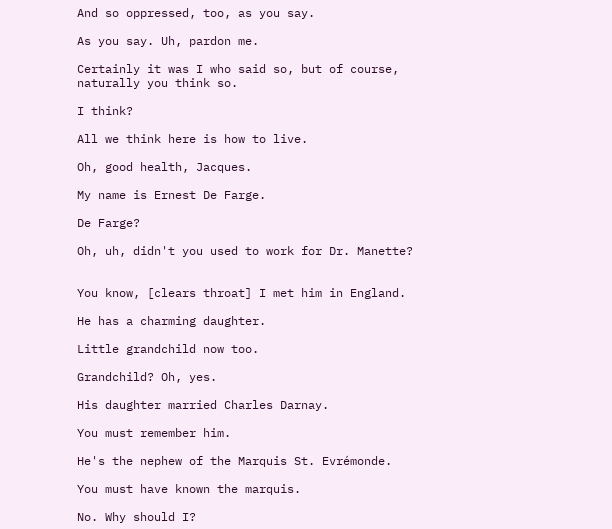And so oppressed, too, as you say.

As you say. Uh, pardon me.

Certainly it was I who said so, but of course, naturally you think so.

I think?

All we think here is how to live.

Oh, good health, Jacques.

My name is Ernest De Farge.

De Farge?

Oh, uh, didn't you used to work for Dr. Manette?


You know, [clears throat] I met him in England.

He has a charming daughter.

Little grandchild now too.

Grandchild? Oh, yes.

His daughter married Charles Darnay.

You must remember him.

He's the nephew of the Marquis St. Evrémonde.

You must have known the marquis.

No. Why should I?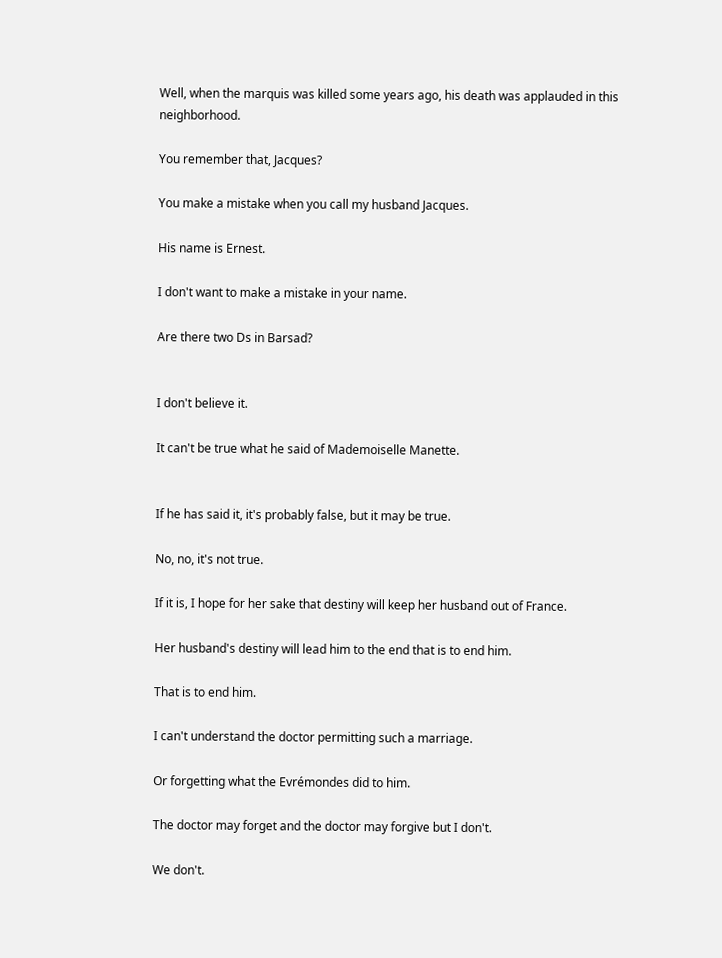Well, when the marquis was killed some years ago, his death was applauded in this neighborhood.

You remember that, Jacques?

You make a mistake when you call my husband Jacques.

His name is Ernest.

I don't want to make a mistake in your name.

Are there two Ds in Barsad?


I don't believe it.

It can't be true what he said of Mademoiselle Manette.


If he has said it, it's probably false, but it may be true.

No, no, it's not true.

If it is, I hope for her sake that destiny will keep her husband out of France.

Her husband's destiny will lead him to the end that is to end him.

That is to end him.

I can't understand the doctor permitting such a marriage.

Or forgetting what the Evrémondes did to him.

The doctor may forget and the doctor may forgive but I don't.

We don't.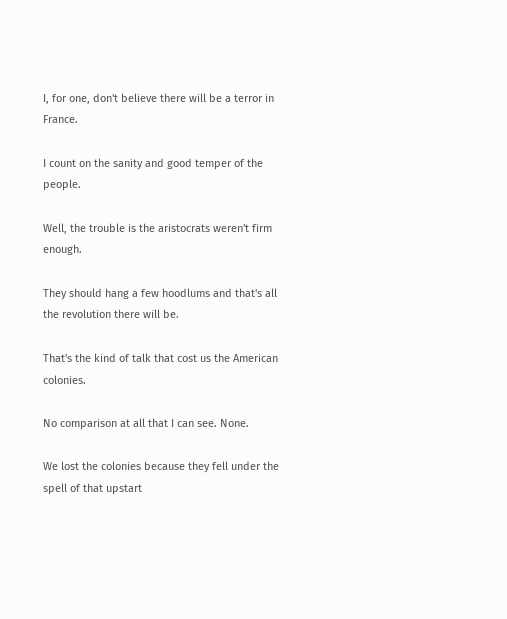I, for one, don't believe there will be a terror in France.

I count on the sanity and good temper of the people.

Well, the trouble is the aristocrats weren't firm enough.

They should hang a few hoodlums and that's all the revolution there will be.

That's the kind of talk that cost us the American colonies.

No comparison at all that I can see. None.

We lost the colonies because they fell under the spell of that upstart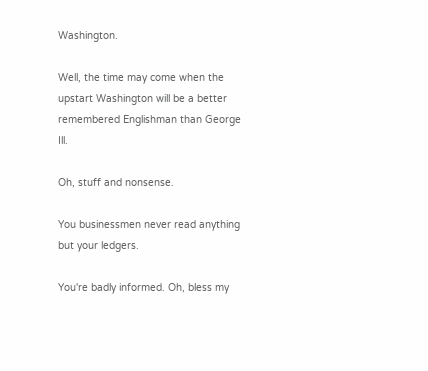Washington.

Well, the time may come when the upstart Washington will be a better remembered Englishman than George Ill.

Oh, stuff and nonsense.

You businessmen never read anything but your ledgers.

You're badly informed. Oh, bless my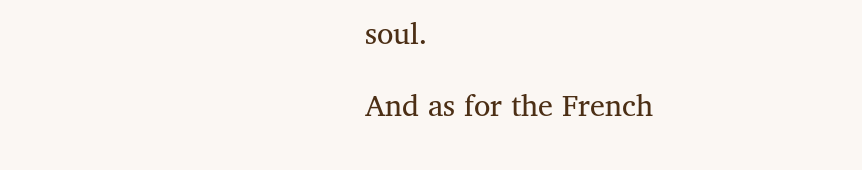soul.

And as for the French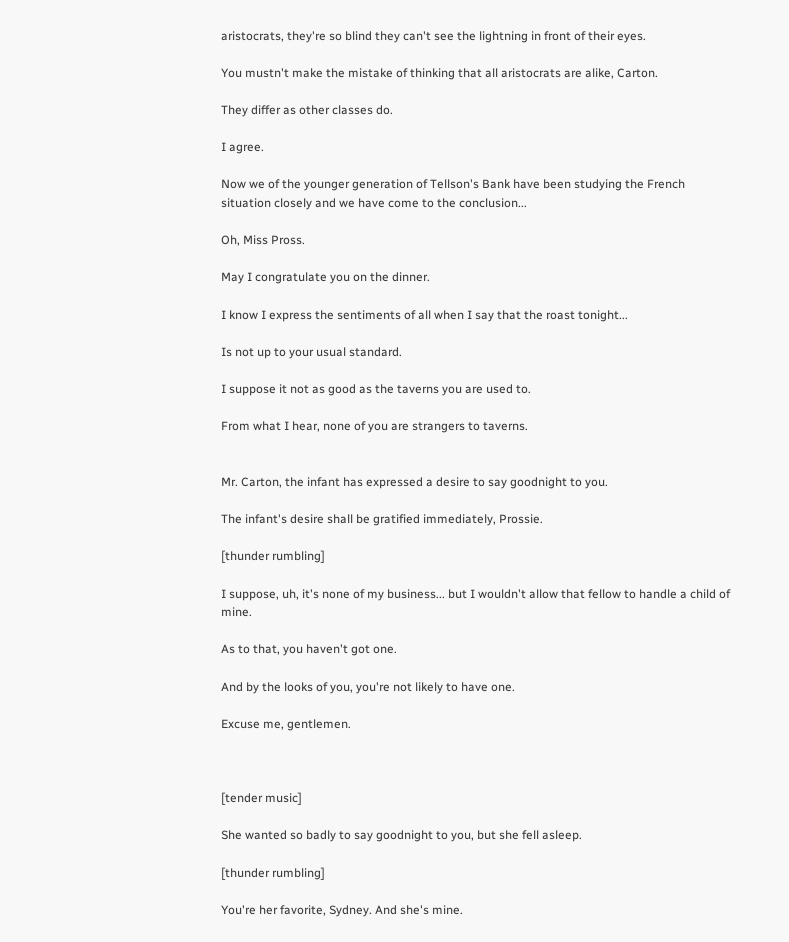aristocrats, they're so blind they can't see the lightning in front of their eyes.

You mustn't make the mistake of thinking that all aristocrats are alike, Carton.

They differ as other classes do.

I agree.

Now we of the younger generation of Tellson's Bank have been studying the French situation closely and we have come to the conclusion...

Oh, Miss Pross.

May I congratulate you on the dinner.

I know I express the sentiments of all when I say that the roast tonight...

Is not up to your usual standard.

I suppose it not as good as the taverns you are used to.

From what I hear, none of you are strangers to taverns.


Mr. Carton, the infant has expressed a desire to say goodnight to you.

The infant's desire shall be gratified immediately, Prossie.

[thunder rumbling]

I suppose, uh, it's none of my business... but I wouldn't allow that fellow to handle a child of mine.

As to that, you haven't got one.

And by the looks of you, you're not likely to have one.

Excuse me, gentlemen.



[tender music]

She wanted so badly to say goodnight to you, but she fell asleep.

[thunder rumbling]

You're her favorite, Sydney. And she's mine.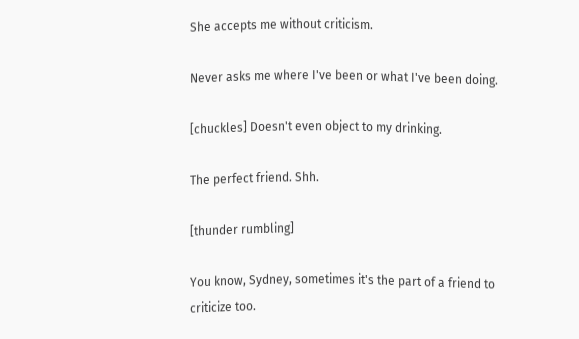She accepts me without criticism.

Never asks me where I've been or what I've been doing.

[chuckles] Doesn't even object to my drinking.

The perfect friend. Shh.

[thunder rumbling]

You know, Sydney, sometimes it's the part of a friend to criticize too.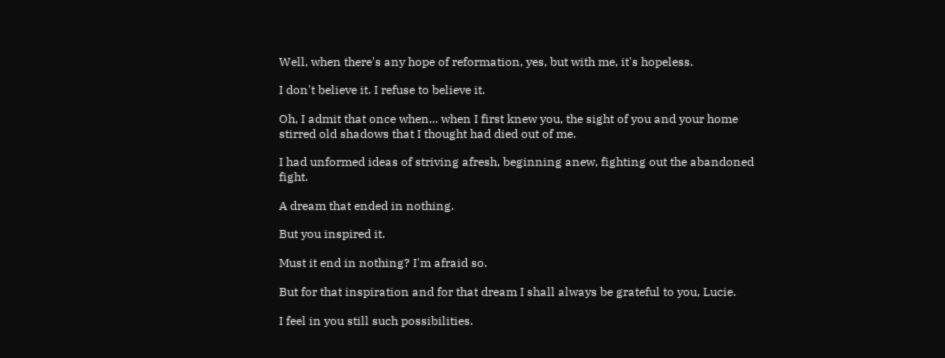Well, when there's any hope of reformation, yes, but with me, it's hopeless.

I don't believe it. I refuse to believe it.

Oh, I admit that once when... when I first knew you, the sight of you and your home stirred old shadows that I thought had died out of me.

I had unformed ideas of striving afresh, beginning anew, fighting out the abandoned fight.

A dream that ended in nothing.

But you inspired it.

Must it end in nothing? I'm afraid so.

But for that inspiration and for that dream I shall always be grateful to you, Lucie.

I feel in you still such possibilities.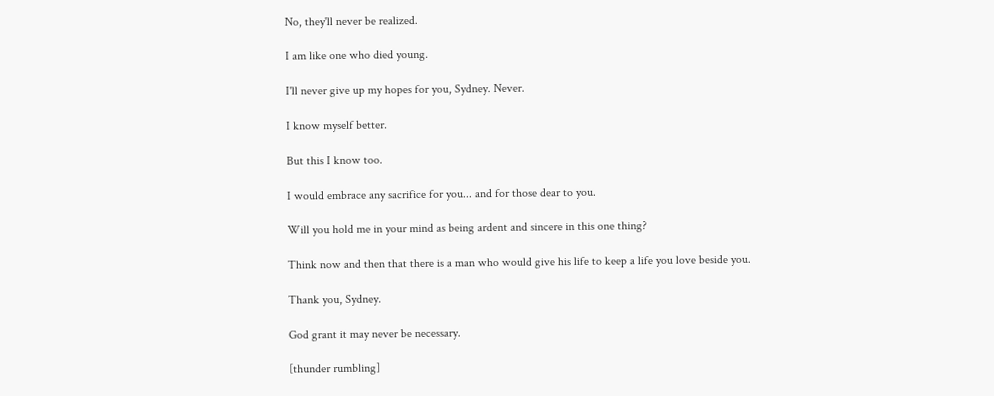No, they'll never be realized.

I am like one who died young.

I'll never give up my hopes for you, Sydney. Never.

I know myself better.

But this I know too.

I would embrace any sacrifice for you... and for those dear to you.

Will you hold me in your mind as being ardent and sincere in this one thing?

Think now and then that there is a man who would give his life to keep a life you love beside you.

Thank you, Sydney.

God grant it may never be necessary.

[thunder rumbling]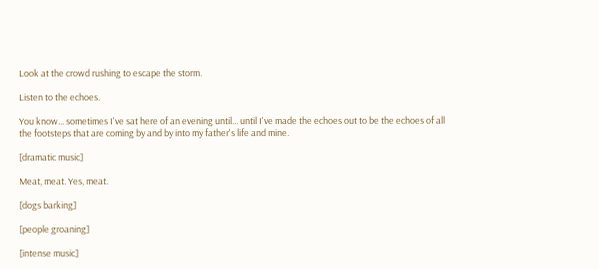Look at the crowd rushing to escape the storm.

Listen to the echoes.

You know... sometimes I've sat here of an evening until... until I've made the echoes out to be the echoes of all the footsteps that are coming by and by into my father's life and mine.

[dramatic music]

Meat, meat. Yes, meat.

[dogs barking]

[people groaning]

[intense music]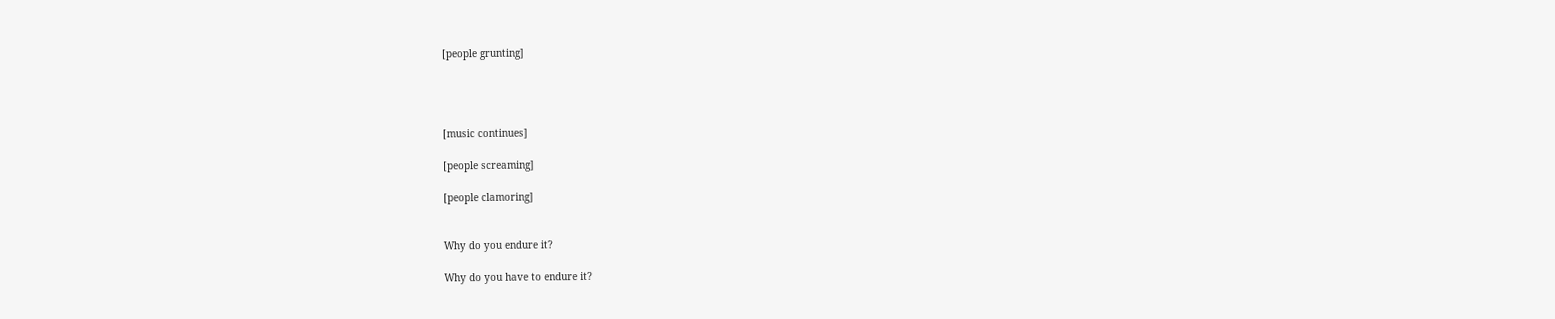[people grunting]




[music continues]

[people screaming]

[people clamoring]


Why do you endure it?

Why do you have to endure it?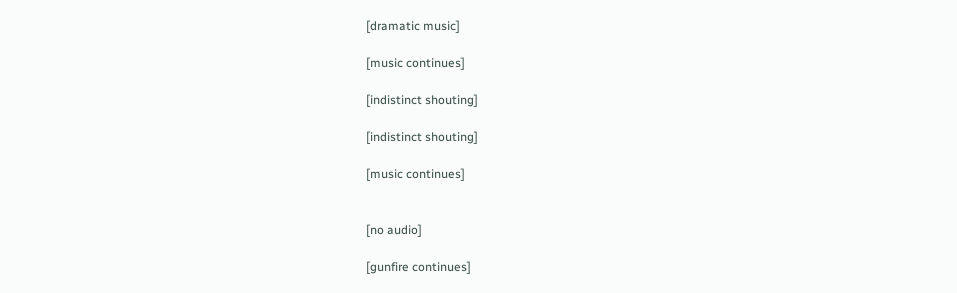[dramatic music]

[music continues]

[indistinct shouting]

[indistinct shouting]

[music continues]


[no audio]

[gunfire continues]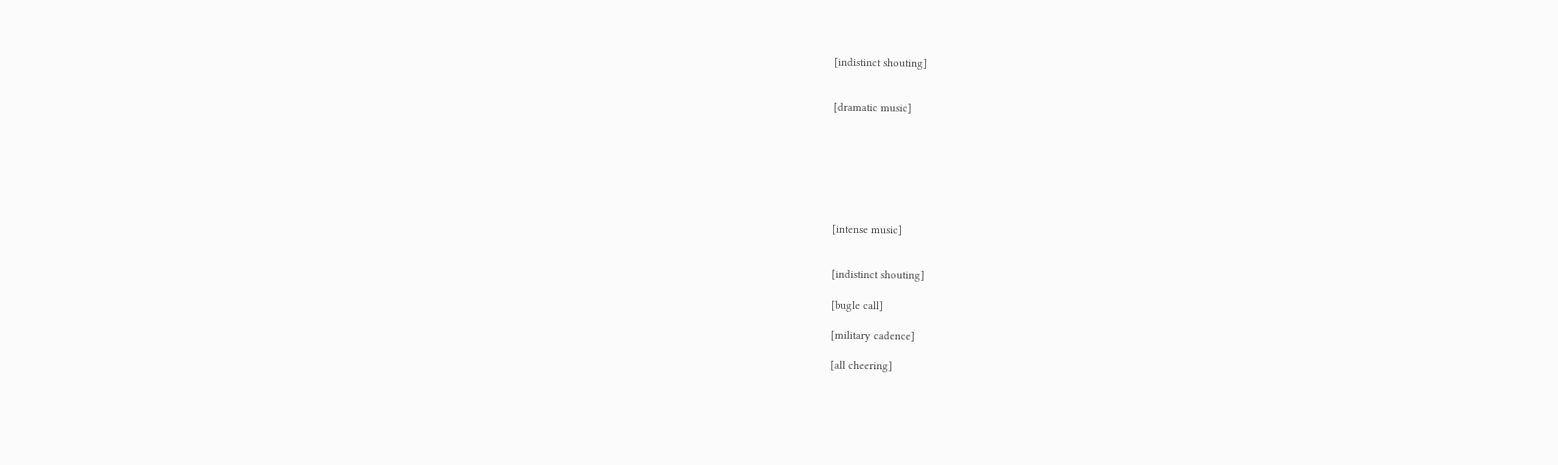[indistinct shouting]


[dramatic music]







[intense music]


[indistinct shouting]

[bugle call]

[military cadence]

[all cheering]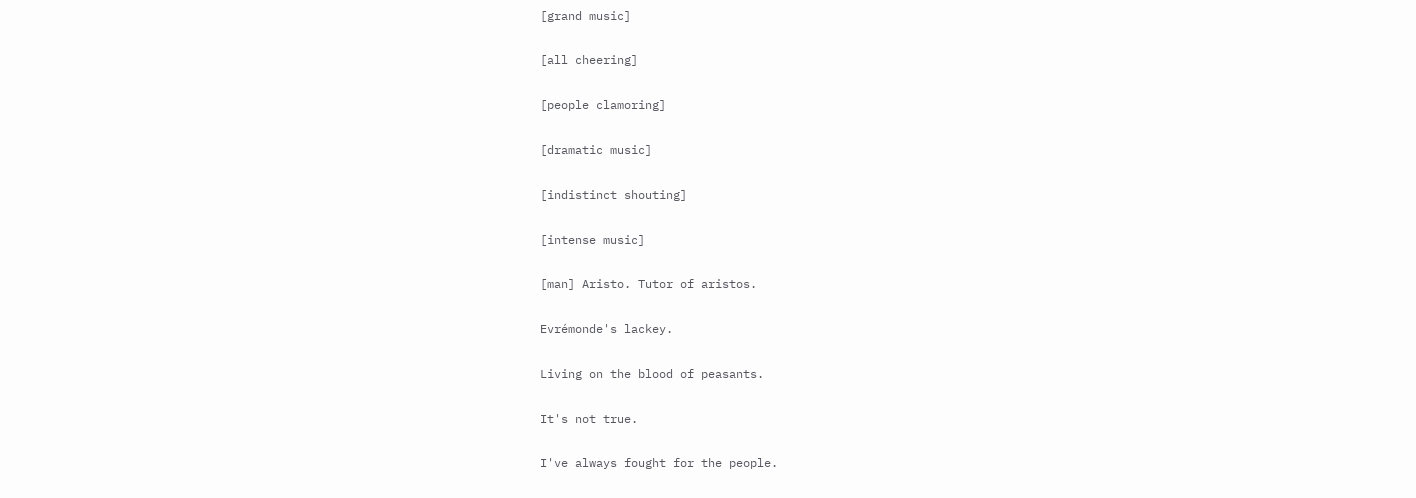[grand music]

[all cheering]

[people clamoring]

[dramatic music]

[indistinct shouting]

[intense music]

[man] Aristo. Tutor of aristos.

Evrémonde's lackey.

Living on the blood of peasants.

It's not true.

I've always fought for the people.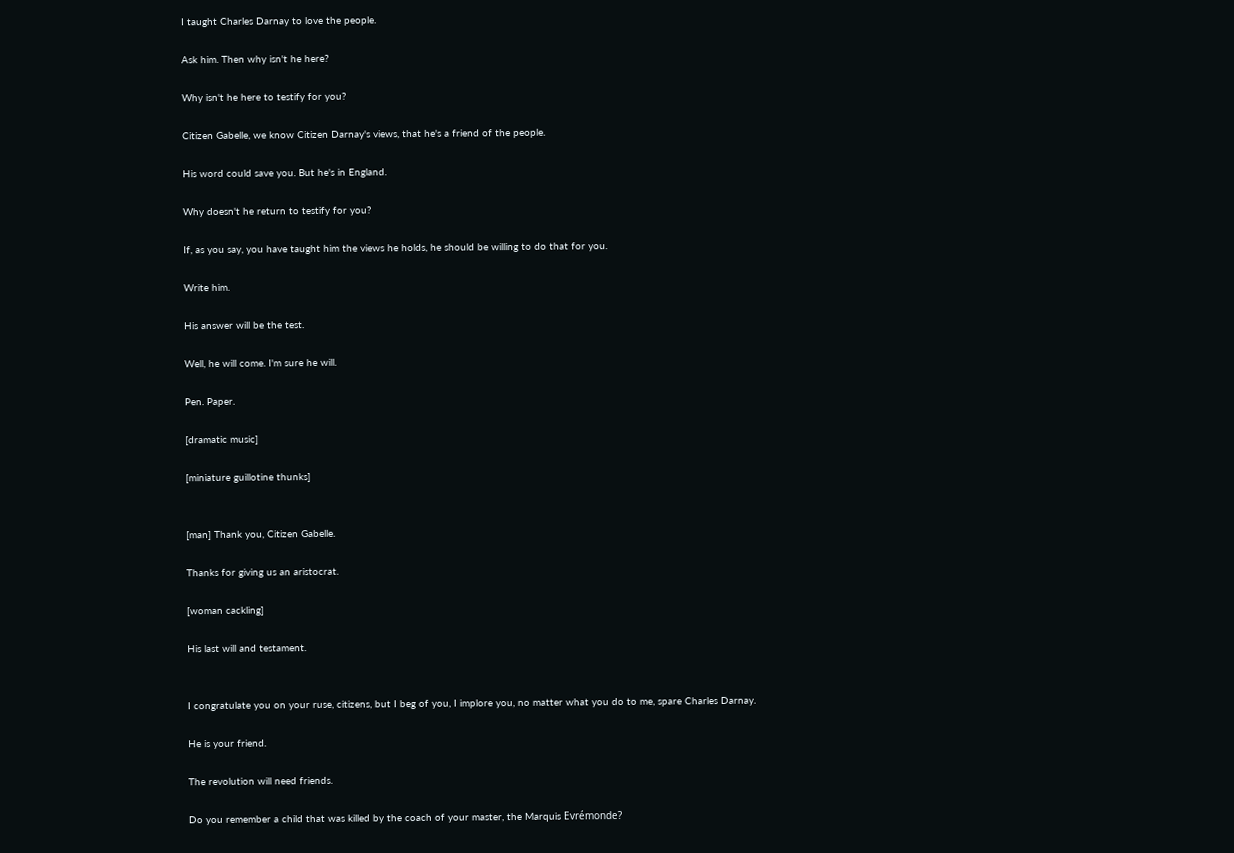I taught Charles Darnay to love the people.

Ask him. Then why isn't he here?

Why isn't he here to testify for you?

Citizen Gabelle, we know Citizen Darnay's views, that he's a friend of the people.

His word could save you. But he's in England.

Why doesn't he return to testify for you?

If, as you say, you have taught him the views he holds, he should be willing to do that for you.

Write him.

His answer will be the test.

Well, he will come. I'm sure he will.

Pen. Paper.

[dramatic music]

[miniature guillotine thunks]


[man] Thank you, Citizen Gabelle.

Thanks for giving us an aristocrat.

[woman cackling]

His last will and testament.


I congratulate you on your ruse, citizens, but I beg of you, I implore you, no matter what you do to me, spare Charles Darnay.

He is your friend.

The revolution will need friends.

Do you remember a child that was killed by the coach of your master, the Marquis Evrémonde?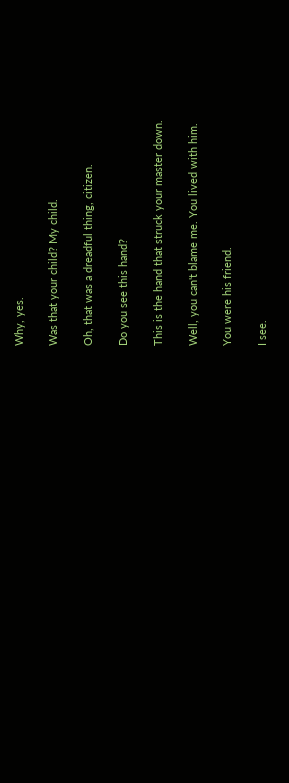Why, yes.

Was that your child? My child.

Oh, that was a dreadful thing, citizen.

Do you see this hand?

This is the hand that struck your master down.

Well, you can't blame me. You lived with him.

You were his friend.

I see.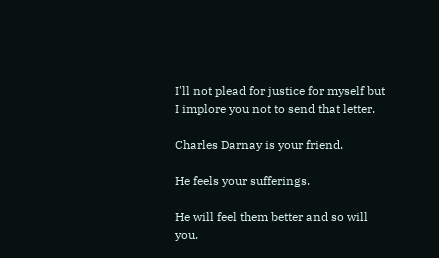I'll not plead for justice for myself but I implore you not to send that letter.

Charles Darnay is your friend.

He feels your sufferings.

He will feel them better and so will you.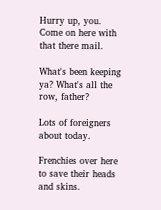Hurry up, you. Come on here with that there mail.

What's been keeping ya? What's all the row, father?

Lots of foreigners about today.

Frenchies over here to save their heads and skins.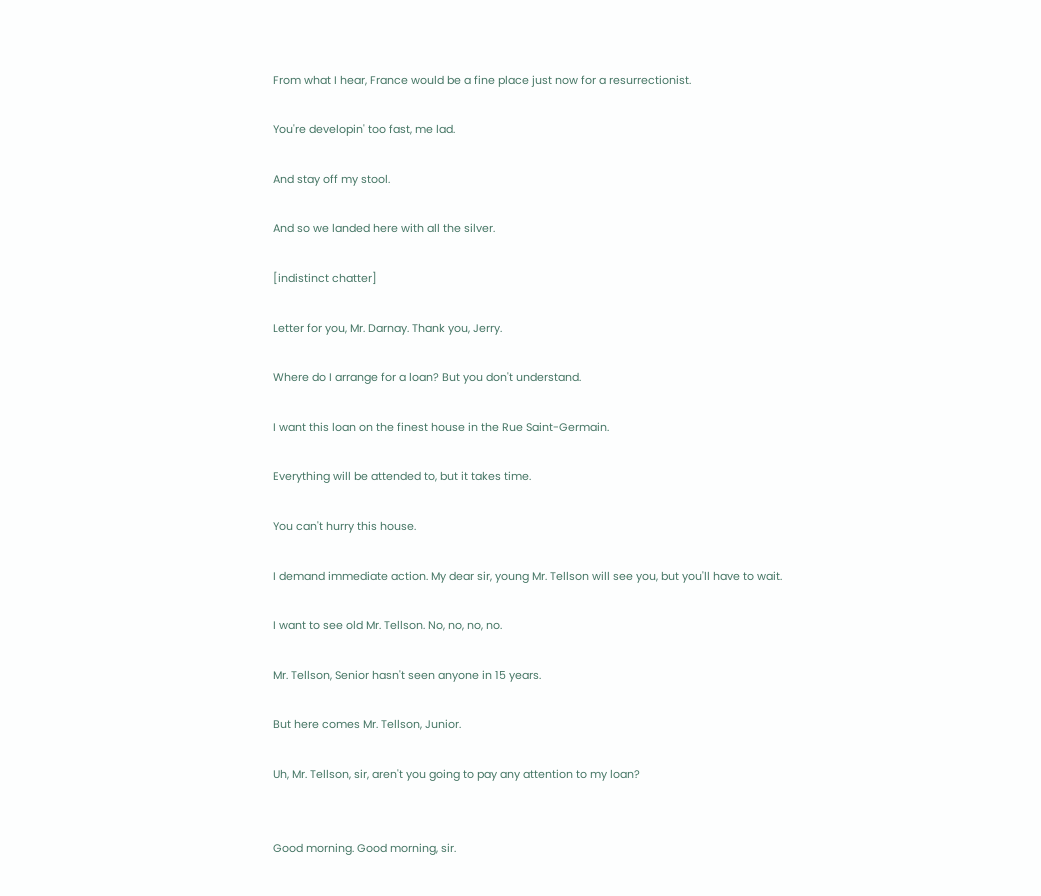From what I hear, France would be a fine place just now for a resurrectionist.

You're developin' too fast, me lad.

And stay off my stool.

And so we landed here with all the silver.

[indistinct chatter]

Letter for you, Mr. Darnay. Thank you, Jerry.

Where do I arrange for a loan? But you don't understand.

I want this loan on the finest house in the Rue Saint-Germain.

Everything will be attended to, but it takes time.

You can't hurry this house.

I demand immediate action. My dear sir, young Mr. Tellson will see you, but you'll have to wait.

I want to see old Mr. Tellson. No, no, no, no.

Mr. Tellson, Senior hasn't seen anyone in 15 years.

But here comes Mr. Tellson, Junior.

Uh, Mr. Tellson, sir, aren't you going to pay any attention to my loan?


Good morning. Good morning, sir.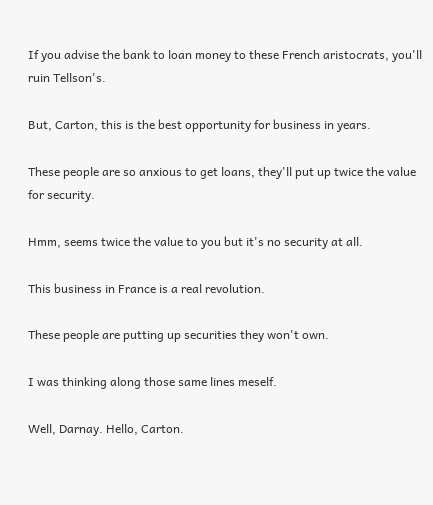If you advise the bank to loan money to these French aristocrats, you'll ruin Tellson's.

But, Carton, this is the best opportunity for business in years.

These people are so anxious to get loans, they'll put up twice the value for security.

Hmm, seems twice the value to you but it's no security at all.

This business in France is a real revolution.

These people are putting up securities they won't own.

I was thinking along those same lines meself.

Well, Darnay. Hello, Carton.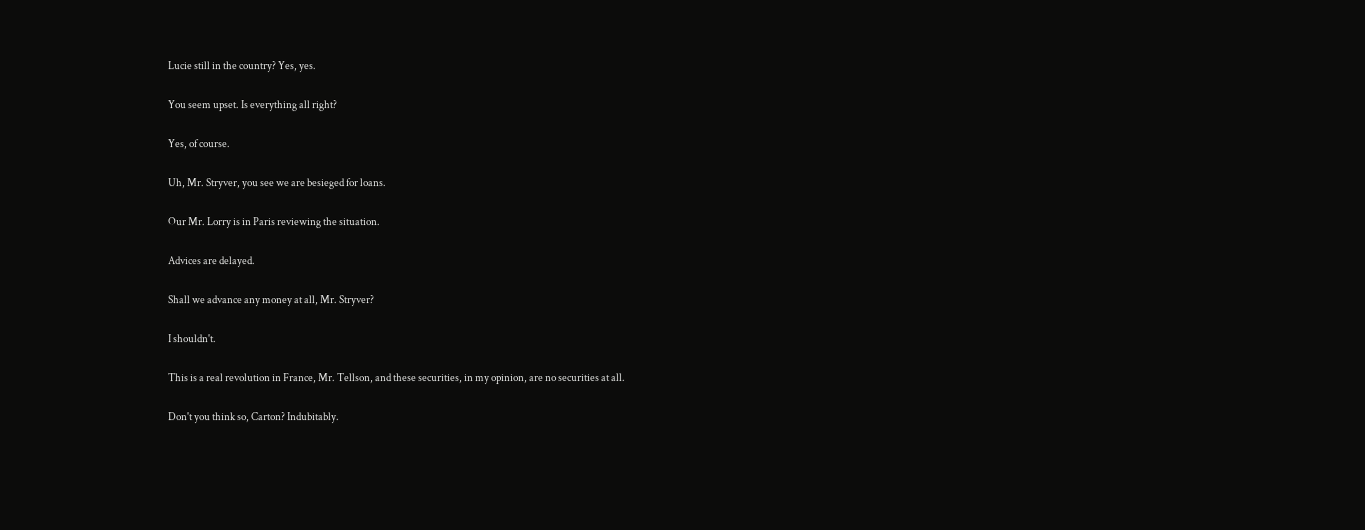Lucie still in the country? Yes, yes.

You seem upset. Is everything all right?

Yes, of course.

Uh, Mr. Stryver, you see we are besieged for loans.

Our Mr. Lorry is in Paris reviewing the situation.

Advices are delayed.

Shall we advance any money at all, Mr. Stryver?

I shouldn't.

This is a real revolution in France, Mr. Tellson, and these securities, in my opinion, are no securities at all.

Don't you think so, Carton? Indubitably.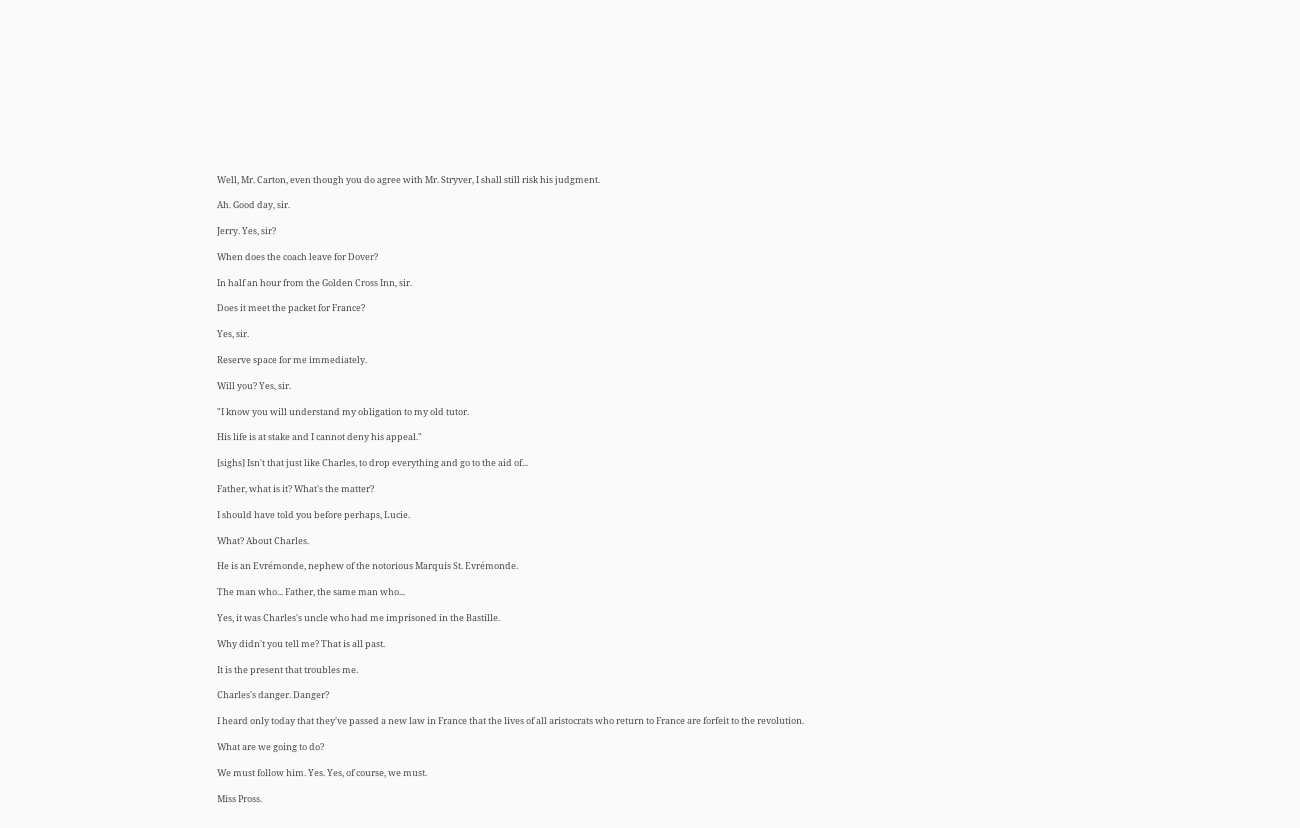Well, Mr. Carton, even though you do agree with Mr. Stryver, I shall still risk his judgment.

Ah. Good day, sir.

Jerry. Yes, sir?

When does the coach leave for Dover?

In half an hour from the Golden Cross Inn, sir.

Does it meet the packet for France?

Yes, sir.

Reserve space for me immediately.

Will you? Yes, sir.

"I know you will understand my obligation to my old tutor.

His life is at stake and I cannot deny his appeal."

[sighs] Isn't that just like Charles, to drop everything and go to the aid of...

Father, what is it? What's the matter?

I should have told you before perhaps, Lucie.

What? About Charles.

He is an Evrémonde, nephew of the notorious Marquis St. Evrémonde.

The man who... Father, the same man who...

Yes, it was Charles's uncle who had me imprisoned in the Bastille.

Why didn't you tell me? That is all past.

It is the present that troubles me.

Charles's danger. Danger?

I heard only today that they've passed a new law in France that the lives of all aristocrats who return to France are forfeit to the revolution.

What are we going to do?

We must follow him. Yes. Yes, of course, we must.

Miss Pross.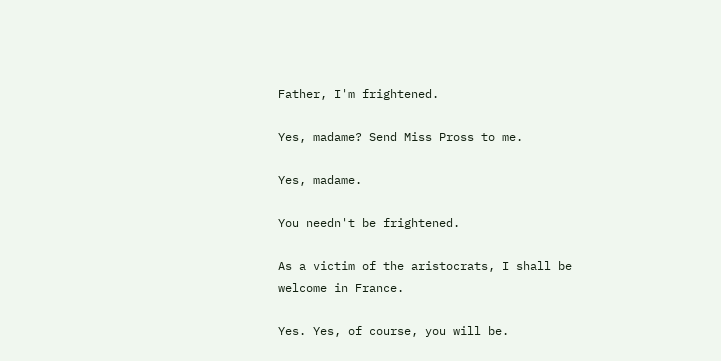Father, I'm frightened.

Yes, madame? Send Miss Pross to me.

Yes, madame.

You needn't be frightened.

As a victim of the aristocrats, I shall be welcome in France.

Yes. Yes, of course, you will be.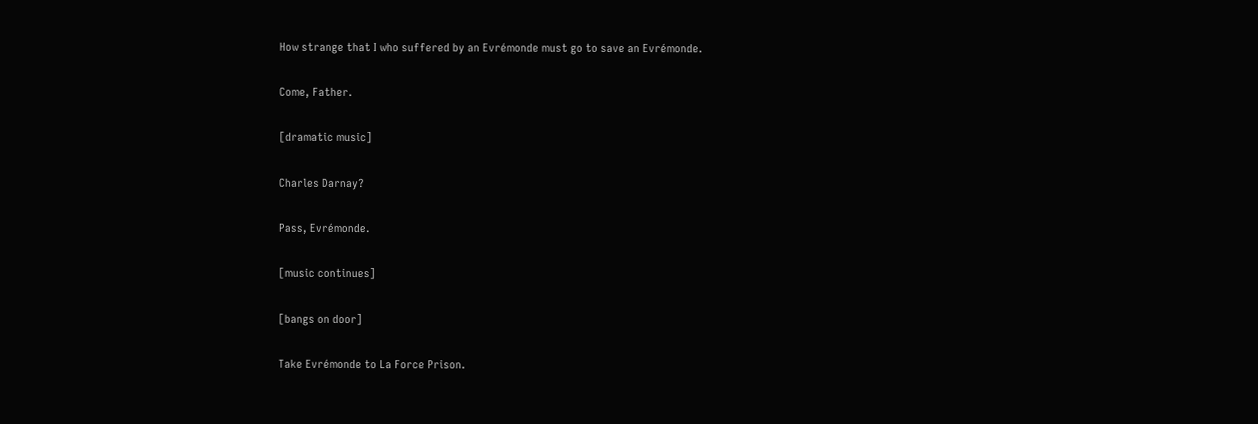How strange that I who suffered by an Evrémonde must go to save an Evrémonde.

Come, Father.

[dramatic music]

Charles Darnay?

Pass, Evrémonde.

[music continues]

[bangs on door]

Take Evrémonde to La Force Prison.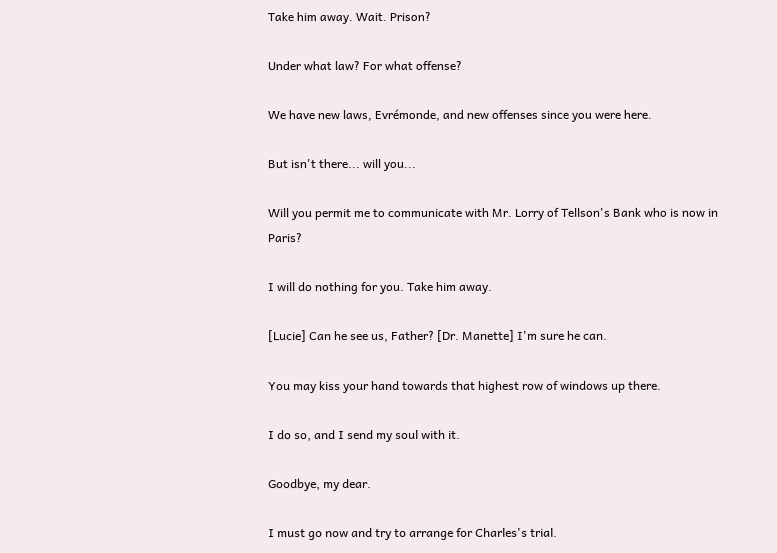Take him away. Wait. Prison?

Under what law? For what offense?

We have new laws, Evrémonde, and new offenses since you were here.

But isn't there... will you...

Will you permit me to communicate with Mr. Lorry of Tellson's Bank who is now in Paris?

I will do nothing for you. Take him away.

[Lucie] Can he see us, Father? [Dr. Manette] I'm sure he can.

You may kiss your hand towards that highest row of windows up there.

I do so, and I send my soul with it.

Goodbye, my dear.

I must go now and try to arrange for Charles's trial.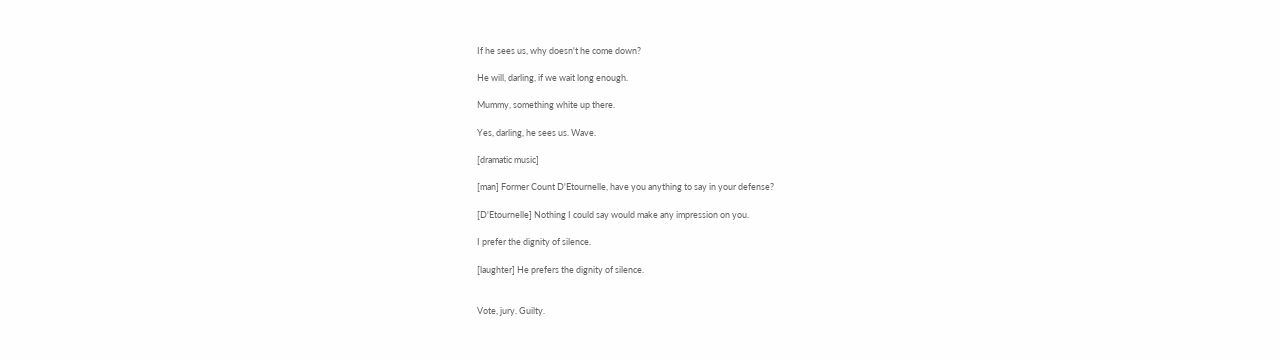If he sees us, why doesn't he come down?

He will, darling, if we wait long enough.

Mummy, something white up there.

Yes, darling, he sees us. Wave.

[dramatic music]

[man] Former Count D'Etournelle, have you anything to say in your defense?

[D'Etournelle] Nothing I could say would make any impression on you.

I prefer the dignity of silence.

[laughter] He prefers the dignity of silence.


Vote, jury. Guilty.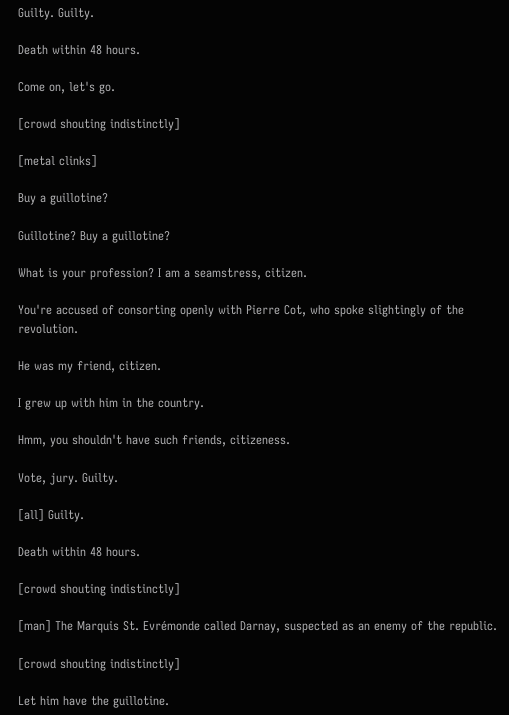Guilty. Guilty.

Death within 48 hours.

Come on, let's go.

[crowd shouting indistinctly]

[metal clinks]

Buy a guillotine?

Guillotine? Buy a guillotine?

What is your profession? I am a seamstress, citizen.

You're accused of consorting openly with Pierre Cot, who spoke slightingly of the revolution.

He was my friend, citizen.

I grew up with him in the country.

Hmm, you shouldn't have such friends, citizeness.

Vote, jury. Guilty.

[all] Guilty.

Death within 48 hours.

[crowd shouting indistinctly]

[man] The Marquis St. Evrémonde called Darnay, suspected as an enemy of the republic.

[crowd shouting indistinctly]

Let him have the guillotine.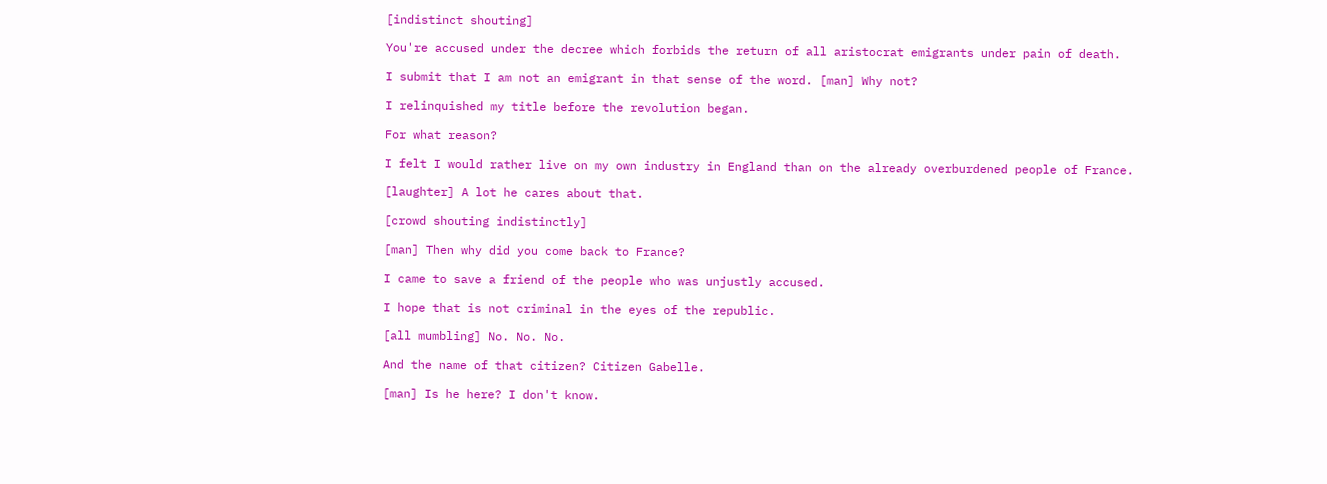[indistinct shouting]

You're accused under the decree which forbids the return of all aristocrat emigrants under pain of death.

I submit that I am not an emigrant in that sense of the word. [man] Why not?

I relinquished my title before the revolution began.

For what reason?

I felt I would rather live on my own industry in England than on the already overburdened people of France.

[laughter] A lot he cares about that.

[crowd shouting indistinctly]

[man] Then why did you come back to France?

I came to save a friend of the people who was unjustly accused.

I hope that is not criminal in the eyes of the republic.

[all mumbling] No. No. No.

And the name of that citizen? Citizen Gabelle.

[man] Is he here? I don't know.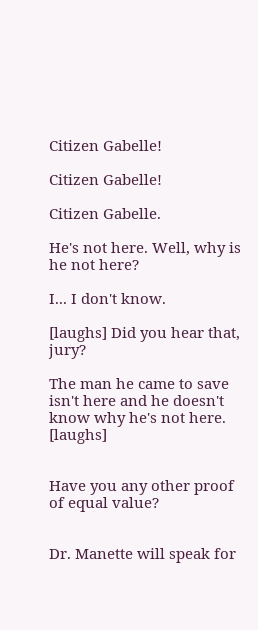Citizen Gabelle!

Citizen Gabelle!

Citizen Gabelle.

He's not here. Well, why is he not here?

I... I don't know.

[laughs] Did you hear that, jury?

The man he came to save isn't here and he doesn't know why he's not here. [laughs]


Have you any other proof of equal value?


Dr. Manette will speak for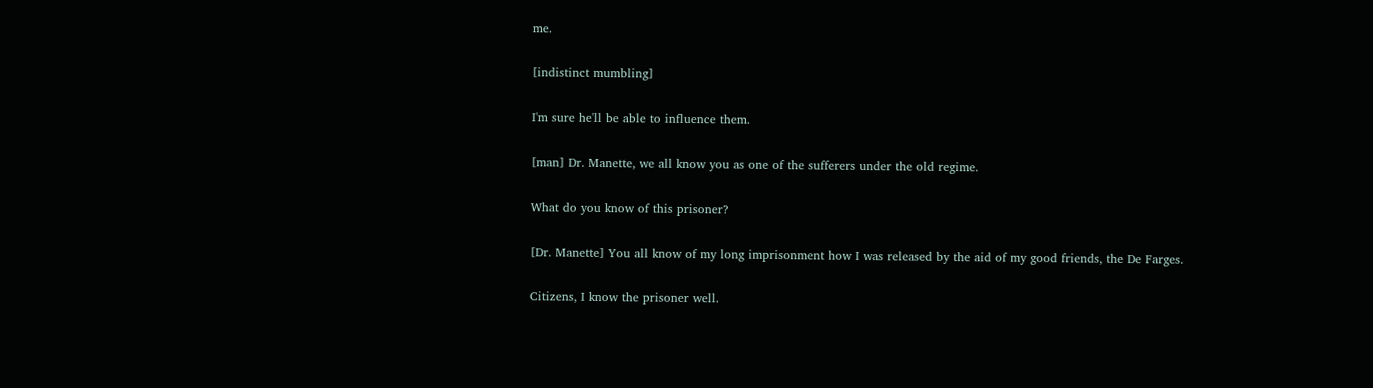me.

[indistinct mumbling]

I'm sure he'll be able to influence them.

[man] Dr. Manette, we all know you as one of the sufferers under the old regime.

What do you know of this prisoner?

[Dr. Manette] You all know of my long imprisonment how I was released by the aid of my good friends, the De Farges.

Citizens, I know the prisoner well.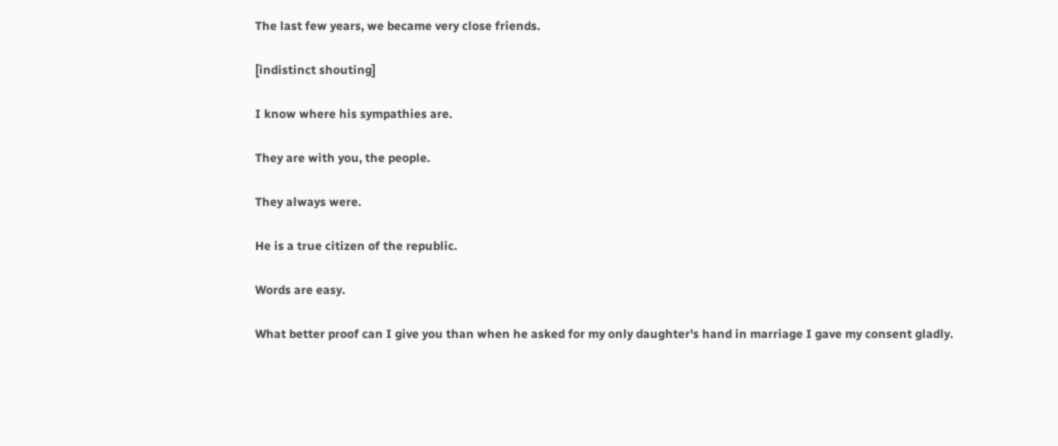The last few years, we became very close friends.

[indistinct shouting]

I know where his sympathies are.

They are with you, the people.

They always were.

He is a true citizen of the republic.

Words are easy.

What better proof can I give you than when he asked for my only daughter's hand in marriage I gave my consent gladly.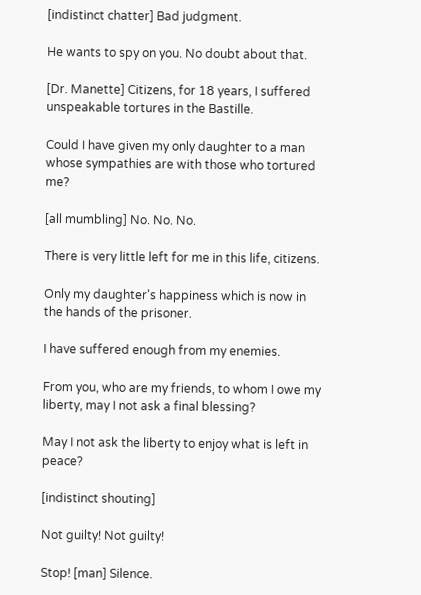[indistinct chatter] Bad judgment.

He wants to spy on you. No doubt about that.

[Dr. Manette] Citizens, for 18 years, I suffered unspeakable tortures in the Bastille.

Could I have given my only daughter to a man whose sympathies are with those who tortured me?

[all mumbling] No. No. No.

There is very little left for me in this life, citizens.

Only my daughter's happiness which is now in the hands of the prisoner.

I have suffered enough from my enemies.

From you, who are my friends, to whom I owe my liberty, may I not ask a final blessing?

May I not ask the liberty to enjoy what is left in peace?

[indistinct shouting]

Not guilty! Not guilty!

Stop! [man] Silence.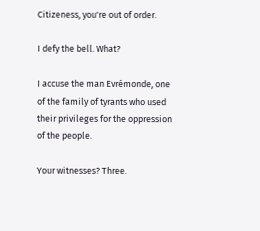Citizeness, you're out of order.

I defy the bell. What?

I accuse the man Evrémonde, one of the family of tyrants who used their privileges for the oppression of the people.

Your witnesses? Three.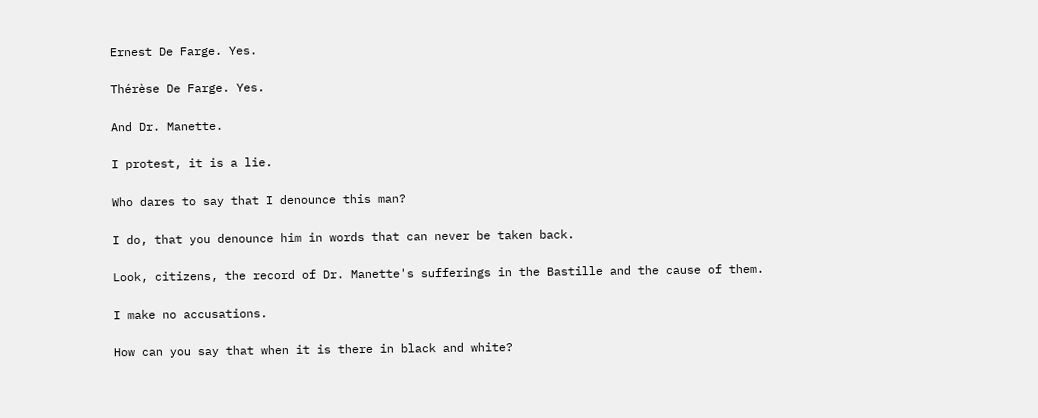Ernest De Farge. Yes.

Thérèse De Farge. Yes.

And Dr. Manette.

I protest, it is a lie.

Who dares to say that I denounce this man?

I do, that you denounce him in words that can never be taken back.

Look, citizens, the record of Dr. Manette's sufferings in the Bastille and the cause of them.

I make no accusations.

How can you say that when it is there in black and white?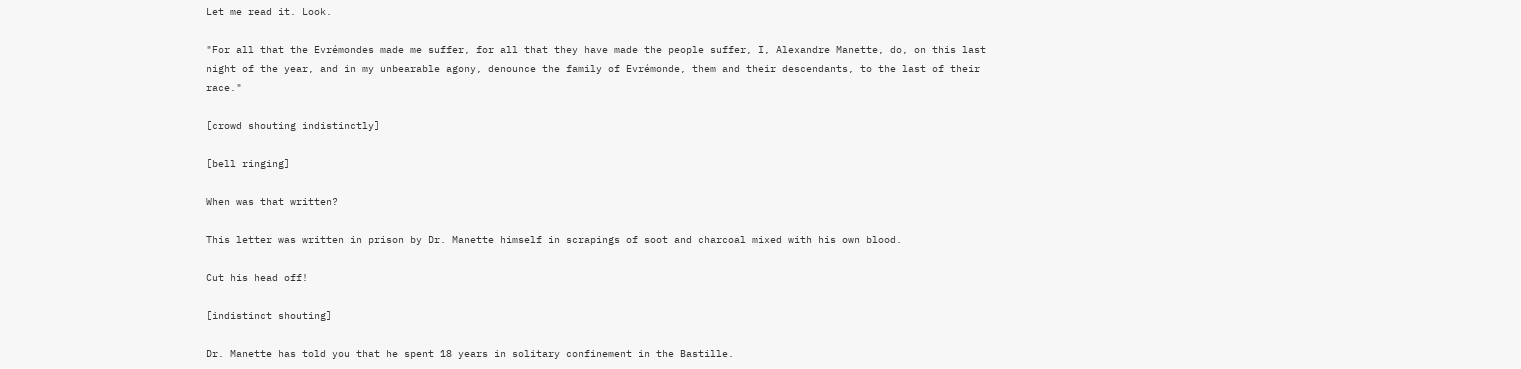Let me read it. Look.

"For all that the Evrémondes made me suffer, for all that they have made the people suffer, I, Alexandre Manette, do, on this last night of the year, and in my unbearable agony, denounce the family of Evrémonde, them and their descendants, to the last of their race."

[crowd shouting indistinctly]

[bell ringing]

When was that written?

This letter was written in prison by Dr. Manette himself in scrapings of soot and charcoal mixed with his own blood.

Cut his head off!

[indistinct shouting]

Dr. Manette has told you that he spent 18 years in solitary confinement in the Bastille.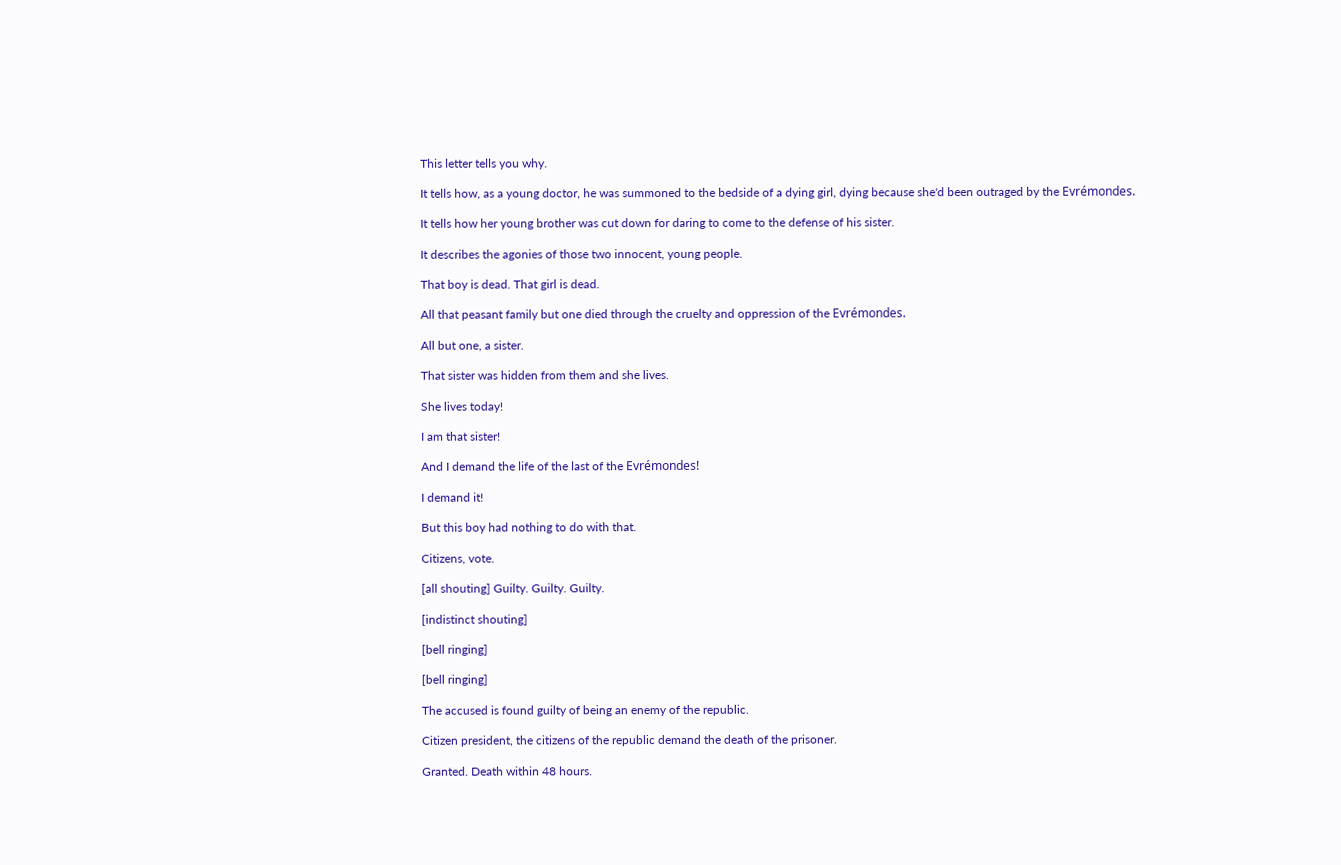This letter tells you why.

It tells how, as a young doctor, he was summoned to the bedside of a dying girl, dying because she'd been outraged by the Evrémondes.

It tells how her young brother was cut down for daring to come to the defense of his sister.

It describes the agonies of those two innocent, young people.

That boy is dead. That girl is dead.

All that peasant family but one died through the cruelty and oppression of the Evrémondes.

All but one, a sister.

That sister was hidden from them and she lives.

She lives today!

I am that sister!

And I demand the life of the last of the Evrémondes!

I demand it!

But this boy had nothing to do with that.

Citizens, vote.

[all shouting] Guilty. Guilty. Guilty.

[indistinct shouting]

[bell ringing]

[bell ringing]

The accused is found guilty of being an enemy of the republic.

Citizen president, the citizens of the republic demand the death of the prisoner.

Granted. Death within 48 hours.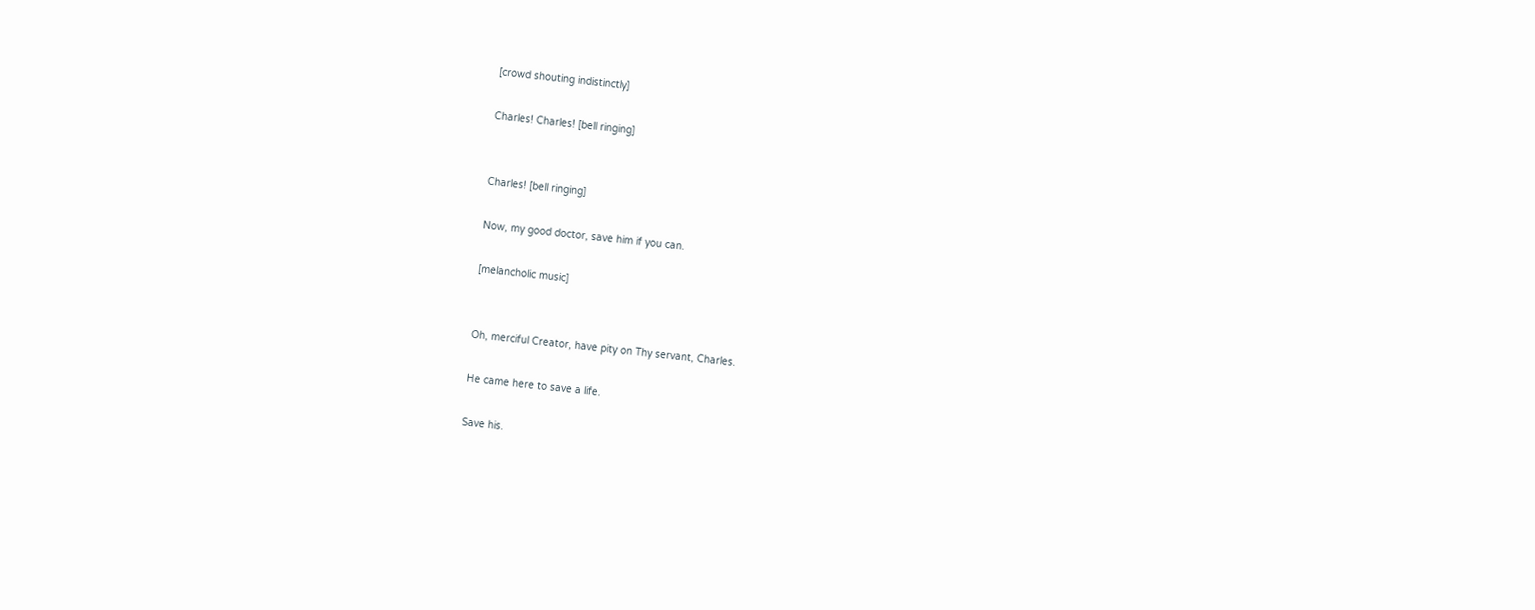[crowd shouting indistinctly]

Charles! Charles! [bell ringing]


Charles! [bell ringing]

Now, my good doctor, save him if you can.

[melancholic music]


Oh, merciful Creator, have pity on Thy servant, Charles.

He came here to save a life.

Save his.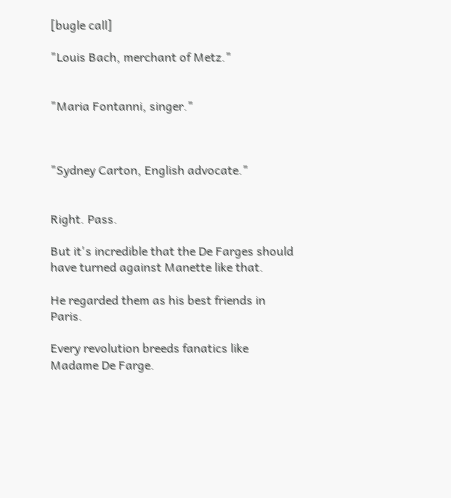[bugle call]

"Louis Bach, merchant of Metz."


"Maria Fontanni, singer."



"Sydney Carton, English advocate."


Right. Pass.

But it's incredible that the De Farges should have turned against Manette like that.

He regarded them as his best friends in Paris.

Every revolution breeds fanatics like Madame De Farge.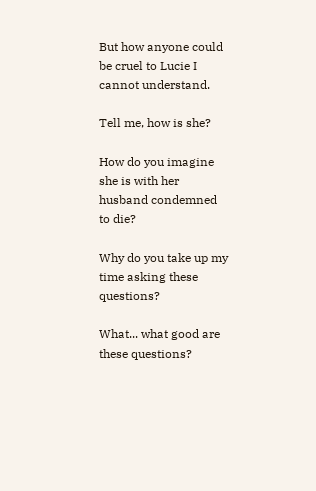But how anyone could be cruel to Lucie I cannot understand.

Tell me, how is she?

How do you imagine she is with her husband condemned to die?

Why do you take up my time asking these questions?

What... what good are these questions?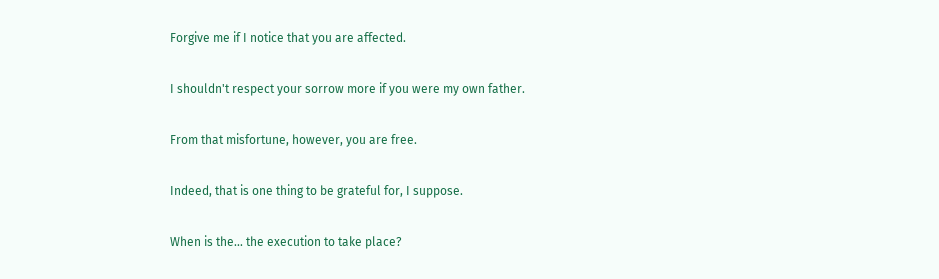Forgive me if I notice that you are affected.

I shouldn't respect your sorrow more if you were my own father.

From that misfortune, however, you are free.

Indeed, that is one thing to be grateful for, I suppose.

When is the... the execution to take place?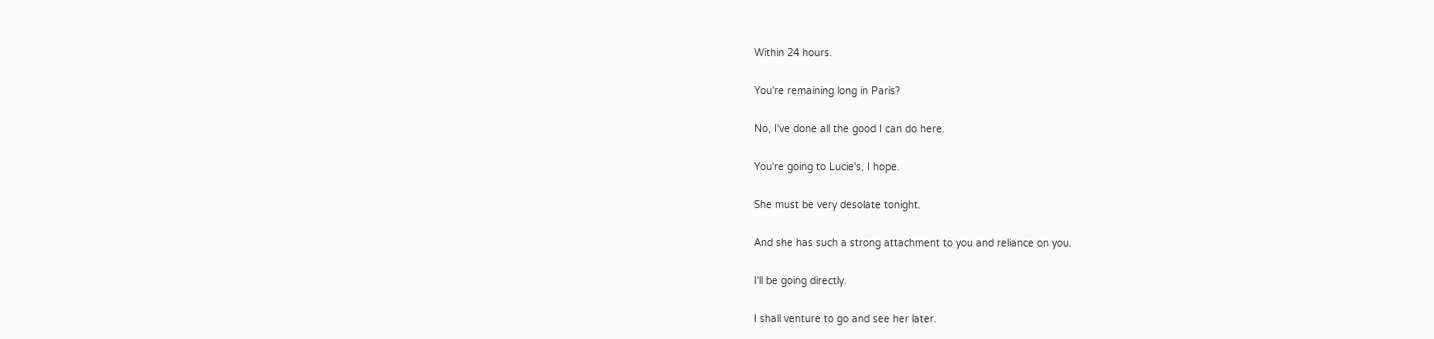Within 24 hours.

You're remaining long in Paris?

No, I've done all the good I can do here.

You're going to Lucie's, I hope.

She must be very desolate tonight.

And she has such a strong attachment to you and reliance on you.

I'll be going directly.

I shall venture to go and see her later.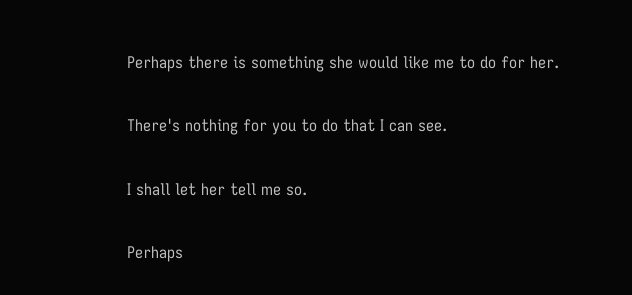Perhaps there is something she would like me to do for her.

There's nothing for you to do that I can see.

I shall let her tell me so.

Perhaps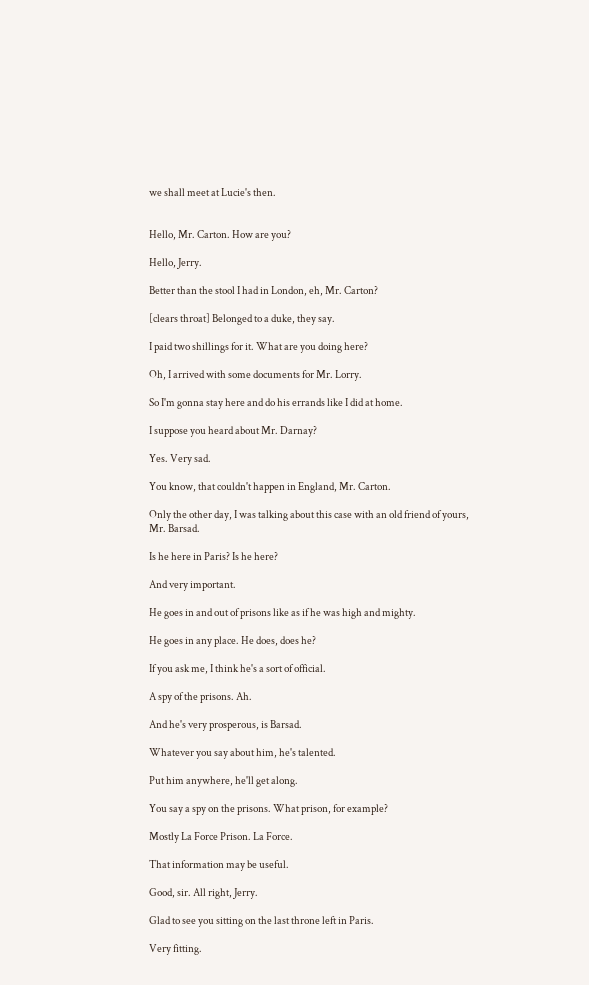we shall meet at Lucie's then.


Hello, Mr. Carton. How are you?

Hello, Jerry.

Better than the stool I had in London, eh, Mr. Carton?

[clears throat] Belonged to a duke, they say.

I paid two shillings for it. What are you doing here?

Oh, I arrived with some documents for Mr. Lorry.

So I'm gonna stay here and do his errands like I did at home.

I suppose you heard about Mr. Darnay?

Yes. Very sad.

You know, that couldn't happen in England, Mr. Carton.

Only the other day, I was talking about this case with an old friend of yours, Mr. Barsad.

Is he here in Paris? Is he here?

And very important.

He goes in and out of prisons like as if he was high and mighty.

He goes in any place. He does, does he?

If you ask me, I think he's a sort of official.

A spy of the prisons. Ah.

And he's very prosperous, is Barsad.

Whatever you say about him, he's talented.

Put him anywhere, he'll get along.

You say a spy on the prisons. What prison, for example?

Mostly La Force Prison. La Force.

That information may be useful.

Good, sir. All right, Jerry.

Glad to see you sitting on the last throne left in Paris.

Very fitting.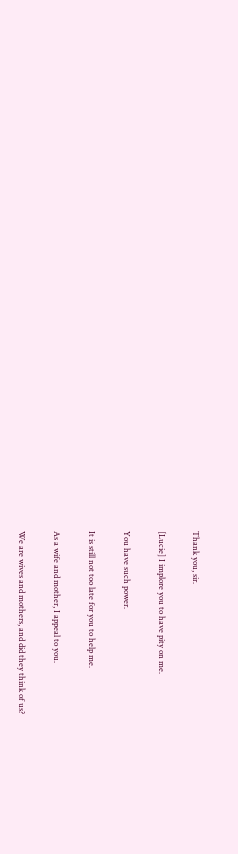Thank you, sir.

[Lucie] I implore you to have pity on me.

You have such power.

It is still not too late for you to help me.

As a wife and mother, I appeal to you.

We are wives and mothers, and did they think of us?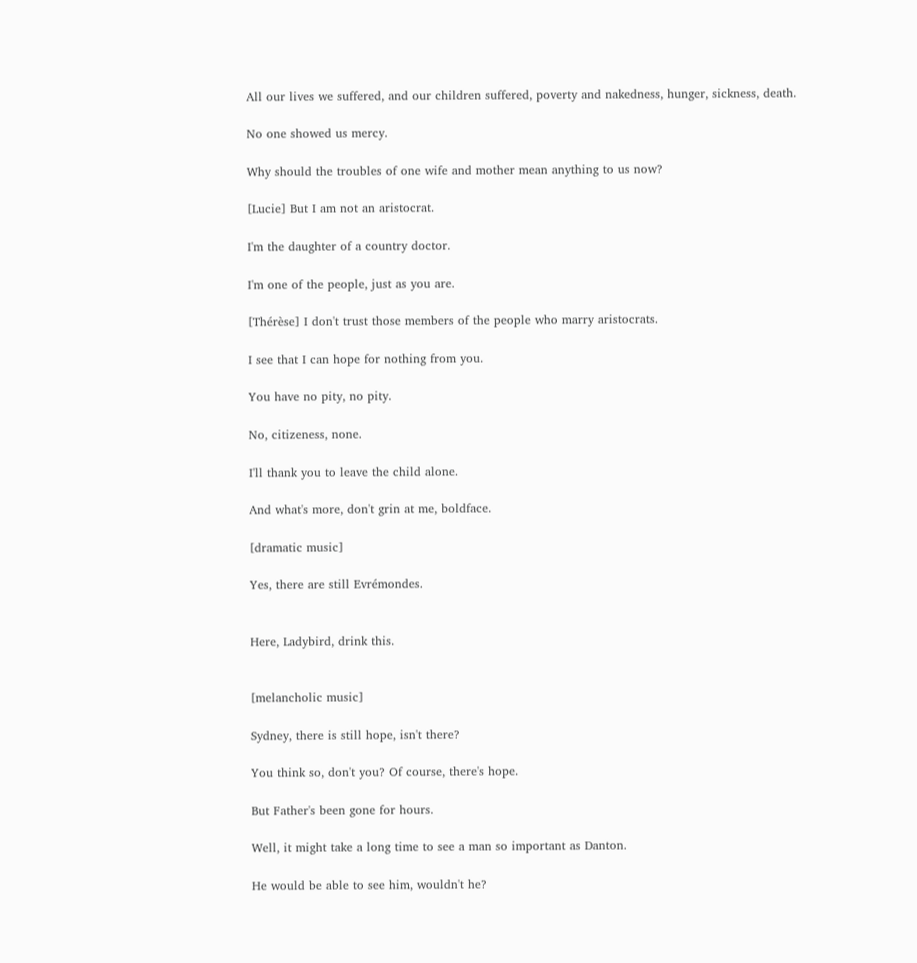All our lives we suffered, and our children suffered, poverty and nakedness, hunger, sickness, death.

No one showed us mercy.

Why should the troubles of one wife and mother mean anything to us now?

[Lucie] But I am not an aristocrat.

I'm the daughter of a country doctor.

I'm one of the people, just as you are.

[Thérèse] I don't trust those members of the people who marry aristocrats.

I see that I can hope for nothing from you.

You have no pity, no pity.

No, citizeness, none.

I'll thank you to leave the child alone.

And what's more, don't grin at me, boldface.

[dramatic music]

Yes, there are still Evrémondes.


Here, Ladybird, drink this.


[melancholic music]

Sydney, there is still hope, isn't there?

You think so, don't you? Of course, there's hope.

But Father's been gone for hours.

Well, it might take a long time to see a man so important as Danton.

He would be able to see him, wouldn't he?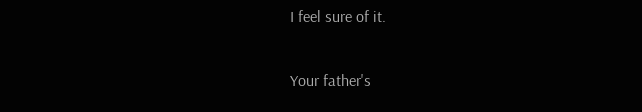I feel sure of it.

Your father's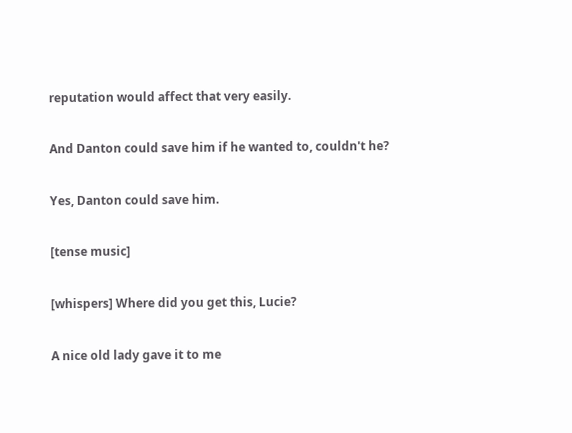reputation would affect that very easily.

And Danton could save him if he wanted to, couldn't he?

Yes, Danton could save him.

[tense music]

[whispers] Where did you get this, Lucie?

A nice old lady gave it to me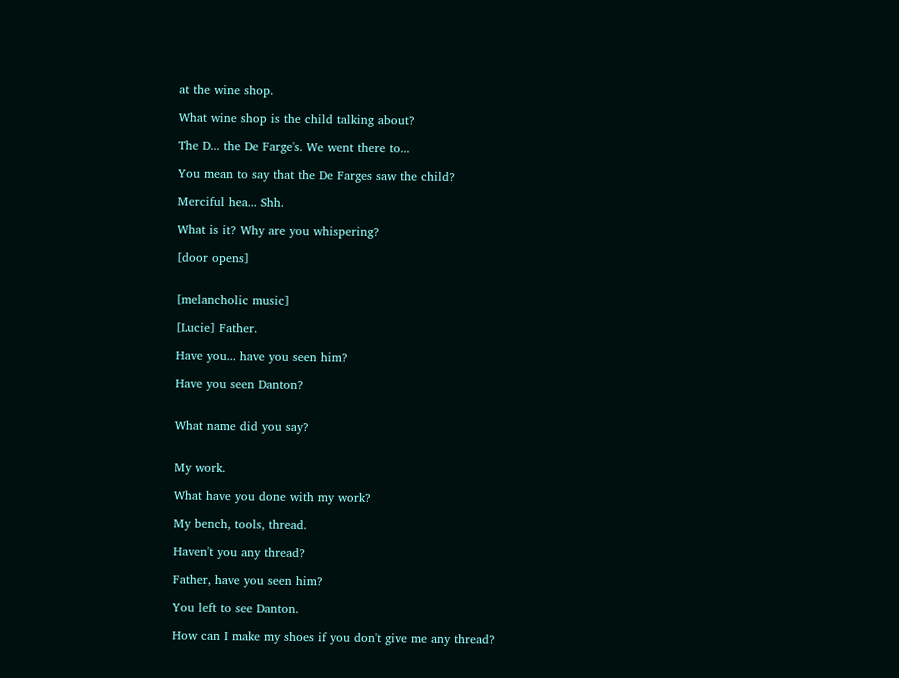at the wine shop.

What wine shop is the child talking about?

The D... the De Farge's. We went there to...

You mean to say that the De Farges saw the child?

Merciful hea... Shh.

What is it? Why are you whispering?

[door opens]


[melancholic music]

[Lucie] Father.

Have you... have you seen him?

Have you seen Danton?


What name did you say?


My work.

What have you done with my work?

My bench, tools, thread.

Haven't you any thread?

Father, have you seen him?

You left to see Danton.

How can I make my shoes if you don't give me any thread?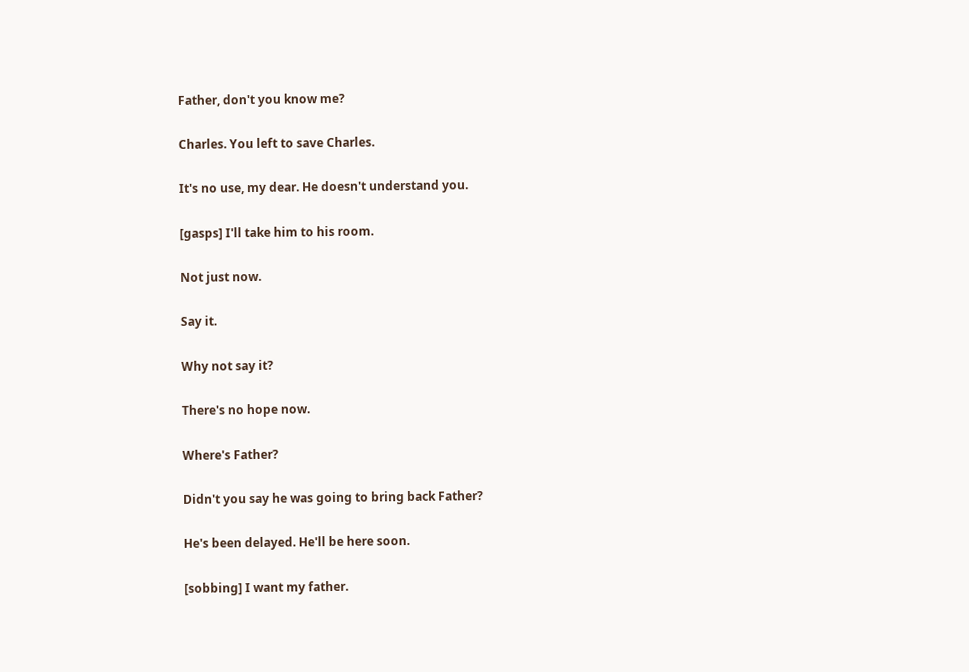Father, don't you know me?

Charles. You left to save Charles.

It's no use, my dear. He doesn't understand you.

[gasps] I'll take him to his room.

Not just now.

Say it.

Why not say it?

There's no hope now.

Where's Father?

Didn't you say he was going to bring back Father?

He's been delayed. He'll be here soon.

[sobbing] I want my father.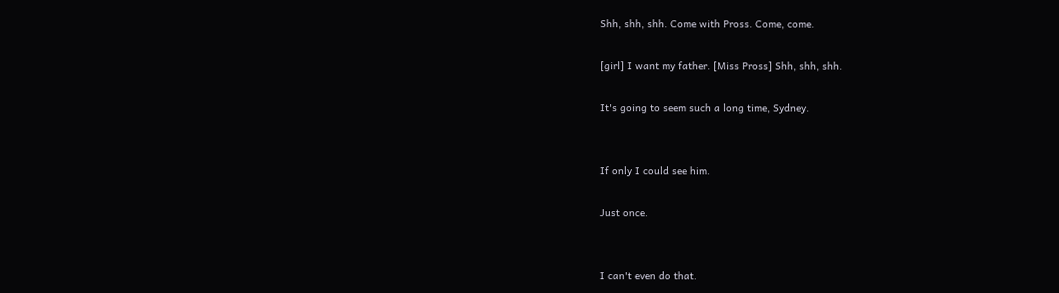Shh, shh, shh. Come with Pross. Come, come.

[girl] I want my father. [Miss Pross] Shh, shh, shh.

It's going to seem such a long time, Sydney.


If only I could see him.

Just once.


I can't even do that.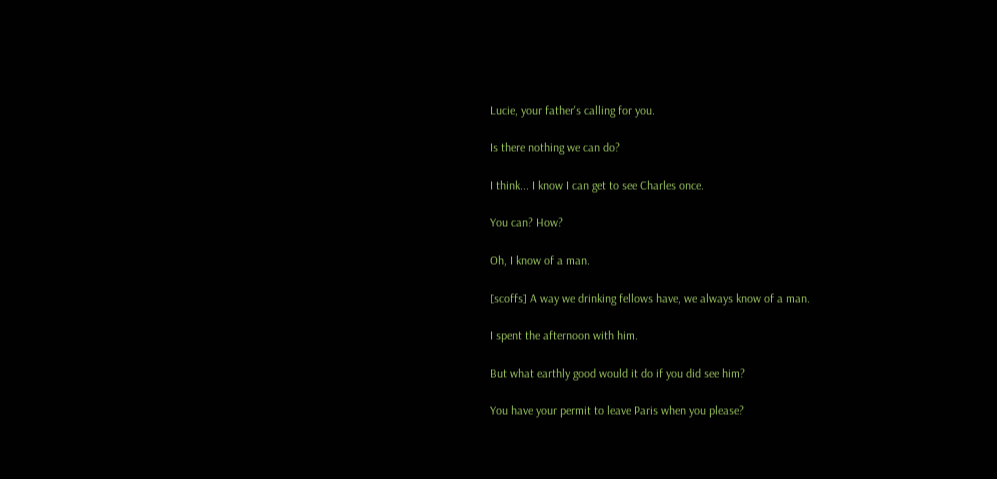Lucie, your father's calling for you.

Is there nothing we can do?

I think... I know I can get to see Charles once.

You can? How?

Oh, I know of a man.

[scoffs] A way we drinking fellows have, we always know of a man.

I spent the afternoon with him.

But what earthly good would it do if you did see him?

You have your permit to leave Paris when you please?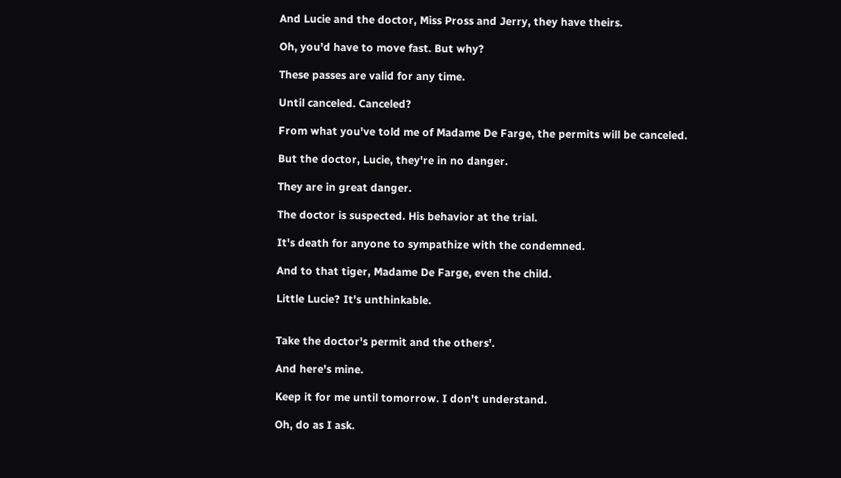And Lucie and the doctor, Miss Pross and Jerry, they have theirs.

Oh, you'd have to move fast. But why?

These passes are valid for any time.

Until canceled. Canceled?

From what you've told me of Madame De Farge, the permits will be canceled.

But the doctor, Lucie, they're in no danger.

They are in great danger.

The doctor is suspected. His behavior at the trial.

It's death for anyone to sympathize with the condemned.

And to that tiger, Madame De Farge, even the child.

Little Lucie? It's unthinkable.


Take the doctor's permit and the others'.

And here's mine.

Keep it for me until tomorrow. I don't understand.

Oh, do as I ask.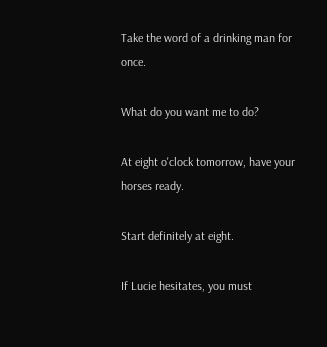Take the word of a drinking man for once.

What do you want me to do?

At eight o'clock tomorrow, have your horses ready.

Start definitely at eight.

If Lucie hesitates, you must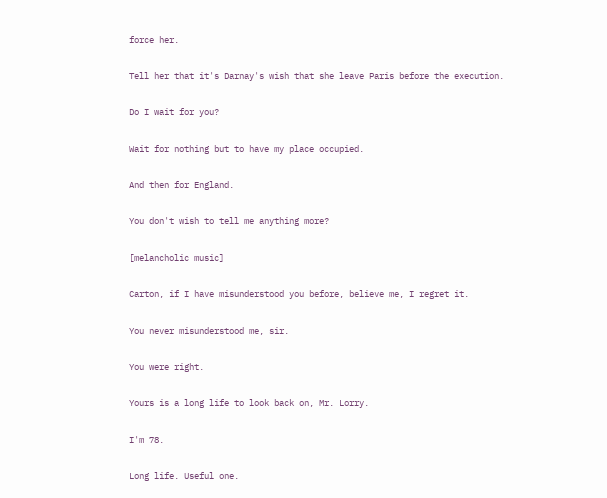force her.

Tell her that it's Darnay's wish that she leave Paris before the execution.

Do I wait for you?

Wait for nothing but to have my place occupied.

And then for England.

You don't wish to tell me anything more?

[melancholic music]

Carton, if I have misunderstood you before, believe me, I regret it.

You never misunderstood me, sir.

You were right.

Yours is a long life to look back on, Mr. Lorry.

I'm 78.

Long life. Useful one.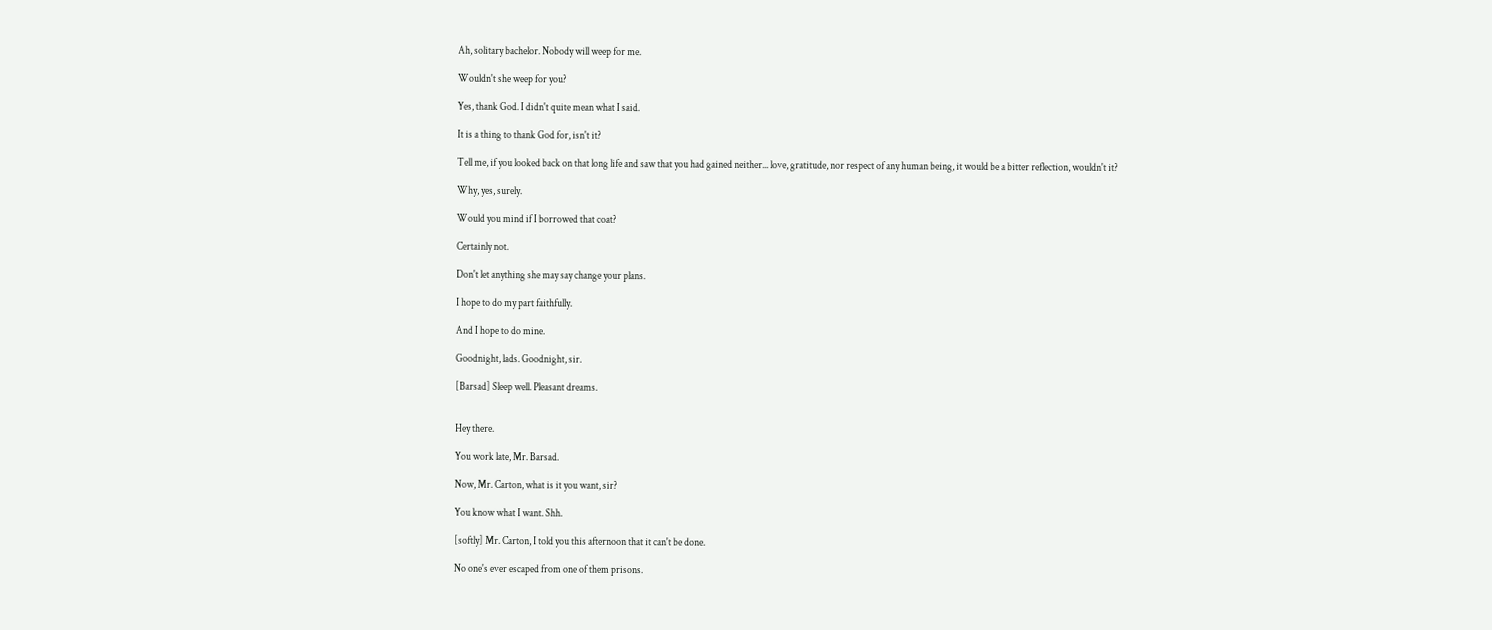Ah, solitary bachelor. Nobody will weep for me.

Wouldn't she weep for you?

Yes, thank God. I didn't quite mean what I said.

It is a thing to thank God for, isn't it?

Tell me, if you looked back on that long life and saw that you had gained neither... love, gratitude, nor respect of any human being, it would be a bitter reflection, wouldn't it?

Why, yes, surely.

Would you mind if I borrowed that coat?

Certainly not.

Don't let anything she may say change your plans.

I hope to do my part faithfully.

And I hope to do mine.

Goodnight, lads. Goodnight, sir.

[Barsad] Sleep well. Pleasant dreams.


Hey there.

You work late, Mr. Barsad.

Now, Mr. Carton, what is it you want, sir?

You know what I want. Shh.

[softly] Mr. Carton, I told you this afternoon that it can't be done.

No one's ever escaped from one of them prisons.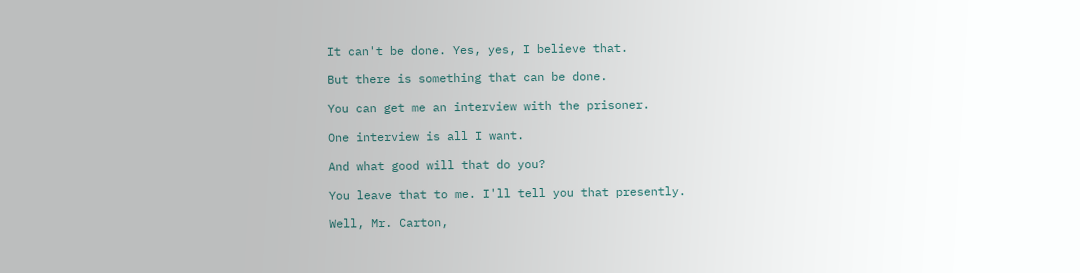It can't be done. Yes, yes, I believe that.

But there is something that can be done.

You can get me an interview with the prisoner.

One interview is all I want.

And what good will that do you?

You leave that to me. I'll tell you that presently.

Well, Mr. Carton,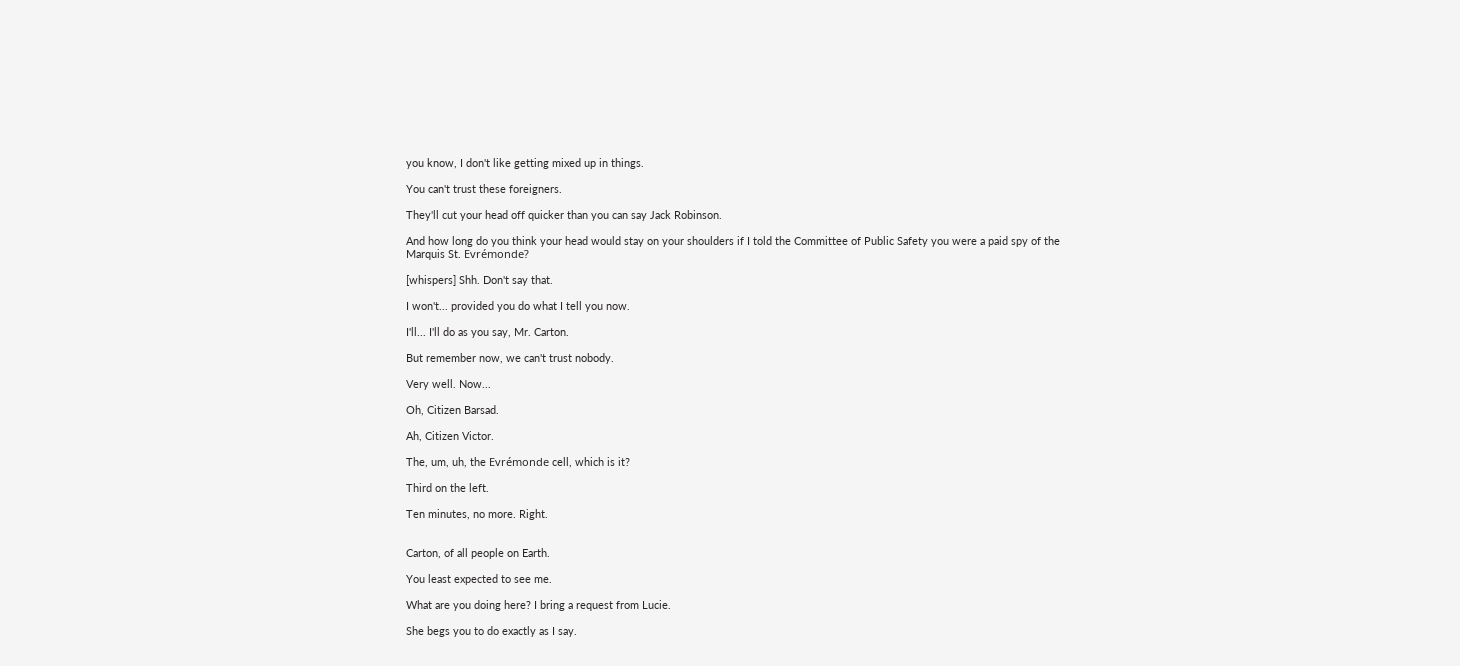you know, I don't like getting mixed up in things.

You can't trust these foreigners.

They'll cut your head off quicker than you can say Jack Robinson.

And how long do you think your head would stay on your shoulders if I told the Committee of Public Safety you were a paid spy of the Marquis St. Evrémonde?

[whispers] Shh. Don't say that.

I won't... provided you do what I tell you now.

I'll... I'll do as you say, Mr. Carton.

But remember now, we can't trust nobody.

Very well. Now...

Oh, Citizen Barsad.

Ah, Citizen Victor.

The, um, uh, the Evrémonde cell, which is it?

Third on the left.

Ten minutes, no more. Right.


Carton, of all people on Earth.

You least expected to see me.

What are you doing here? I bring a request from Lucie.

She begs you to do exactly as I say.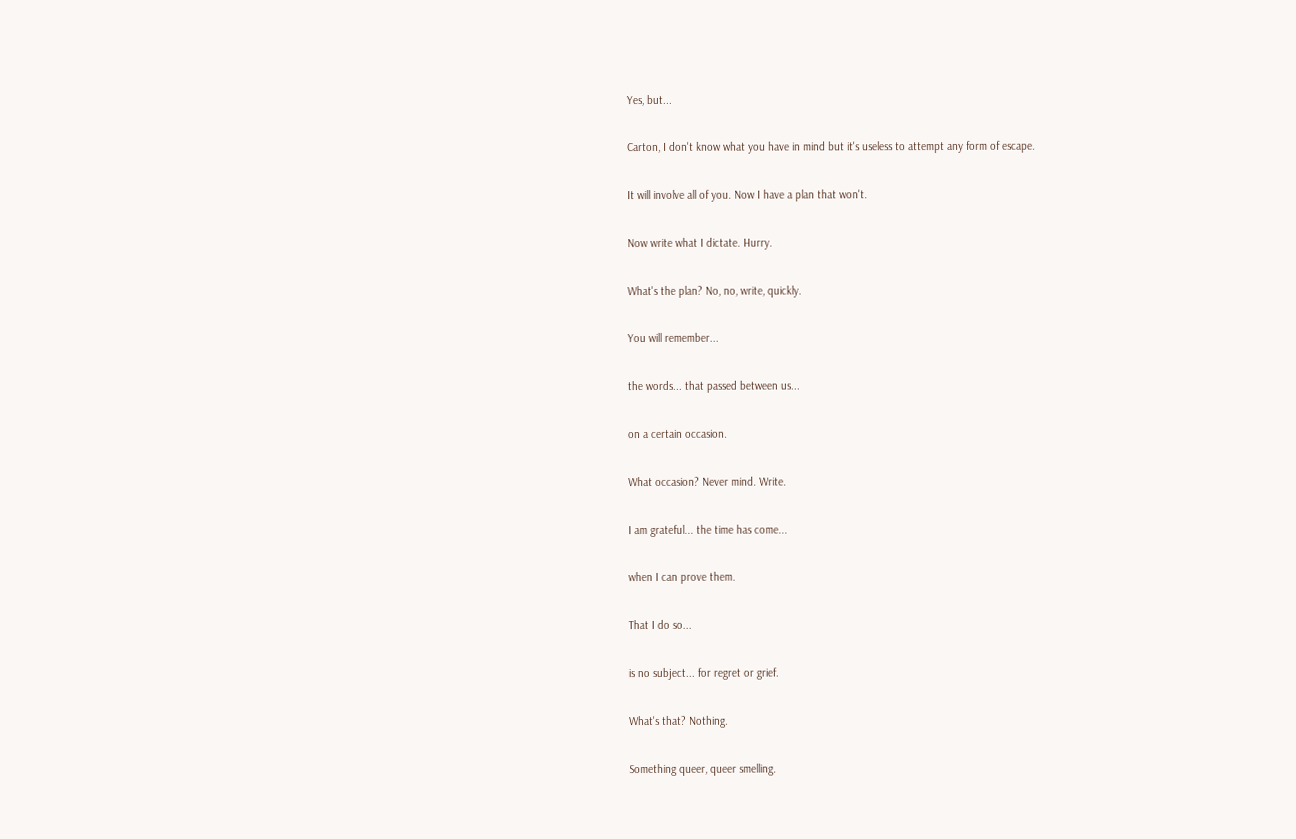Yes, but...

Carton, I don't know what you have in mind but it's useless to attempt any form of escape.

It will involve all of you. Now I have a plan that won't.

Now write what I dictate. Hurry.

What's the plan? No, no, write, quickly.

You will remember...

the words... that passed between us...

on a certain occasion.

What occasion? Never mind. Write.

I am grateful... the time has come...

when I can prove them.

That I do so...

is no subject... for regret or grief.

What's that? Nothing.

Something queer, queer smelling.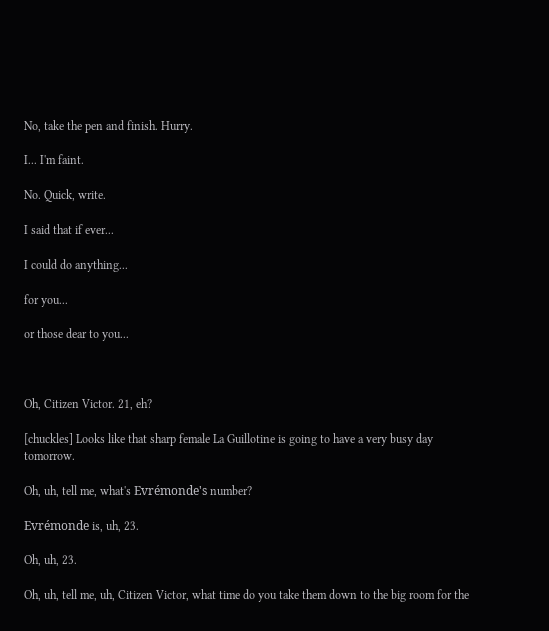No, take the pen and finish. Hurry.

I... I'm faint.

No. Quick, write.

I said that if ever...

I could do anything...

for you...

or those dear to you...



Oh, Citizen Victor. 21, eh?

[chuckles] Looks like that sharp female La Guillotine is going to have a very busy day tomorrow.

Oh, uh, tell me, what's Evrémonde's number?

Evrémonde is, uh, 23.

Oh, uh, 23.

Oh, uh, tell me, uh, Citizen Victor, what time do you take them down to the big room for the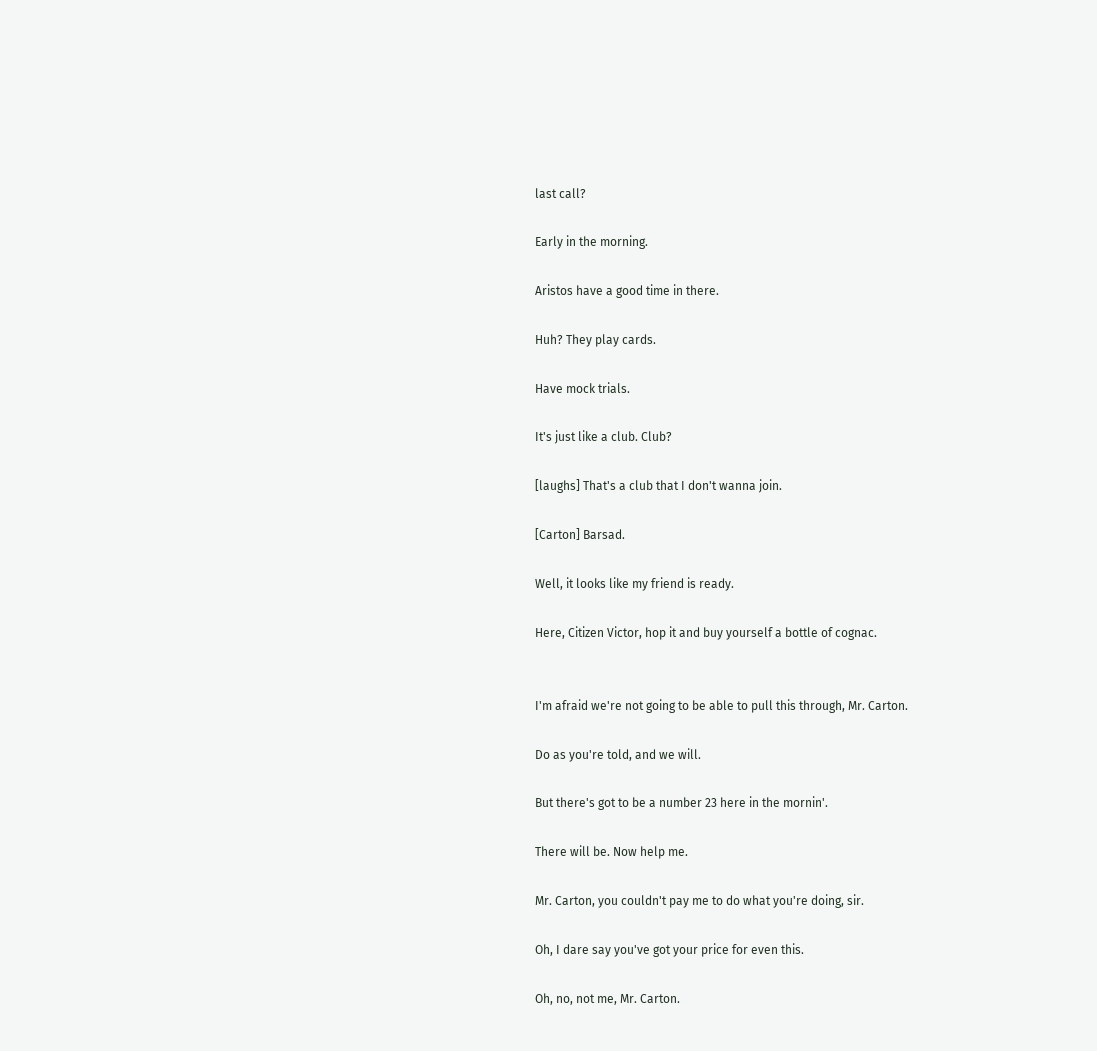last call?

Early in the morning.

Aristos have a good time in there.

Huh? They play cards.

Have mock trials.

It's just like a club. Club?

[laughs] That's a club that I don't wanna join.

[Carton] Barsad.

Well, it looks like my friend is ready.

Here, Citizen Victor, hop it and buy yourself a bottle of cognac.


I'm afraid we're not going to be able to pull this through, Mr. Carton.

Do as you're told, and we will.

But there's got to be a number 23 here in the mornin'.

There will be. Now help me.

Mr. Carton, you couldn't pay me to do what you're doing, sir.

Oh, I dare say you've got your price for even this.

Oh, no, not me, Mr. Carton.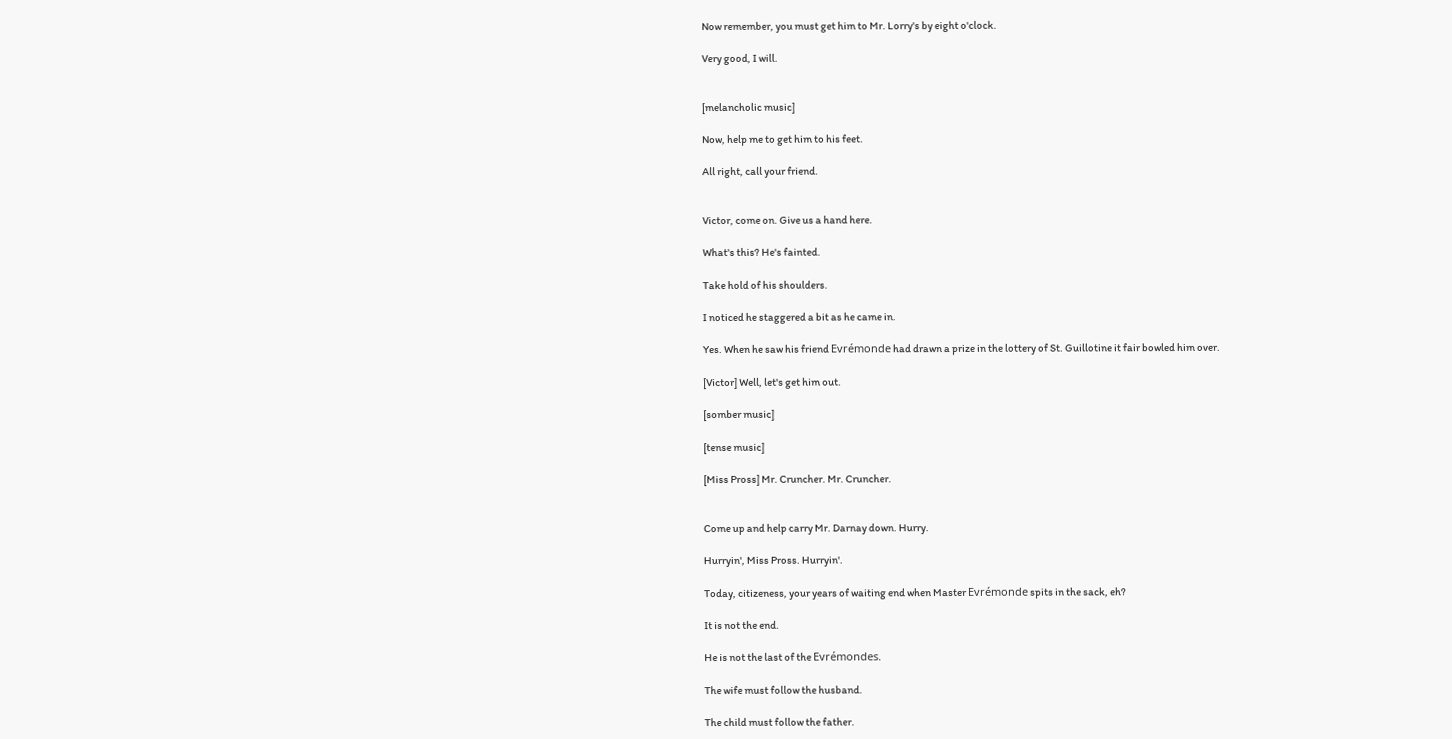Now remember, you must get him to Mr. Lorry's by eight o'clock.

Very good, I will.


[melancholic music]

Now, help me to get him to his feet.

All right, call your friend.


Victor, come on. Give us a hand here.

What's this? He's fainted.

Take hold of his shoulders.

I noticed he staggered a bit as he came in.

Yes. When he saw his friend Evrémonde had drawn a prize in the lottery of St. Guillotine it fair bowled him over.

[Victor] Well, let's get him out.

[somber music]

[tense music]

[Miss Pross] Mr. Cruncher. Mr. Cruncher.


Come up and help carry Mr. Darnay down. Hurry.

Hurryin', Miss Pross. Hurryin'.

Today, citizeness, your years of waiting end when Master Evrémonde spits in the sack, eh?

It is not the end.

He is not the last of the Evrémondes.

The wife must follow the husband.

The child must follow the father.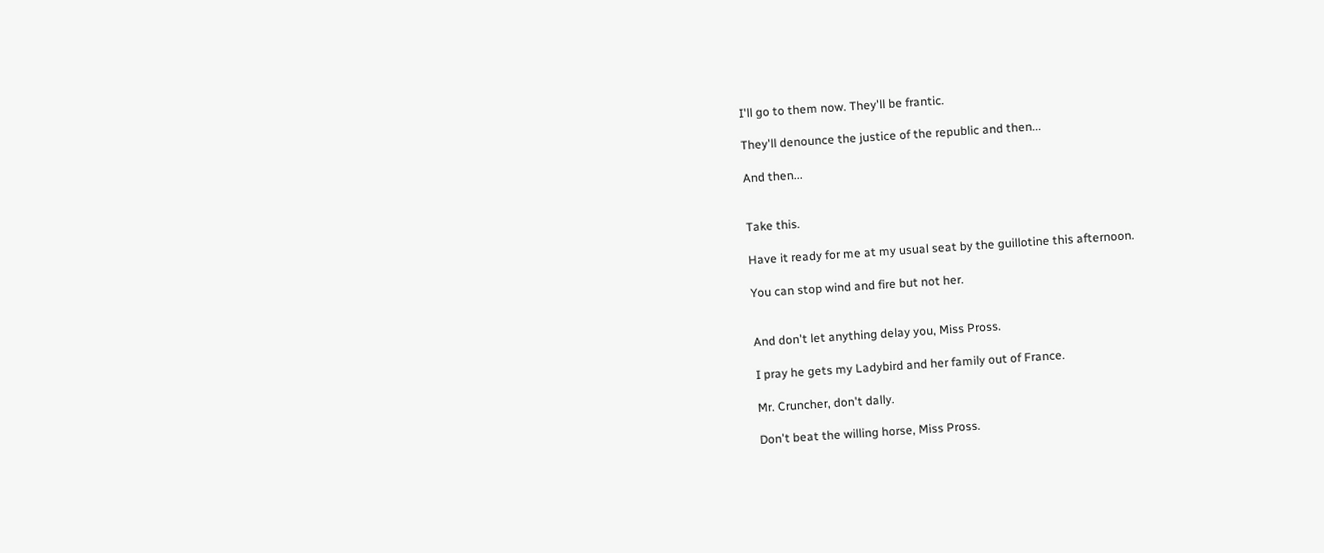I'll go to them now. They'll be frantic.

They'll denounce the justice of the republic and then...

And then...


Take this.

Have it ready for me at my usual seat by the guillotine this afternoon.

You can stop wind and fire but not her.


And don't let anything delay you, Miss Pross.

I pray he gets my Ladybird and her family out of France.

Mr. Cruncher, don't dally.

Don't beat the willing horse, Miss Pross.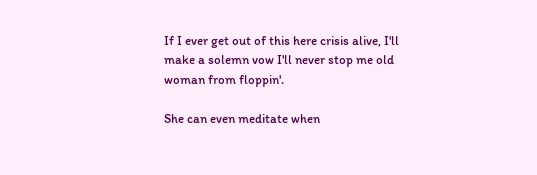If I ever get out of this here crisis alive, I'll make a solemn vow I'll never stop me old woman from floppin'.

She can even meditate when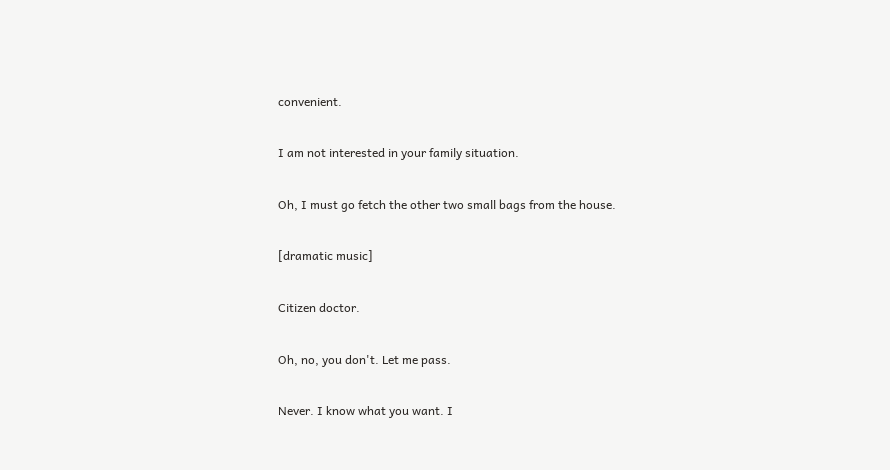convenient.

I am not interested in your family situation.

Oh, I must go fetch the other two small bags from the house.

[dramatic music]

Citizen doctor.

Oh, no, you don't. Let me pass.

Never. I know what you want. I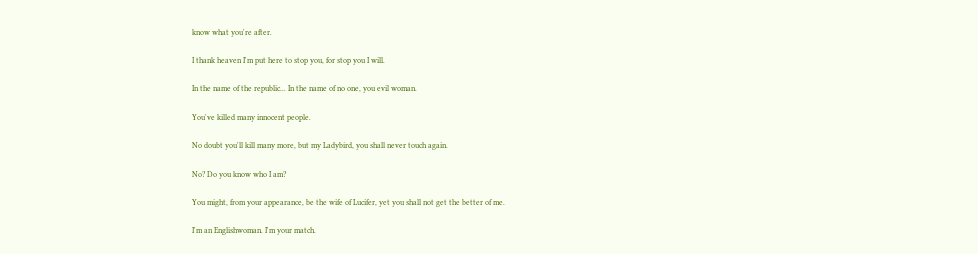know what you're after.

I thank heaven I'm put here to stop you, for stop you I will.

In the name of the republic... In the name of no one, you evil woman.

You've killed many innocent people.

No doubt you'll kill many more, but my Ladybird, you shall never touch again.

No? Do you know who I am?

You might, from your appearance, be the wife of Lucifer, yet you shall not get the better of me.

I'm an Englishwoman. I'm your match.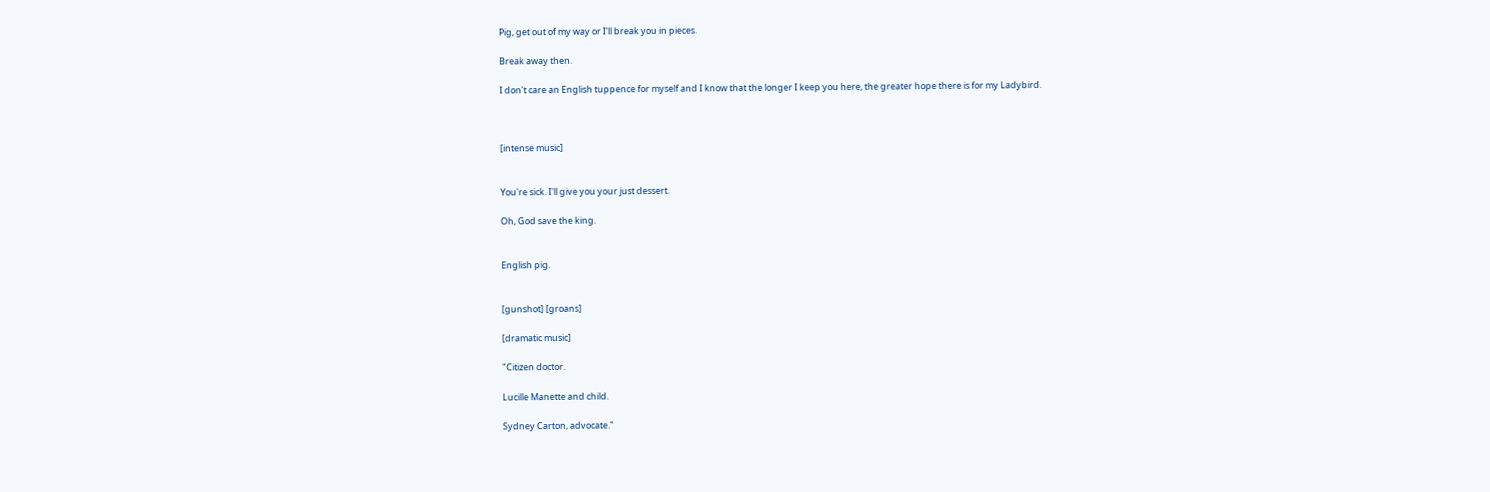Pig, get out of my way or I'll break you in pieces.

Break away then.

I don't care an English tuppence for myself and I know that the longer I keep you here, the greater hope there is for my Ladybird.



[intense music]


You're sick. I'll give you your just dessert.

Oh, God save the king.


English pig.


[gunshot] [groans]

[dramatic music]

"Citizen doctor.

Lucille Manette and child.

Sydney Carton, advocate."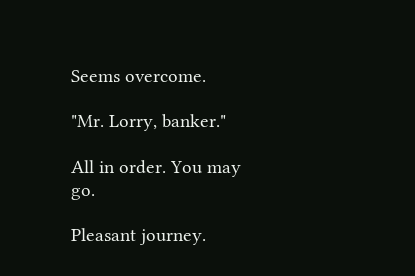Seems overcome.

"Mr. Lorry, banker."

All in order. You may go.

Pleasant journey.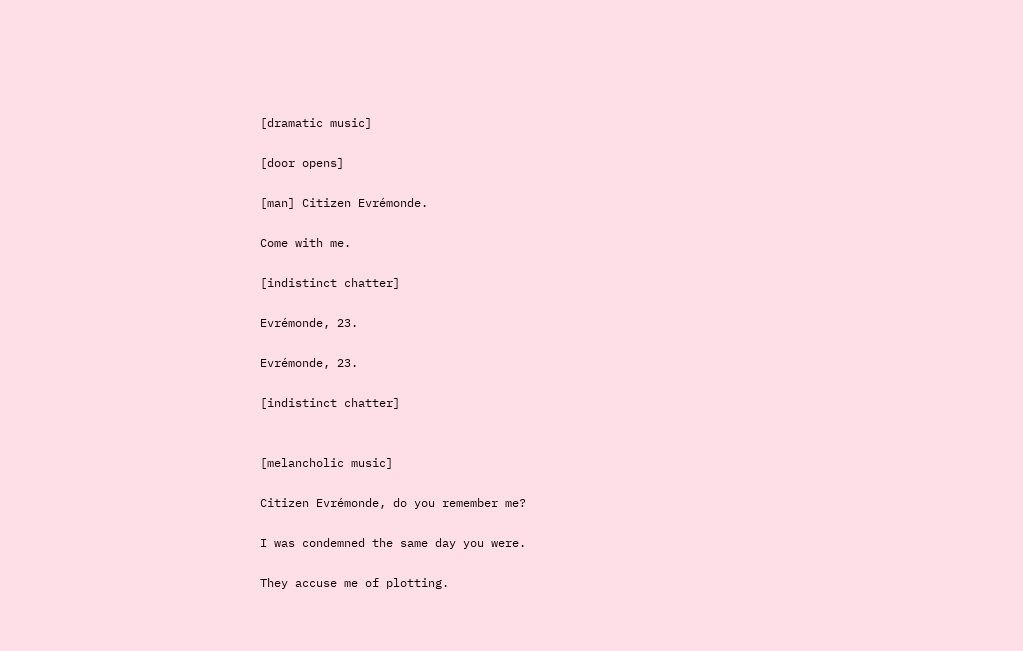[dramatic music]

[door opens]

[man] Citizen Evrémonde.

Come with me.

[indistinct chatter]

Evrémonde, 23.

Evrémonde, 23.

[indistinct chatter]


[melancholic music]

Citizen Evrémonde, do you remember me?

I was condemned the same day you were.

They accuse me of plotting.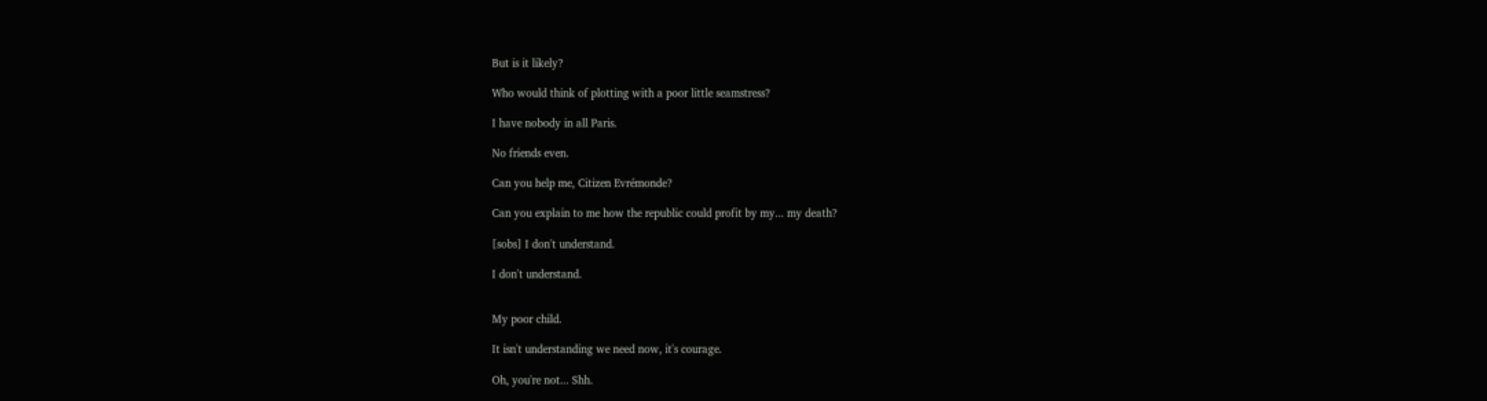But is it likely?

Who would think of plotting with a poor little seamstress?

I have nobody in all Paris.

No friends even.

Can you help me, Citizen Evrémonde?

Can you explain to me how the republic could profit by my... my death?

[sobs] I don't understand.

I don't understand.


My poor child.

It isn't understanding we need now, it's courage.

Oh, you're not... Shh.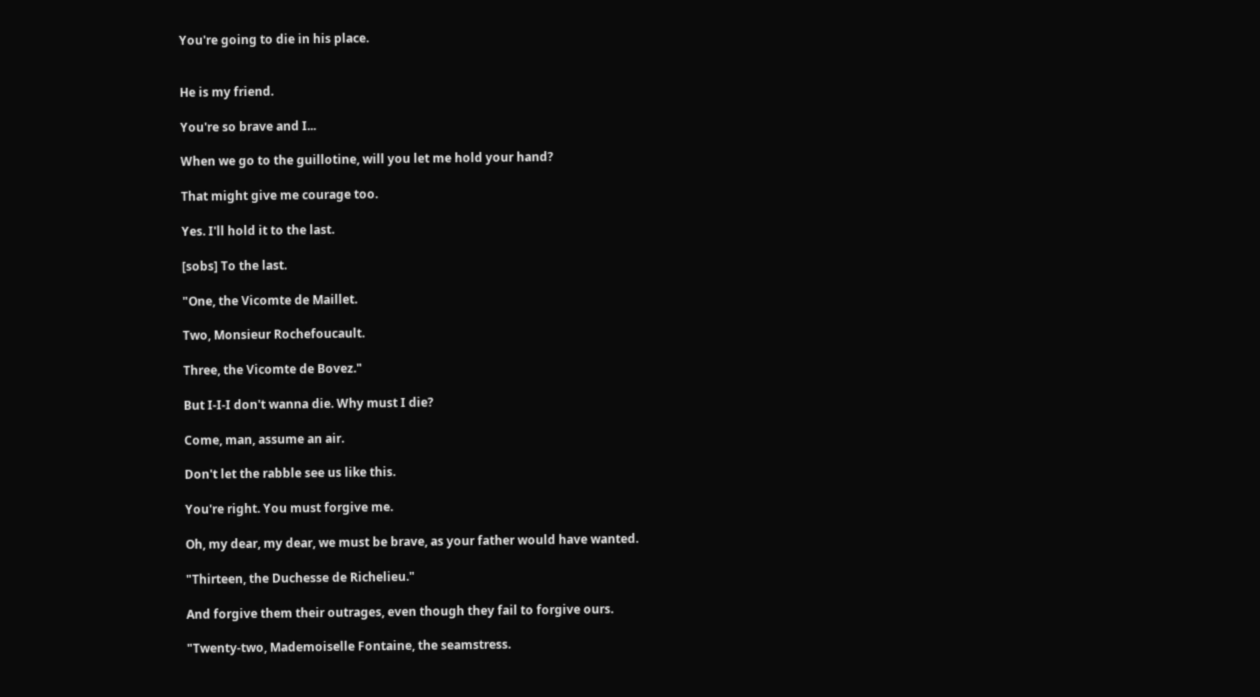You're going to die in his place.


He is my friend.

You're so brave and I...

When we go to the guillotine, will you let me hold your hand?

That might give me courage too.

Yes. I'll hold it to the last.

[sobs] To the last.

"One, the Vicomte de Maillet.

Two, Monsieur Rochefoucault.

Three, the Vicomte de Bovez."

But I-I-I don't wanna die. Why must I die?

Come, man, assume an air.

Don't let the rabble see us like this.

You're right. You must forgive me.

Oh, my dear, my dear, we must be brave, as your father would have wanted.

"Thirteen, the Duchesse de Richelieu."

And forgive them their outrages, even though they fail to forgive ours.

"Twenty-two, Mademoiselle Fontaine, the seamstress.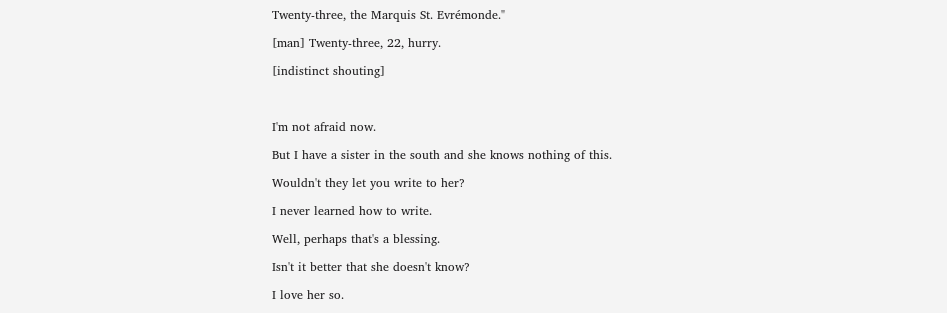Twenty-three, the Marquis St. Evrémonde."

[man] Twenty-three, 22, hurry.

[indistinct shouting]



I'm not afraid now.

But I have a sister in the south and she knows nothing of this.

Wouldn't they let you write to her?

I never learned how to write.

Well, perhaps that's a blessing.

Isn't it better that she doesn't know?

I love her so.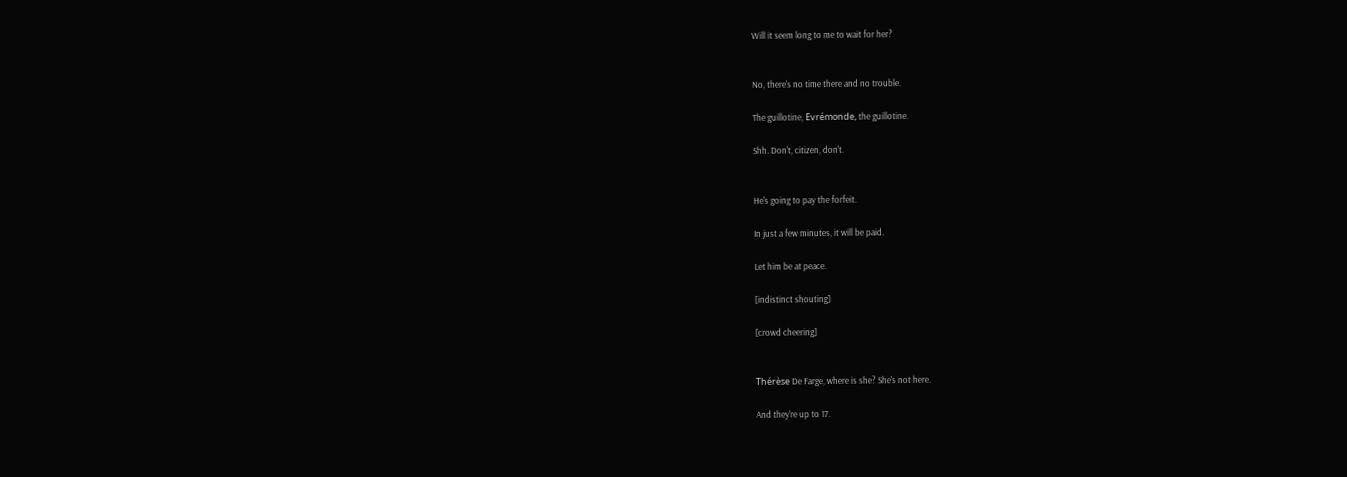Will it seem long to me to wait for her?


No, there's no time there and no trouble.

The guillotine, Evrémonde, the guillotine.

Shh. Don't, citizen, don't.


He's going to pay the forfeit.

In just a few minutes, it will be paid.

Let him be at peace.

[indistinct shouting]

[crowd cheering]


Thérèse De Farge, where is she? She's not here.

And they're up to 17.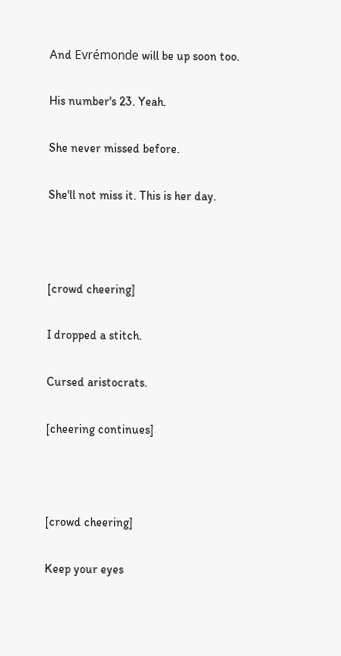And Evrémonde will be up soon too.

His number's 23. Yeah.

She never missed before.

She'll not miss it. This is her day.



[crowd cheering]

I dropped a stitch.

Cursed aristocrats.

[cheering continues]



[crowd cheering]

Keep your eyes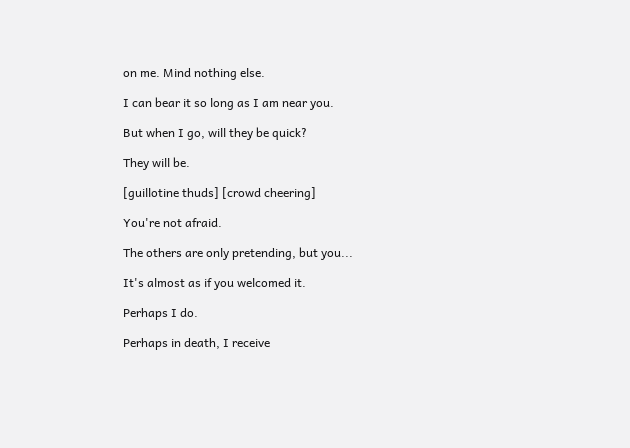on me. Mind nothing else.

I can bear it so long as I am near you.

But when I go, will they be quick?

They will be.

[guillotine thuds] [crowd cheering]

You're not afraid.

The others are only pretending, but you...

It's almost as if you welcomed it.

Perhaps I do.

Perhaps in death, I receive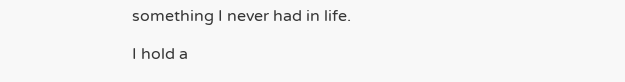something I never had in life.

I hold a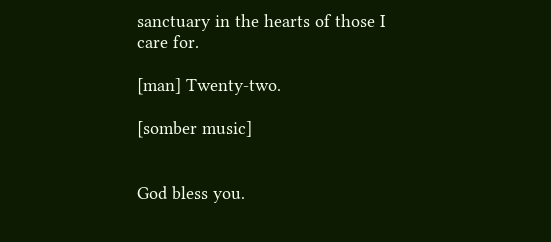sanctuary in the hearts of those I care for.

[man] Twenty-two.

[somber music]


God bless you.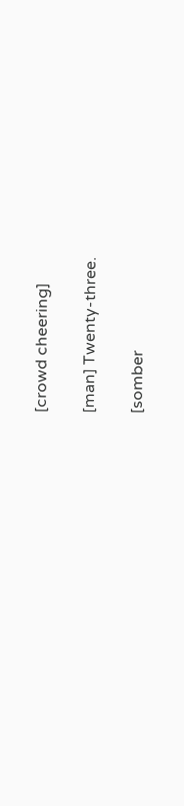[crowd cheering]

[man] Twenty-three.

[somber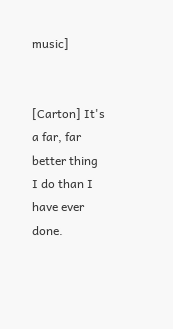music]


[Carton] It's a far, far better thing I do than I have ever done.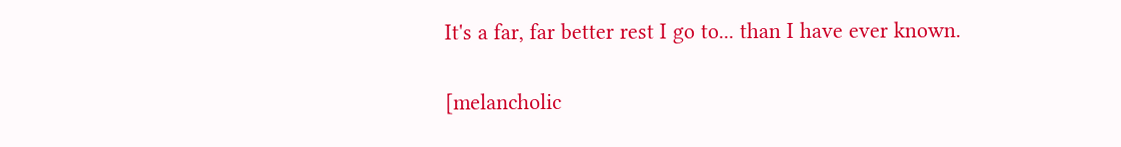It's a far, far better rest I go to... than I have ever known.

[melancholic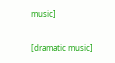music]

[dramatic music]